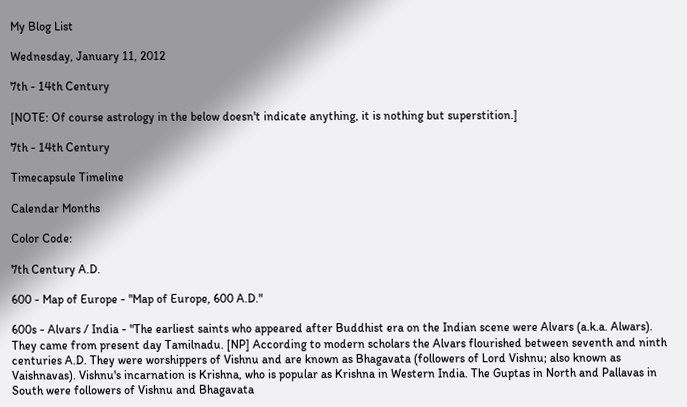My Blog List

Wednesday, January 11, 2012

7th - 14th Century

[NOTE: Of course astrology in the below doesn't indicate anything, it is nothing but superstition.]

7th - 14th Century

Timecapsule Timeline

Calendar Months

Color Code:

7th Century A.D.

600 - Map of Europe - "Map of Europe, 600 A.D."

600s - Alvars / India - "The earliest saints who appeared after Buddhist era on the Indian scene were Alvars (a.k.a. Alwars). They came from present day Tamilnadu. [NP] According to modern scholars the Alvars flourished between seventh and ninth centuries A.D. They were worshippers of Vishnu and are known as Bhagavata (followers of Lord Vishnu; also known as Vaishnavas). Vishnu's incarnation is Krishna, who is popular as Krishna in Western India. The Guptas in North and Pallavas in South were followers of Vishnu and Bhagavata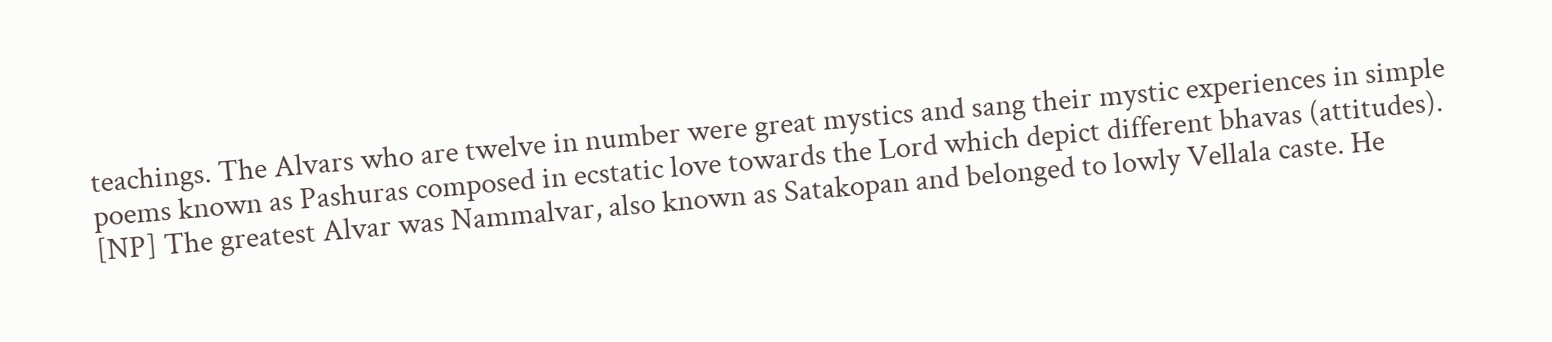teachings. The Alvars who are twelve in number were great mystics and sang their mystic experiences in simple poems known as Pashuras composed in ecstatic love towards the Lord which depict different bhavas (attitudes). [NP] The greatest Alvar was Nammalvar, also known as Satakopan and belonged to lowly Vellala caste. He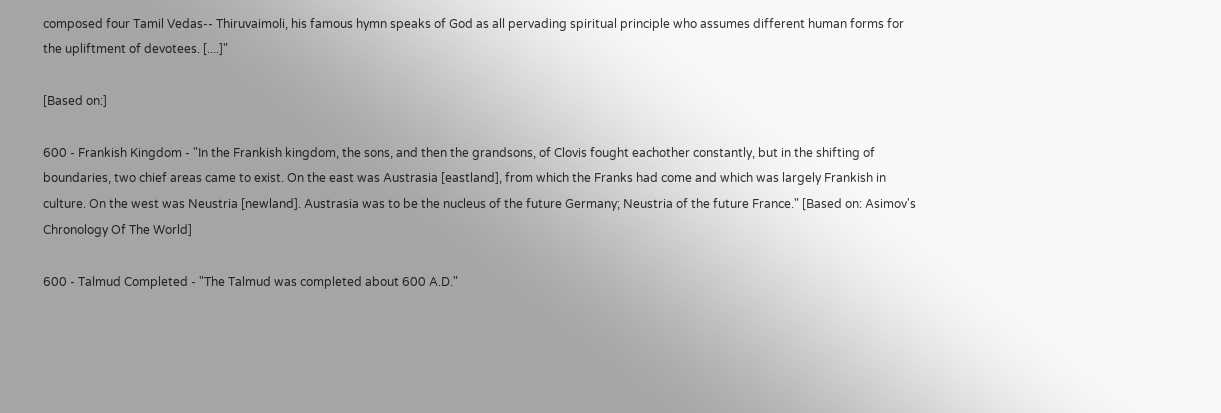composed four Tamil Vedas-- Thiruvaimoli, his famous hymn speaks of God as all pervading spiritual principle who assumes different human forms for the upliftment of devotees. [....]"

[Based on:]

600 - Frankish Kingdom - "In the Frankish kingdom, the sons, and then the grandsons, of Clovis fought eachother constantly, but in the shifting of boundaries, two chief areas came to exist. On the east was Austrasia [eastland], from which the Franks had come and which was largely Frankish in culture. On the west was Neustria [newland]. Austrasia was to be the nucleus of the future Germany; Neustria of the future France." [Based on: Asimov's Chronology Of The World]

600 - Talmud Completed - "The Talmud was completed about 600 A.D."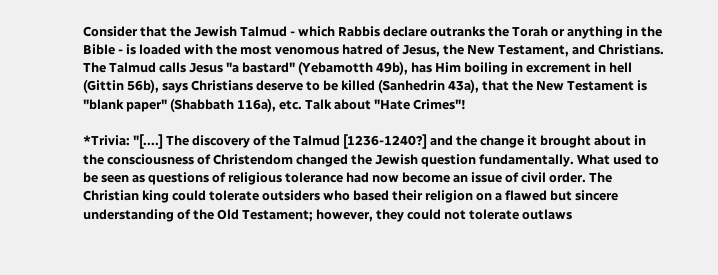Consider that the Jewish Talmud - which Rabbis declare outranks the Torah or anything in the Bible - is loaded with the most venomous hatred of Jesus, the New Testament, and Christians. The Talmud calls Jesus "a bastard" (Yebamotth 49b), has Him boiling in excrement in hell (Gittin 56b), says Christians deserve to be killed (Sanhedrin 43a), that the New Testament is "blank paper" (Shabbath 116a), etc. Talk about "Hate Crimes"!

*Trivia: "[....] The discovery of the Talmud [1236-1240?] and the change it brought about in the consciousness of Christendom changed the Jewish question fundamentally. What used to be seen as questions of religious tolerance had now become an issue of civil order. The Christian king could tolerate outsiders who based their religion on a flawed but sincere understanding of the Old Testament; however, they could not tolerate outlaws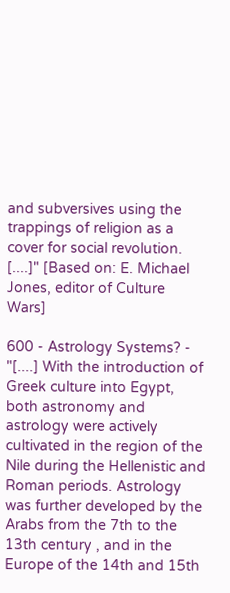and subversives using the trappings of religion as a cover for social revolution. [....]" [Based on: E. Michael Jones, editor of Culture Wars]

600 - Astrology Systems? - "[....] With the introduction of Greek culture into Egypt, both astronomy and astrology were actively cultivated in the region of the Nile during the Hellenistic and Roman periods. Astrology was further developed by the Arabs from the 7th to the 13th century , and in the Europe of the 14th and 15th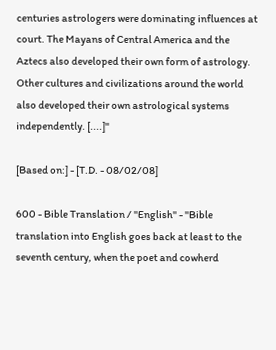centuries astrologers were dominating influences at court. The Mayans of Central America and the Aztecs also developed their own form of astrology. Other cultures and civilizations around the world also developed their own astrological systems independently. [....]"

[Based on:] - [T.D. - 08/02/08]

600 - Bible Translation / "English" - "Bible translation into English goes back at least to the seventh century, when the poet and cowherd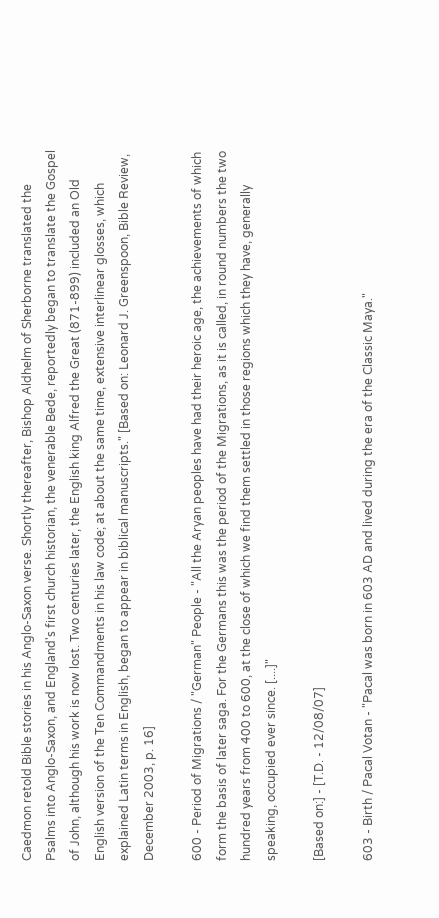Caedmon retold Bible stories in his Anglo-Saxon verse. Shortly thereafter, Bishop Aldhelm of Sherborne translated the Psalms into Anglo-Saxon, and England's first church historian, the venerable Bede, reportedly began to translate the Gospel of John, although his work is now lost. Two centuries later, the English king Alfred the Great (871-899) included an Old English version of the Ten Commandments in his law code; at about the same time, extensive interlinear glosses, which explained Latin terms in English, began to appear in biblical manuscripts." [Based on: Leonard J. Greenspoon, Bible Review, December 2003, p. 16]

600 - Period of Migrations / "German" People - "All the Aryan peoples have had their heroic age, the achievements of which form the basis of later saga. For the Germans this was the period of the Migrations, as it is called, in round numbers the two hundred years from 400 to 600, at the close of which we find them settled in those regions which they have, generally speaking, occupied ever since. [....]"

[Based on:] - [T.D. - 12/08/07]

603 - Birth / Pacal Votan - "Pacal was born in 603 AD and lived during the era of the Classic Maya."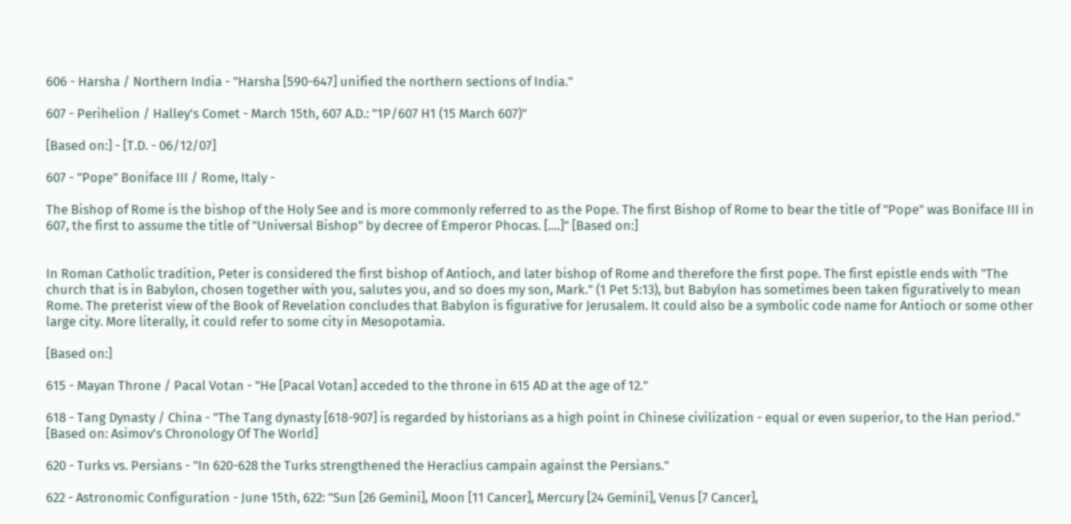606 - Harsha / Northern India - "Harsha [590-647] unified the northern sections of India."

607 - Perihelion / Halley's Comet - March 15th, 607 A.D.: "1P/607 H1 (15 March 607)"

[Based on:] - [T.D. - 06/12/07]

607 - "Pope" Boniface III / Rome, Italy -

The Bishop of Rome is the bishop of the Holy See and is more commonly referred to as the Pope. The first Bishop of Rome to bear the title of "Pope" was Boniface III in 607, the first to assume the title of "Universal Bishop" by decree of Emperor Phocas. [....]" [Based on:]


In Roman Catholic tradition, Peter is considered the first bishop of Antioch, and later bishop of Rome and therefore the first pope. The first epistle ends with "The church that is in Babylon, chosen together with you, salutes you, and so does my son, Mark." (1 Pet 5:13), but Babylon has sometimes been taken figuratively to mean Rome. The preterist view of the Book of Revelation concludes that Babylon is figurative for Jerusalem. It could also be a symbolic code name for Antioch or some other large city. More literally, it could refer to some city in Mesopotamia.

[Based on:]

615 - Mayan Throne / Pacal Votan - "He [Pacal Votan] acceded to the throne in 615 AD at the age of 12."

618 - Tang Dynasty / China - "The Tang dynasty [618-907] is regarded by historians as a high point in Chinese civilization - equal or even superior, to the Han period." [Based on: Asimov's Chronology Of The World]

620 - Turks vs. Persians - "In 620-628 the Turks strengthened the Heraclius campain against the Persians."

622 - Astronomic Configuration - June 15th, 622: "Sun [26 Gemini], Moon [11 Cancer], Mercury [24 Gemini], Venus [7 Cancer],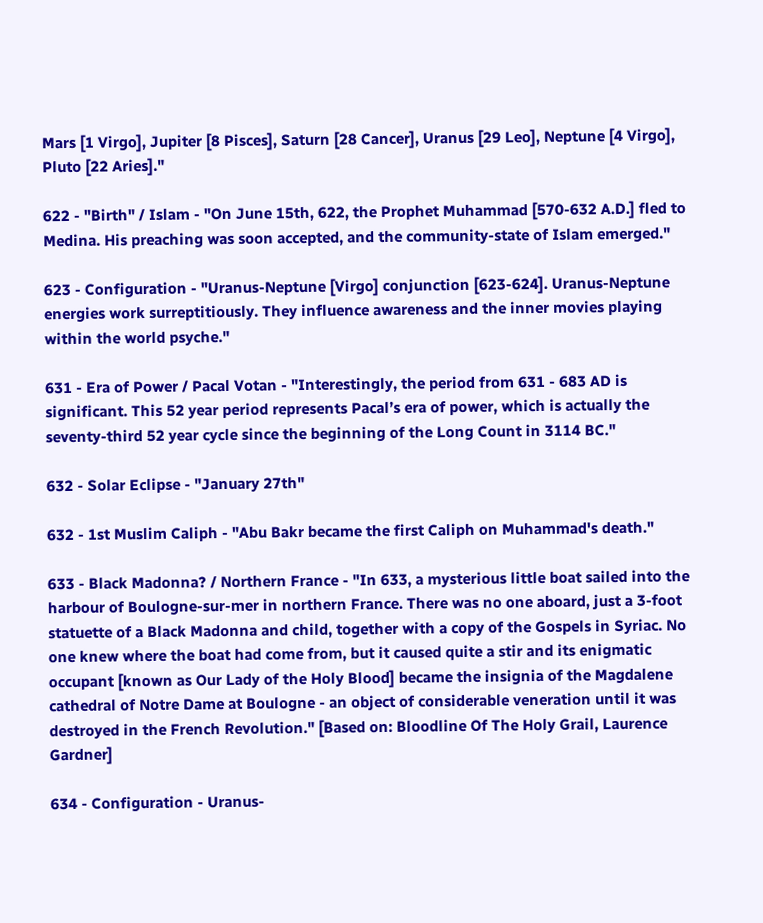Mars [1 Virgo], Jupiter [8 Pisces], Saturn [28 Cancer], Uranus [29 Leo], Neptune [4 Virgo], Pluto [22 Aries]."

622 - "Birth" / Islam - "On June 15th, 622, the Prophet Muhammad [570-632 A.D.] fled to Medina. His preaching was soon accepted, and the community-state of Islam emerged."

623 - Configuration - "Uranus-Neptune [Virgo] conjunction [623-624]. Uranus-Neptune energies work surreptitiously. They influence awareness and the inner movies playing within the world psyche."

631 - Era of Power / Pacal Votan - "Interestingly, the period from 631 - 683 AD is significant. This 52 year period represents Pacal’s era of power, which is actually the seventy-third 52 year cycle since the beginning of the Long Count in 3114 BC."

632 - Solar Eclipse - "January 27th"

632 - 1st Muslim Caliph - "Abu Bakr became the first Caliph on Muhammad's death."

633 - Black Madonna? / Northern France - "In 633, a mysterious little boat sailed into the harbour of Boulogne-sur-mer in northern France. There was no one aboard, just a 3-foot statuette of a Black Madonna and child, together with a copy of the Gospels in Syriac. No one knew where the boat had come from, but it caused quite a stir and its enigmatic occupant [known as Our Lady of the Holy Blood] became the insignia of the Magdalene cathedral of Notre Dame at Boulogne - an object of considerable veneration until it was destroyed in the French Revolution." [Based on: Bloodline Of The Holy Grail, Laurence Gardner]

634 - Configuration - Uranus-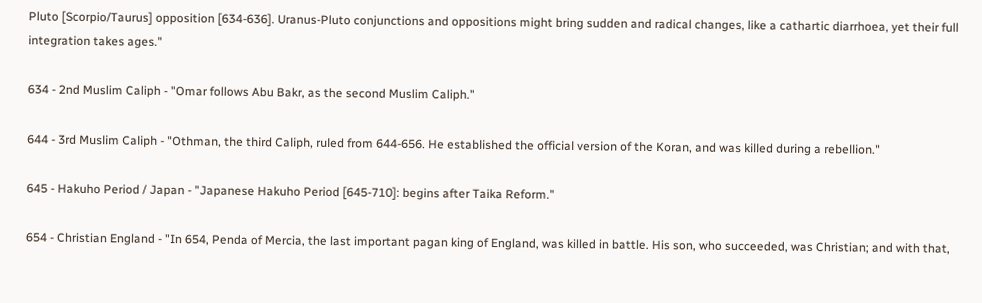Pluto [Scorpio/Taurus] opposition [634-636]. Uranus-Pluto conjunctions and oppositions might bring sudden and radical changes, like a cathartic diarrhoea, yet their full integration takes ages."

634 - 2nd Muslim Caliph - "Omar follows Abu Bakr, as the second Muslim Caliph."

644 - 3rd Muslim Caliph - "Othman, the third Caliph, ruled from 644-656. He established the official version of the Koran, and was killed during a rebellion."

645 - Hakuho Period / Japan - "Japanese Hakuho Period [645-710]: begins after Taika Reform."

654 - Christian England - "In 654, Penda of Mercia, the last important pagan king of England, was killed in battle. His son, who succeeded, was Christian; and with that,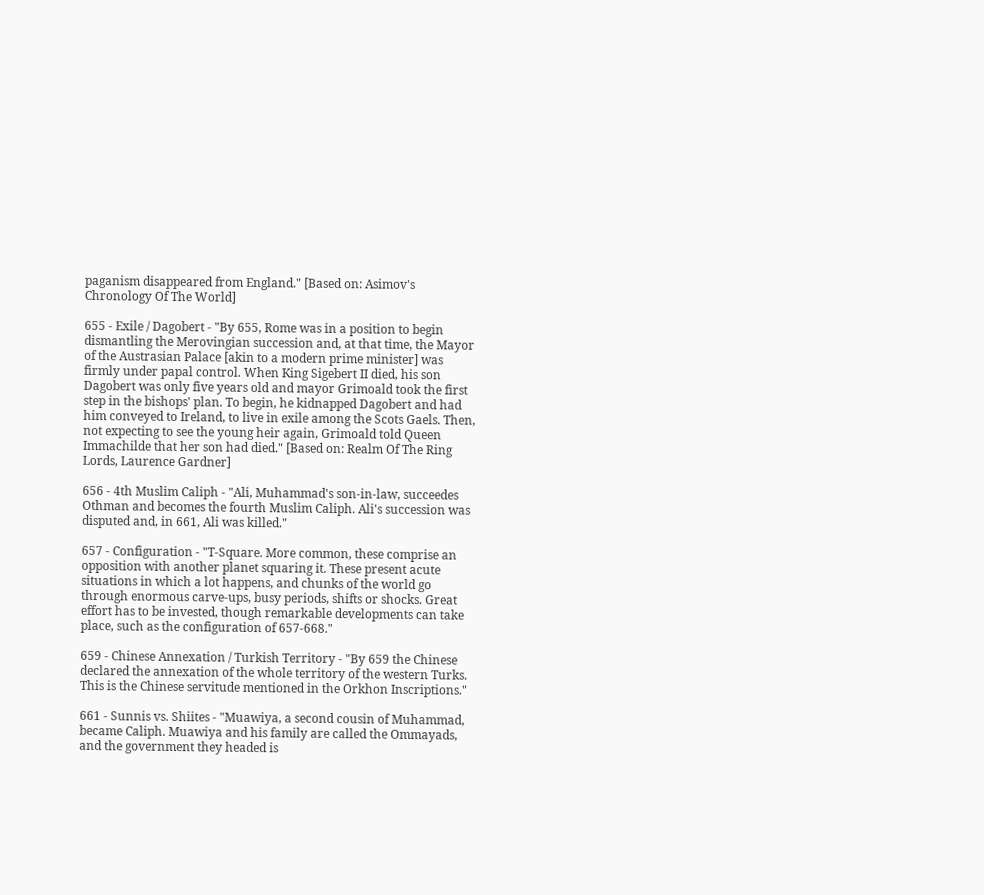paganism disappeared from England." [Based on: Asimov's Chronology Of The World]

655 - Exile / Dagobert - "By 655, Rome was in a position to begin dismantling the Merovingian succession and, at that time, the Mayor of the Austrasian Palace [akin to a modern prime minister] was firmly under papal control. When King Sigebert II died, his son Dagobert was only five years old and mayor Grimoald took the first step in the bishops' plan. To begin, he kidnapped Dagobert and had him conveyed to Ireland, to live in exile among the Scots Gaels. Then, not expecting to see the young heir again, Grimoald told Queen Immachilde that her son had died." [Based on: Realm Of The Ring Lords, Laurence Gardner]

656 - 4th Muslim Caliph - "Ali, Muhammad's son-in-law, succeedes Othman and becomes the fourth Muslim Caliph. Ali's succession was disputed and, in 661, Ali was killed."

657 - Configuration - "T-Square. More common, these comprise an opposition with another planet squaring it. These present acute situations in which a lot happens, and chunks of the world go through enormous carve-ups, busy periods, shifts or shocks. Great effort has to be invested, though remarkable developments can take place, such as the configuration of 657-668."

659 - Chinese Annexation / Turkish Territory - "By 659 the Chinese declared the annexation of the whole territory of the western Turks. This is the Chinese servitude mentioned in the Orkhon Inscriptions."

661 - Sunnis vs. Shiites - "Muawiya, a second cousin of Muhammad, became Caliph. Muawiya and his family are called the Ommayads, and the government they headed is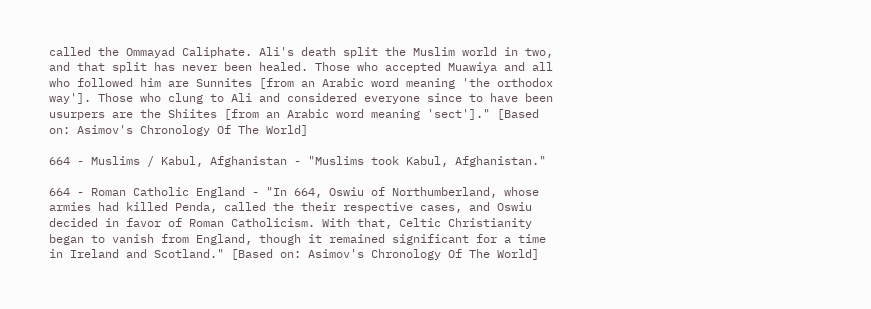called the Ommayad Caliphate. Ali's death split the Muslim world in two, and that split has never been healed. Those who accepted Muawiya and all who followed him are Sunnites [from an Arabic word meaning 'the orthodox way']. Those who clung to Ali and considered everyone since to have been usurpers are the Shiites [from an Arabic word meaning 'sect']." [Based on: Asimov's Chronology Of The World]

664 - Muslims / Kabul, Afghanistan - "Muslims took Kabul, Afghanistan."

664 - Roman Catholic England - "In 664, Oswiu of Northumberland, whose armies had killed Penda, called the their respective cases, and Oswiu decided in favor of Roman Catholicism. With that, Celtic Christianity began to vanish from England, though it remained significant for a time in Ireland and Scotland." [Based on: Asimov's Chronology Of The World]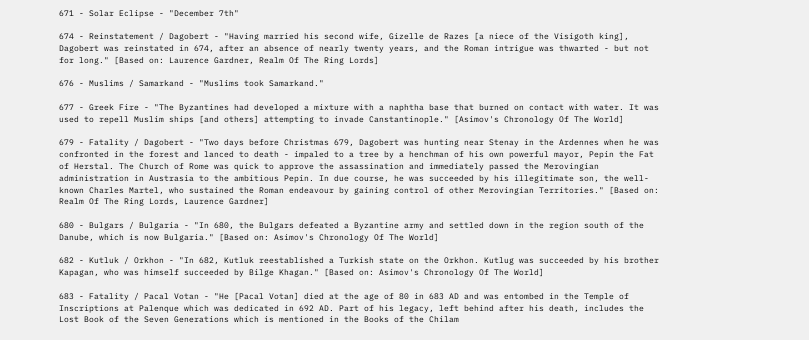671 - Solar Eclipse - "December 7th"

674 - Reinstatement / Dagobert - "Having married his second wife, Gizelle de Razes [a niece of the Visigoth king], Dagobert was reinstated in 674, after an absence of nearly twenty years, and the Roman intrigue was thwarted - but not for long." [Based on: Laurence Gardner, Realm Of The Ring Lords]

676 - Muslims / Samarkand - "Muslims took Samarkand."

677 - Greek Fire - "The Byzantines had developed a mixture with a naphtha base that burned on contact with water. It was used to repell Muslim ships [and others] attempting to invade Canstantinople." [Asimov's Chronology Of The World]

679 - Fatality / Dagobert - "Two days before Christmas 679, Dagobert was hunting near Stenay in the Ardennes when he was confronted in the forest and lanced to death - impaled to a tree by a henchman of his own powerful mayor, Pepin the Fat of Herstal. The Church of Rome was quick to approve the assassination and immediately passed the Merovingian administration in Austrasia to the ambitious Pepin. In due course, he was succeeded by his illegitimate son, the well-known Charles Martel, who sustained the Roman endeavour by gaining control of other Merovingian Territories." [Based on: Realm Of The Ring Lords, Laurence Gardner]

680 - Bulgars / Bulgaria - "In 680, the Bulgars defeated a Byzantine army and settled down in the region south of the Danube, which is now Bulgaria." [Based on: Asimov's Chronology Of The World]

682 - Kutluk / Orkhon - "In 682, Kutluk reestablished a Turkish state on the Orkhon. Kutlug was succeeded by his brother Kapagan, who was himself succeeded by Bilge Khagan." [Based on: Asimov's Chronology Of The World]

683 - Fatality / Pacal Votan - "He [Pacal Votan] died at the age of 80 in 683 AD and was entombed in the Temple of Inscriptions at Palenque which was dedicated in 692 AD. Part of his legacy, left behind after his death, includes the Lost Book of the Seven Generations which is mentioned in the Books of the Chilam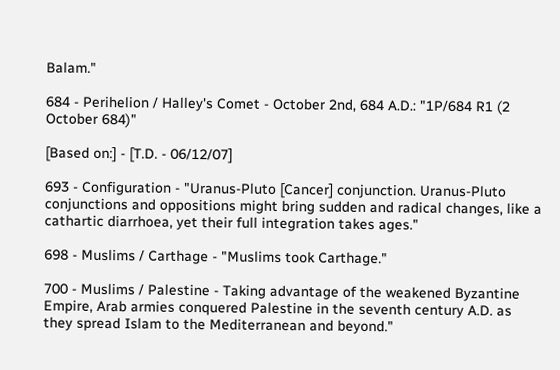Balam."

684 - Perihelion / Halley's Comet - October 2nd, 684 A.D.: "1P/684 R1 (2 October 684)"

[Based on:] - [T.D. - 06/12/07]

693 - Configuration - "Uranus-Pluto [Cancer] conjunction. Uranus-Pluto conjunctions and oppositions might bring sudden and radical changes, like a cathartic diarrhoea, yet their full integration takes ages."

698 - Muslims / Carthage - "Muslims took Carthage."

700 - Muslims / Palestine - Taking advantage of the weakened Byzantine Empire, Arab armies conquered Palestine in the seventh century A.D. as they spread Islam to the Mediterranean and beyond."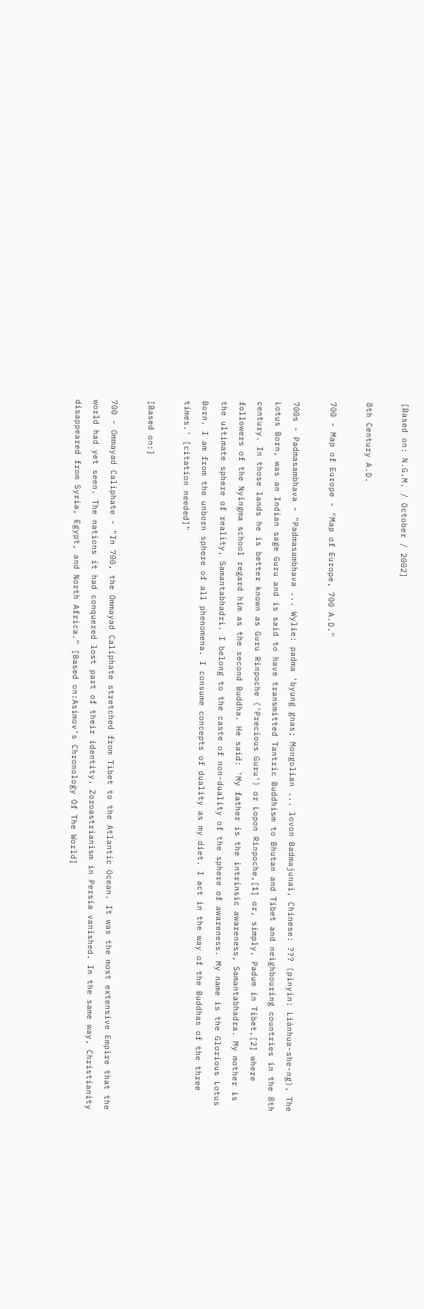[Based on: N.G.M. / October / 2002]

8th Century A.D.

700 - Map of Europe - "Map of Europe, 700 A.D."

700s - Padmasambhava - "Padmasambhava ... Wylie: padma 'byung gnas; Mongolian ... lovon Badmajunai, Chinese: ??? (pinyin: Liánhua-she-ng), The Lotus Born, was an Indian sage Guru and is said to have transmitted Tantric Buddhism to Bhutan and Tibet and neighbouring countries in the 8th century. In those lands he is better known as Guru Rinpoche ('Precious Guru') or Lopon Rinpoche,[1] or, simply, Padum in Tibet,[2] where followers of the Nyingma school regard him as the second Buddha. He said: 'My father is the intrinsic awareness, Samantabhadra. My mother is the ultimate sphere of reality, Samantabhadri. I belong to the caste of non-duality of the sphere of awareness. My name is the Glorious Lotus Born. I am from the unborn sphere of all phenomena. I consume concepts of duality as my diet. I act in the way of the Buddhas of the three times.' [citation needed]"

[Based on:]

700 - Ommayad Caliphate - "In 700, the Ommayad Caliphate stretched from Tibet to the Atlantic Ocean. It was the most extensive Empire that the world had yet seen. The nations it had conquered lost part of their identity. Zoroastrianism in Persia vanished. In the same way, Christianity disappeared from Syria, Egypt, and North Africa." [Based on:Asimov's Chronology Of The World]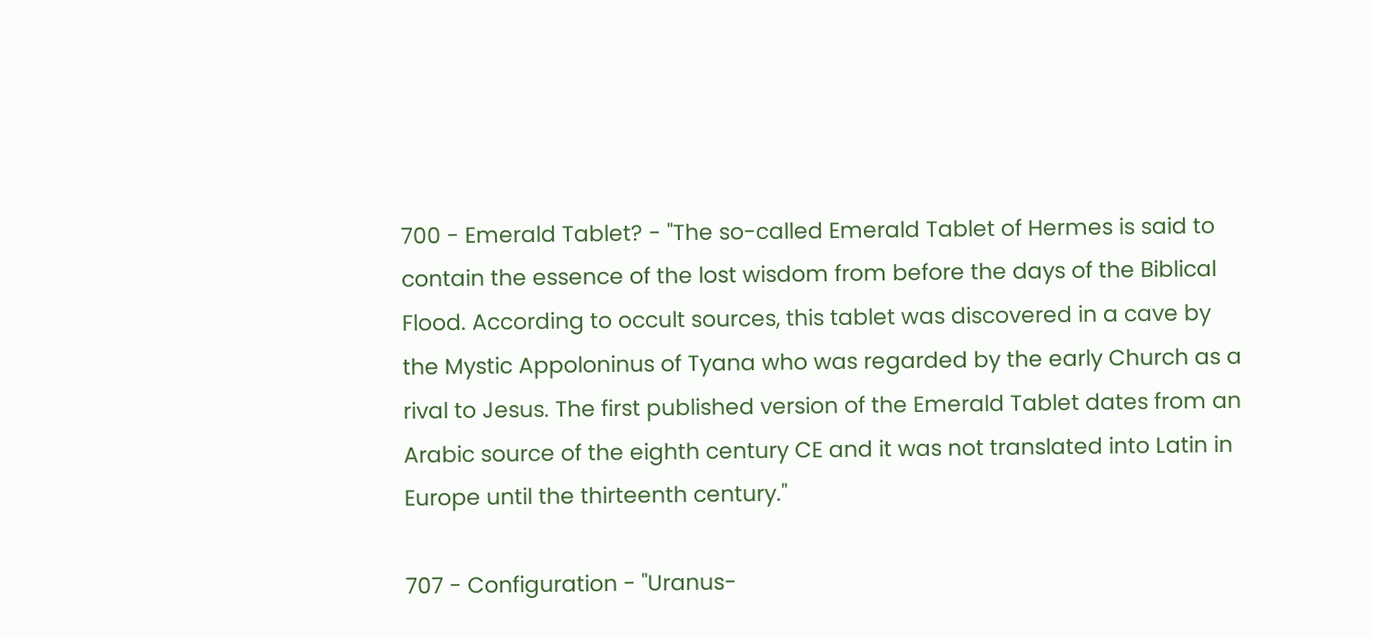700 - Emerald Tablet? - "The so-called Emerald Tablet of Hermes is said to contain the essence of the lost wisdom from before the days of the Biblical Flood. According to occult sources, this tablet was discovered in a cave by the Mystic Appoloninus of Tyana who was regarded by the early Church as a rival to Jesus. The first published version of the Emerald Tablet dates from an Arabic source of the eighth century CE and it was not translated into Latin in Europe until the thirteenth century."

707 - Configuration - "Uranus-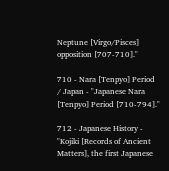Neptune [Virgo/Pisces] opposition [707-710]."

710 - Nara [Tenpyo] Period / Japan - "Japanese Nara [Tenpyo] Period [710-794]."

712 - Japanese History - "Kojiki [Records of Ancient Matters], the first Japanese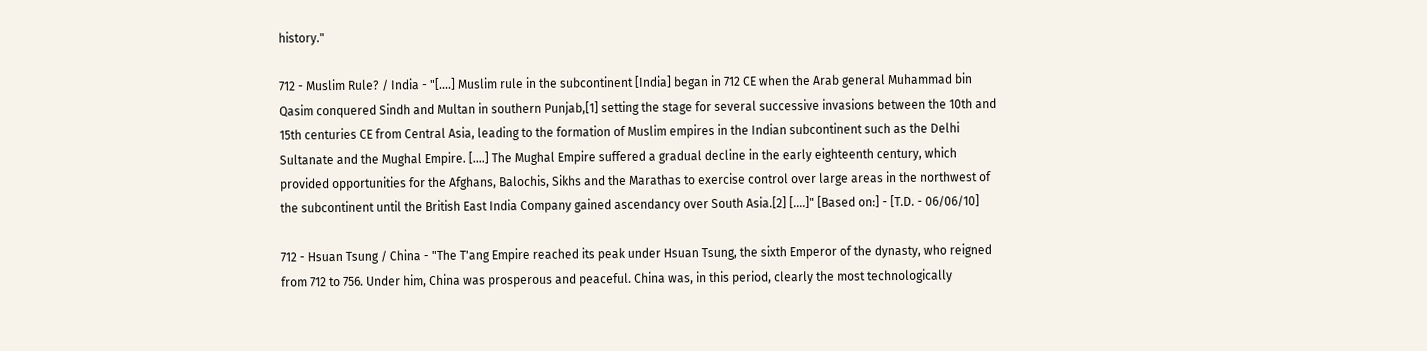history."

712 - Muslim Rule? / India - "[....] Muslim rule in the subcontinent [India] began in 712 CE when the Arab general Muhammad bin Qasim conquered Sindh and Multan in southern Punjab,[1] setting the stage for several successive invasions between the 10th and 15th centuries CE from Central Asia, leading to the formation of Muslim empires in the Indian subcontinent such as the Delhi Sultanate and the Mughal Empire. [....] The Mughal Empire suffered a gradual decline in the early eighteenth century, which provided opportunities for the Afghans, Balochis, Sikhs and the Marathas to exercise control over large areas in the northwest of the subcontinent until the British East India Company gained ascendancy over South Asia.[2] [....]" [Based on:] - [T.D. - 06/06/10]

712 - Hsuan Tsung / China - "The T'ang Empire reached its peak under Hsuan Tsung, the sixth Emperor of the dynasty, who reigned from 712 to 756. Under him, China was prosperous and peaceful. China was, in this period, clearly the most technologically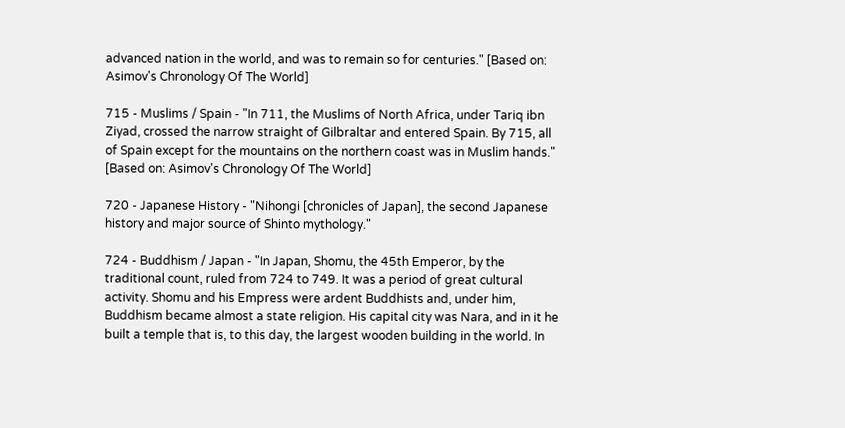advanced nation in the world, and was to remain so for centuries." [Based on: Asimov's Chronology Of The World]

715 - Muslims / Spain - "In 711, the Muslims of North Africa, under Tariq ibn Ziyad, crossed the narrow straight of Gilbraltar and entered Spain. By 715, all of Spain except for the mountains on the northern coast was in Muslim hands." [Based on: Asimov's Chronology Of The World]

720 - Japanese History - "Nihongi [chronicles of Japan], the second Japanese history and major source of Shinto mythology."

724 - Buddhism / Japan - "In Japan, Shomu, the 45th Emperor, by the traditional count, ruled from 724 to 749. It was a period of great cultural activity. Shomu and his Empress were ardent Buddhists and, under him, Buddhism became almost a state religion. His capital city was Nara, and in it he built a temple that is, to this day, the largest wooden building in the world. In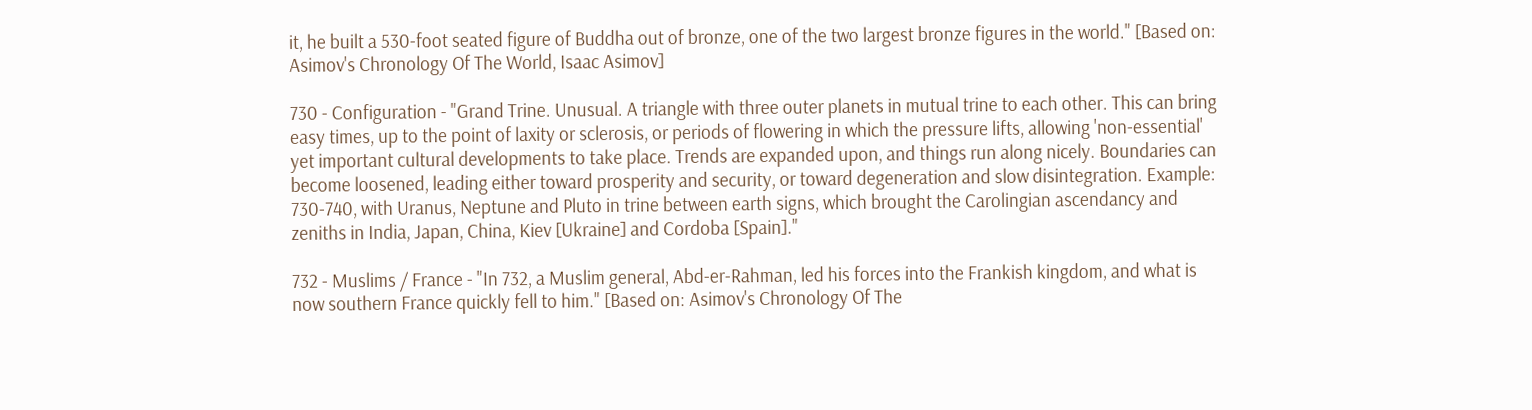it, he built a 530-foot seated figure of Buddha out of bronze, one of the two largest bronze figures in the world." [Based on: Asimov's Chronology Of The World, Isaac Asimov]

730 - Configuration - "Grand Trine. Unusual. A triangle with three outer planets in mutual trine to each other. This can bring easy times, up to the point of laxity or sclerosis, or periods of flowering in which the pressure lifts, allowing 'non-essential' yet important cultural developments to take place. Trends are expanded upon, and things run along nicely. Boundaries can become loosened, leading either toward prosperity and security, or toward degeneration and slow disintegration. Example: 730-740, with Uranus, Neptune and Pluto in trine between earth signs, which brought the Carolingian ascendancy and zeniths in India, Japan, China, Kiev [Ukraine] and Cordoba [Spain]."

732 - Muslims / France - "In 732, a Muslim general, Abd-er-Rahman, led his forces into the Frankish kingdom, and what is now southern France quickly fell to him." [Based on: Asimov's Chronology Of The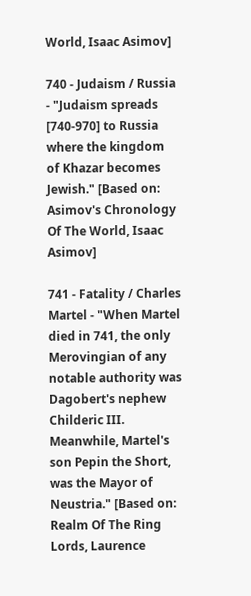World, Isaac Asimov]

740 - Judaism / Russia - "Judaism spreads [740-970] to Russia where the kingdom of Khazar becomes Jewish." [Based on: Asimov's Chronology Of The World, Isaac Asimov]

741 - Fatality / Charles Martel - "When Martel died in 741, the only Merovingian of any notable authority was Dagobert's nephew Childeric III. Meanwhile, Martel's son Pepin the Short, was the Mayor of Neustria." [Based on: Realm Of The Ring Lords, Laurence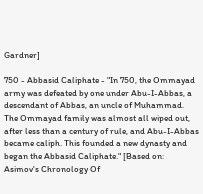Gardner]

750 - Abbasid Caliphate - "In 750, the Ommayad army was defeated by one under Abu-I-Abbas, a descendant of Abbas, an uncle of Muhammad. The Ommayad family was almost all wiped out, after less than a century of rule, and Abu-I-Abbas became caliph. This founded a new dynasty and began the Abbasid Caliphate." [Based on: Asimov's Chronology Of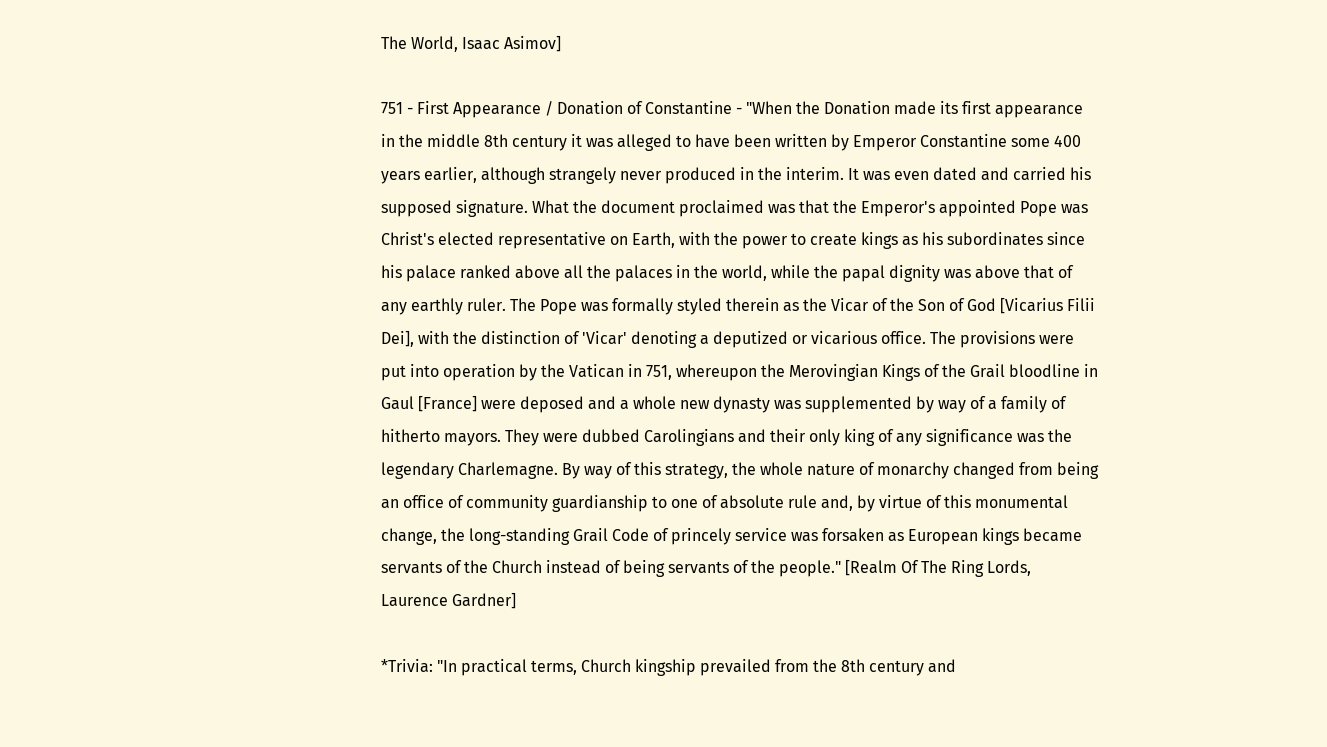The World, Isaac Asimov]

751 - First Appearance / Donation of Constantine - "When the Donation made its first appearance in the middle 8th century it was alleged to have been written by Emperor Constantine some 400 years earlier, although strangely never produced in the interim. It was even dated and carried his supposed signature. What the document proclaimed was that the Emperor's appointed Pope was Christ's elected representative on Earth, with the power to create kings as his subordinates since his palace ranked above all the palaces in the world, while the papal dignity was above that of any earthly ruler. The Pope was formally styled therein as the Vicar of the Son of God [Vicarius Filii Dei], with the distinction of 'Vicar' denoting a deputized or vicarious office. The provisions were put into operation by the Vatican in 751, whereupon the Merovingian Kings of the Grail bloodline in Gaul [France] were deposed and a whole new dynasty was supplemented by way of a family of hitherto mayors. They were dubbed Carolingians and their only king of any significance was the legendary Charlemagne. By way of this strategy, the whole nature of monarchy changed from being an office of community guardianship to one of absolute rule and, by virtue of this monumental change, the long-standing Grail Code of princely service was forsaken as European kings became servants of the Church instead of being servants of the people." [Realm Of The Ring Lords, Laurence Gardner]

*Trivia: "In practical terms, Church kingship prevailed from the 8th century and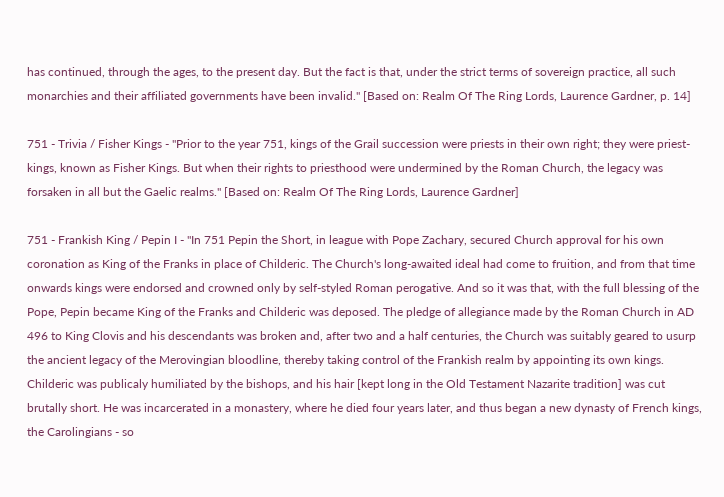has continued, through the ages, to the present day. But the fact is that, under the strict terms of sovereign practice, all such monarchies and their affiliated governments have been invalid." [Based on: Realm Of The Ring Lords, Laurence Gardner, p. 14]

751 - Trivia / Fisher Kings - "Prior to the year 751, kings of the Grail succession were priests in their own right; they were priest-kings, known as Fisher Kings. But when their rights to priesthood were undermined by the Roman Church, the legacy was forsaken in all but the Gaelic realms." [Based on: Realm Of The Ring Lords, Laurence Gardner]

751 - Frankish King / Pepin I - "In 751 Pepin the Short, in league with Pope Zachary, secured Church approval for his own coronation as King of the Franks in place of Childeric. The Church's long-awaited ideal had come to fruition, and from that time onwards kings were endorsed and crowned only by self-styled Roman perogative. And so it was that, with the full blessing of the Pope, Pepin became King of the Franks and Childeric was deposed. The pledge of allegiance made by the Roman Church in AD 496 to King Clovis and his descendants was broken and, after two and a half centuries, the Church was suitably geared to usurp the ancient legacy of the Merovingian bloodline, thereby taking control of the Frankish realm by appointing its own kings. Childeric was publicaly humiliated by the bishops, and his hair [kept long in the Old Testament Nazarite tradition] was cut brutally short. He was incarcerated in a monastery, where he died four years later, and thus began a new dynasty of French kings, the Carolingians - so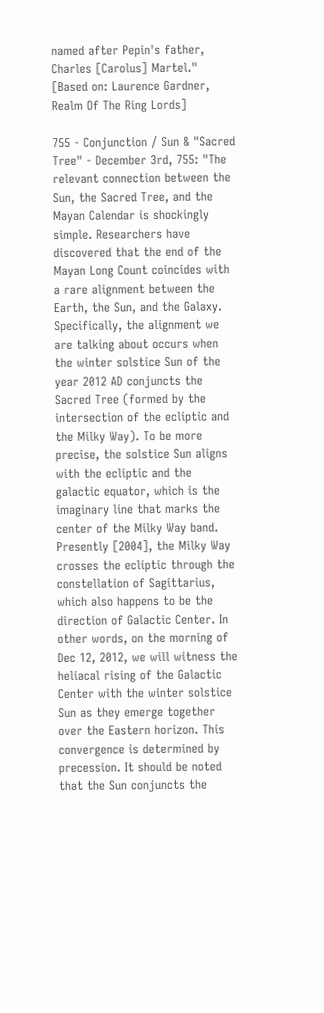named after Pepin's father, Charles [Carolus] Martel." [Based on: Laurence Gardner, Realm Of The Ring Lords]

755 - Conjunction / Sun & "Sacred Tree" - December 3rd, 755: "The relevant connection between the Sun, the Sacred Tree, and the Mayan Calendar is shockingly simple. Researchers have discovered that the end of the Mayan Long Count coincides with a rare alignment between the Earth, the Sun, and the Galaxy. Specifically, the alignment we are talking about occurs when the winter solstice Sun of the year 2012 AD conjuncts the Sacred Tree (formed by the intersection of the ecliptic and the Milky Way). To be more precise, the solstice Sun aligns with the ecliptic and the galactic equator, which is the imaginary line that marks the center of the Milky Way band. Presently [2004], the Milky Way crosses the ecliptic through the constellation of Sagittarius, which also happens to be the direction of Galactic Center. In other words, on the morning of Dec 12, 2012, we will witness the heliacal rising of the Galactic Center with the winter solstice Sun as they emerge together over the Eastern horizon. This convergence is determined by precession. It should be noted that the Sun conjuncts the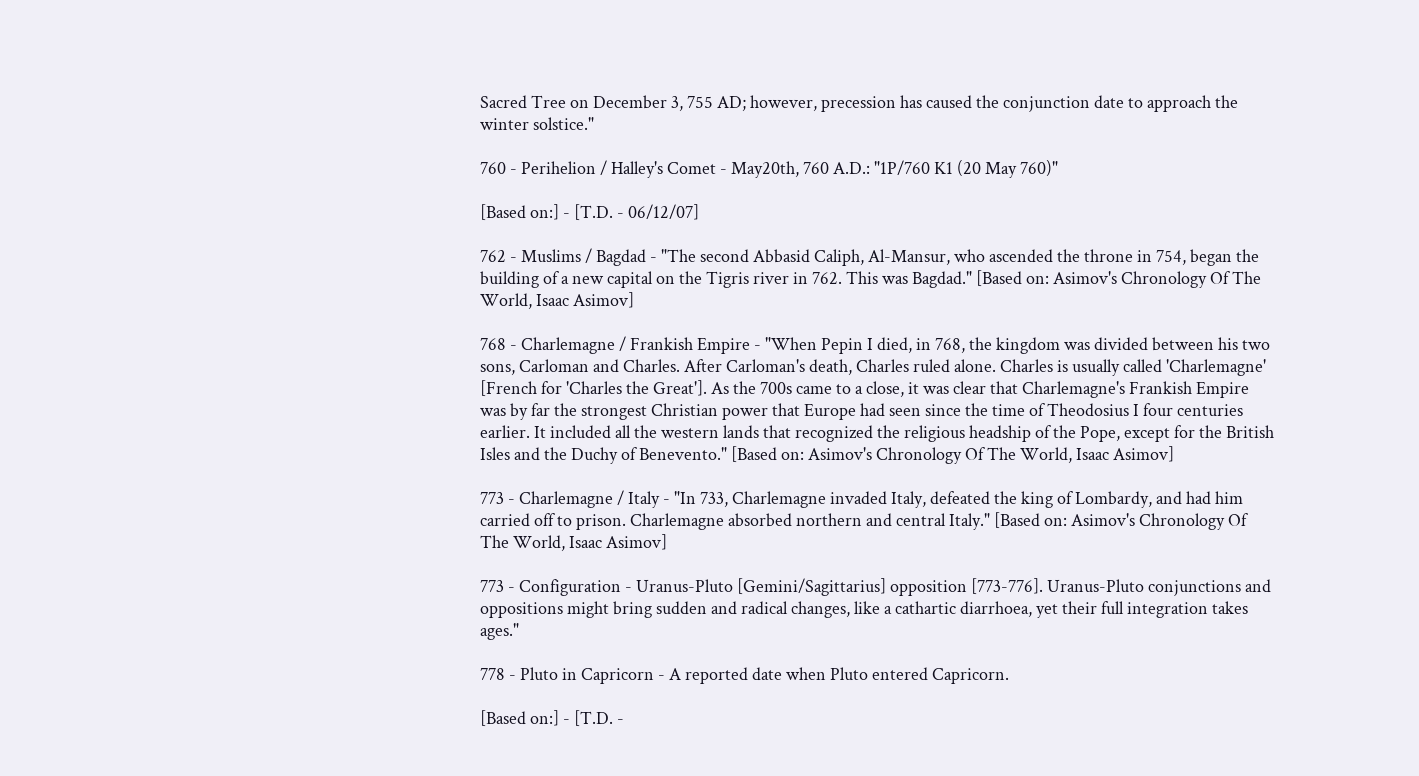Sacred Tree on December 3, 755 AD; however, precession has caused the conjunction date to approach the winter solstice."

760 - Perihelion / Halley's Comet - May20th, 760 A.D.: "1P/760 K1 (20 May 760)"

[Based on:] - [T.D. - 06/12/07]

762 - Muslims / Bagdad - "The second Abbasid Caliph, Al-Mansur, who ascended the throne in 754, began the building of a new capital on the Tigris river in 762. This was Bagdad." [Based on: Asimov's Chronology Of The World, Isaac Asimov]

768 - Charlemagne / Frankish Empire - "When Pepin I died, in 768, the kingdom was divided between his two sons, Carloman and Charles. After Carloman's death, Charles ruled alone. Charles is usually called 'Charlemagne' [French for 'Charles the Great']. As the 700s came to a close, it was clear that Charlemagne's Frankish Empire was by far the strongest Christian power that Europe had seen since the time of Theodosius I four centuries earlier. It included all the western lands that recognized the religious headship of the Pope, except for the British Isles and the Duchy of Benevento." [Based on: Asimov's Chronology Of The World, Isaac Asimov]

773 - Charlemagne / Italy - "In 733, Charlemagne invaded Italy, defeated the king of Lombardy, and had him carried off to prison. Charlemagne absorbed northern and central Italy." [Based on: Asimov's Chronology Of The World, Isaac Asimov]

773 - Configuration - Uranus-Pluto [Gemini/Sagittarius] opposition [773-776]. Uranus-Pluto conjunctions and oppositions might bring sudden and radical changes, like a cathartic diarrhoea, yet their full integration takes ages."

778 - Pluto in Capricorn - A reported date when Pluto entered Capricorn.

[Based on:] - [T.D. -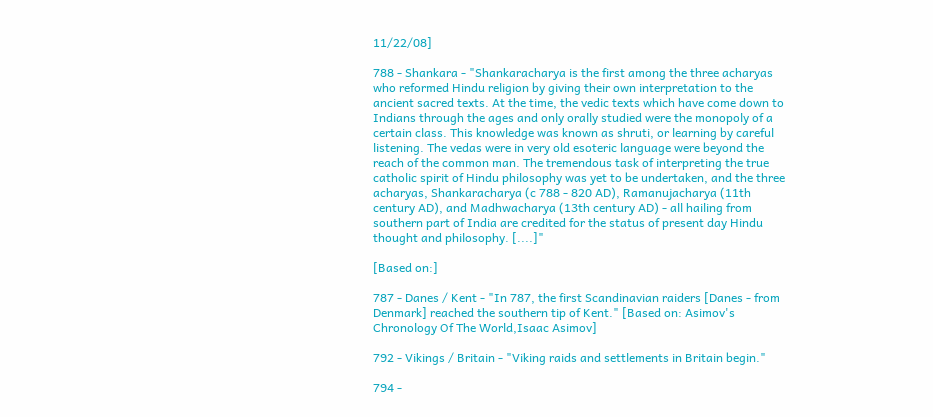11/22/08]

788 - Shankara - "Shankaracharya is the first among the three acharyas who reformed Hindu religion by giving their own interpretation to the ancient sacred texts. At the time, the vedic texts which have come down to Indians through the ages and only orally studied were the monopoly of a certain class. This knowledge was known as shruti, or learning by careful listening. The vedas were in very old esoteric language were beyond the reach of the common man. The tremendous task of interpreting the true catholic spirit of Hindu philosophy was yet to be undertaken, and the three acharyas, Shankaracharya (c 788 - 820 AD), Ramanujacharya (11th century AD), and Madhwacharya (13th century AD) - all hailing from southern part of India are credited for the status of present day Hindu thought and philosophy. [....]"

[Based on:]

787 - Danes / Kent - "In 787, the first Scandinavian raiders [Danes - from Denmark] reached the southern tip of Kent." [Based on: Asimov's Chronology Of The World,Isaac Asimov]

792 - Vikings / Britain - "Viking raids and settlements in Britain begin."

794 -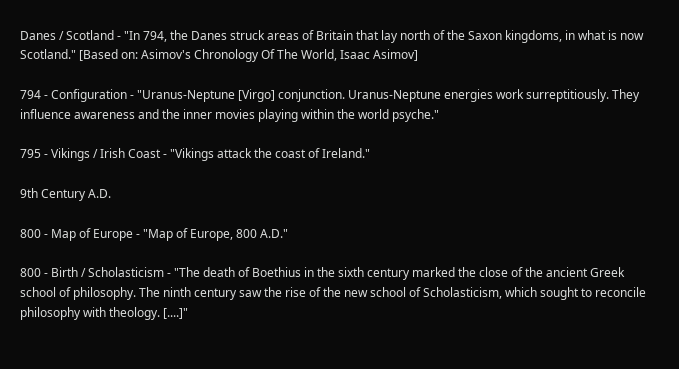Danes / Scotland - "In 794, the Danes struck areas of Britain that lay north of the Saxon kingdoms, in what is now Scotland." [Based on: Asimov's Chronology Of The World, Isaac Asimov]

794 - Configuration - "Uranus-Neptune [Virgo] conjunction. Uranus-Neptune energies work surreptitiously. They influence awareness and the inner movies playing within the world psyche."

795 - Vikings / Irish Coast - "Vikings attack the coast of Ireland."

9th Century A.D.

800 - Map of Europe - "Map of Europe, 800 A.D."

800 - Birth / Scholasticism - "The death of Boethius in the sixth century marked the close of the ancient Greek school of philosophy. The ninth century saw the rise of the new school of Scholasticism, which sought to reconcile philosophy with theology. [....]"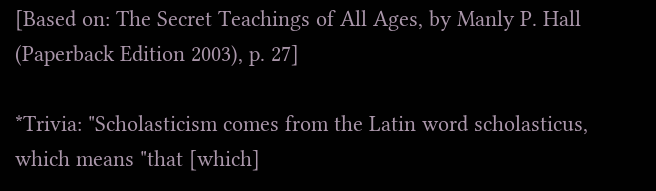[Based on: The Secret Teachings of All Ages, by Manly P. Hall (Paperback Edition 2003), p. 27]

*Trivia: "Scholasticism comes from the Latin word scholasticus, which means "that [which]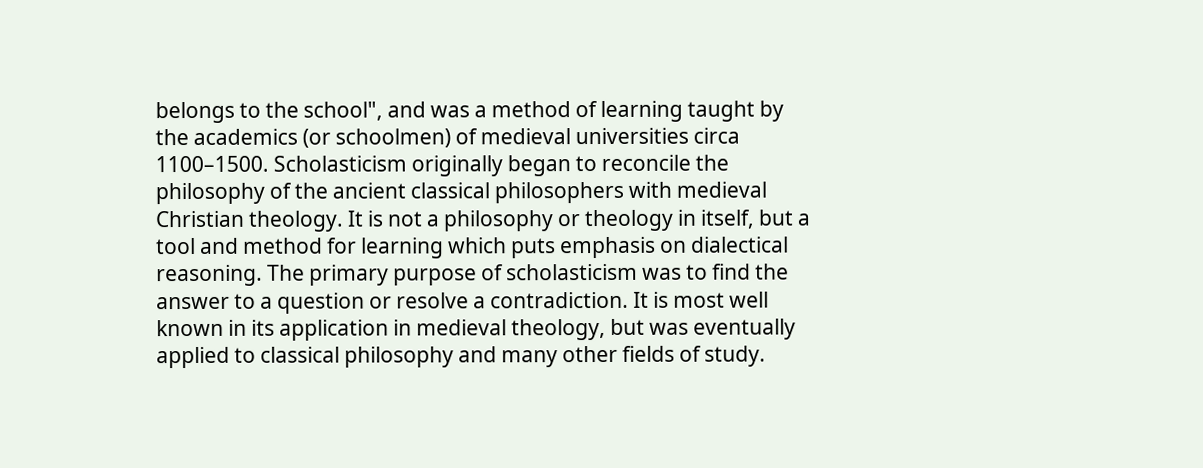belongs to the school", and was a method of learning taught by the academics (or schoolmen) of medieval universities circa 1100–1500. Scholasticism originally began to reconcile the philosophy of the ancient classical philosophers with medieval Christian theology. It is not a philosophy or theology in itself, but a tool and method for learning which puts emphasis on dialectical reasoning. The primary purpose of scholasticism was to find the answer to a question or resolve a contradiction. It is most well known in its application in medieval theology, but was eventually applied to classical philosophy and many other fields of study.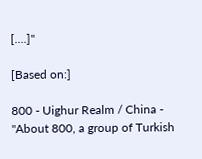[....]"

[Based on:]

800 - Uighur Realm / China - "About 800, a group of Turkish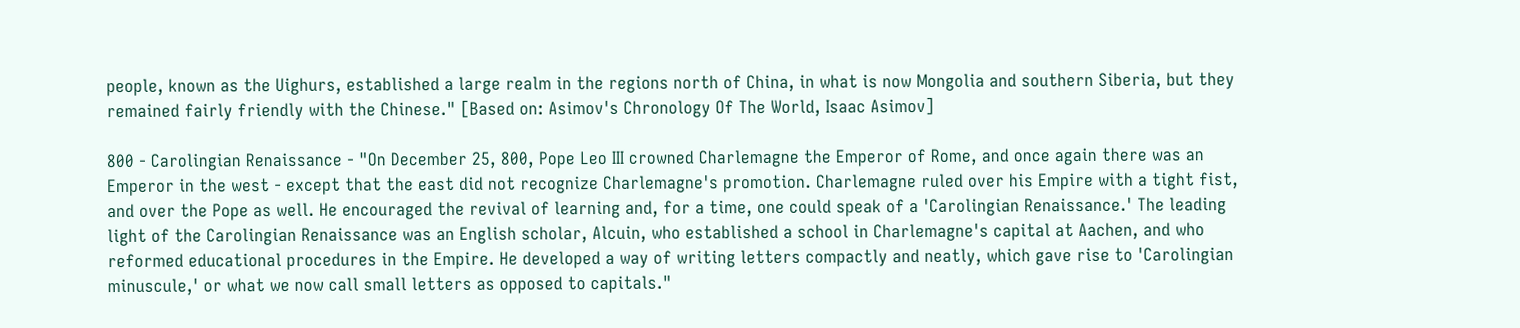people, known as the Uighurs, established a large realm in the regions north of China, in what is now Mongolia and southern Siberia, but they remained fairly friendly with the Chinese." [Based on: Asimov's Chronology Of The World, Isaac Asimov]

800 - Carolingian Renaissance - "On December 25, 800, Pope Leo III crowned Charlemagne the Emperor of Rome, and once again there was an Emperor in the west - except that the east did not recognize Charlemagne's promotion. Charlemagne ruled over his Empire with a tight fist, and over the Pope as well. He encouraged the revival of learning and, for a time, one could speak of a 'Carolingian Renaissance.' The leading light of the Carolingian Renaissance was an English scholar, Alcuin, who established a school in Charlemagne's capital at Aachen, and who reformed educational procedures in the Empire. He developed a way of writing letters compactly and neatly, which gave rise to 'Carolingian minuscule,' or what we now call small letters as opposed to capitals."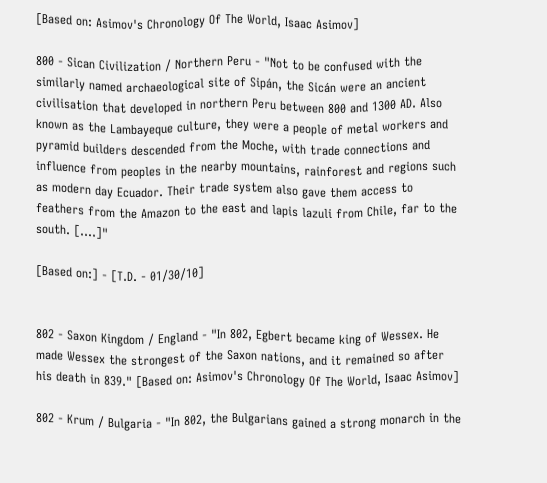[Based on: Asimov's Chronology Of The World, Isaac Asimov]

800 - Sican Civilization / Northern Peru - "Not to be confused with the similarly named archaeological site of Sipán, the Sicán were an ancient civilisation that developed in northern Peru between 800 and 1300 AD. Also known as the Lambayeque culture, they were a people of metal workers and pyramid builders descended from the Moche, with trade connections and influence from peoples in the nearby mountains, rainforest and regions such as modern day Ecuador. Their trade system also gave them access to feathers from the Amazon to the east and lapis lazuli from Chile, far to the south. [....]"

[Based on:] - [T.D. - 01/30/10]


802 - Saxon Kingdom / England - "In 802, Egbert became king of Wessex. He made Wessex the strongest of the Saxon nations, and it remained so after his death in 839." [Based on: Asimov's Chronology Of The World, Isaac Asimov]

802 - Krum / Bulgaria - "In 802, the Bulgarians gained a strong monarch in the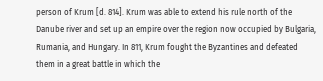person of Krum [d. 814]. Krum was able to extend his rule north of the Danube river and set up an empire over the region now occupied by Bulgaria, Rumania, and Hungary. In 811, Krum fought the Byzantines and defeated them in a great battle in which the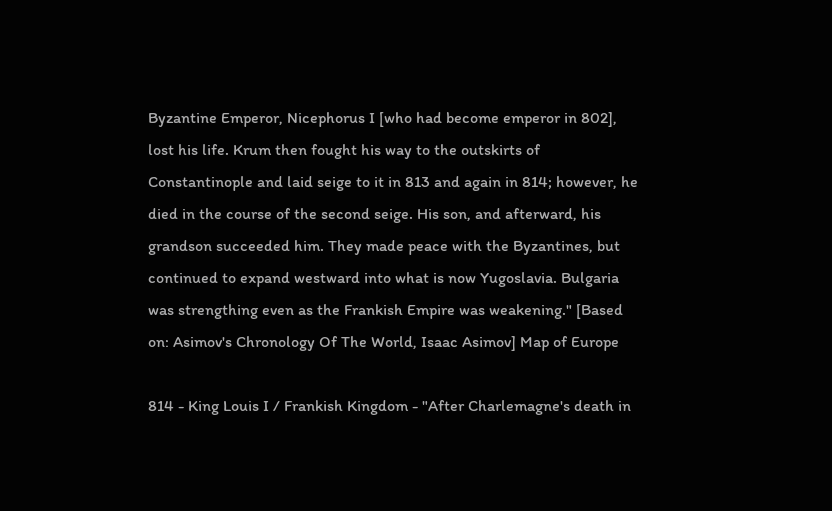Byzantine Emperor, Nicephorus I [who had become emperor in 802], lost his life. Krum then fought his way to the outskirts of Constantinople and laid seige to it in 813 and again in 814; however, he died in the course of the second seige. His son, and afterward, his grandson succeeded him. They made peace with the Byzantines, but continued to expand westward into what is now Yugoslavia. Bulgaria was strengthing even as the Frankish Empire was weakening." [Based on: Asimov's Chronology Of The World, Isaac Asimov] Map of Europe

814 - King Louis I / Frankish Kingdom - "After Charlemagne's death in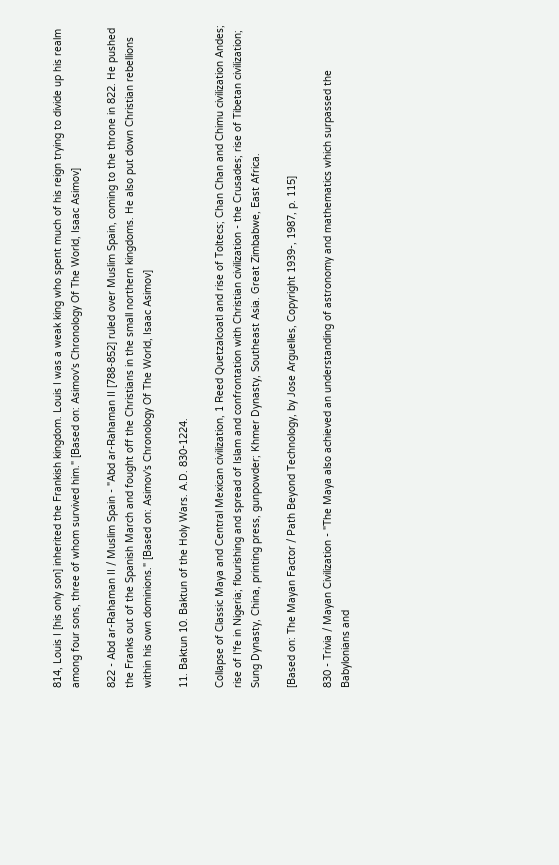814, Louis I [his only son] inherited the Frankish kingdom. Louis I was a weak king who spent much of his reign trying to divide up his realm among four sons, three of whom survived him." [Based on: Asimov's Chronology Of The World, Isaac Asimov]

822 - Abd ar-Rahaman II / Muslim Spain - "Abd ar-Rahaman II [788-852] ruled over Muslim Spain, coming to the throne in 822. He pushed the Franks out of the Spanish March and fought off the Christians in the small northern kingdoms. He also put down Christian rebellions within his own dominions." [Based on: Asimov's Chronology Of The World, Isaac Asimov]

11. Baktun 10. Baktun of the Holy Wars. A.D. 830-1224.

Collapse of Classic Maya and Central Mexican civilization, 1 Reed Quetzalcoatl and rise of Toltecs; Chan Chan and Chimu civilization Andes; rise of I'fe in Nigeria; flourishing and spread of Islam and confrontation with Christian civilization - the Crusades; rise of Tibetan civilization; Sung Dynasty, China, printing press, gunpowder; Khmer Dynasty, Southeast Asia. Great Zimbabwe, East Africa.

[Based on: The Mayan Factor / Path Beyond Technology, by Jose Arguelles, Copyright 1939-, 1987, p. 115]

830 - Trivia / Mayan Civilization - "The Maya also achieved an understanding of astronomy and mathematics which surpassed the Babylonians and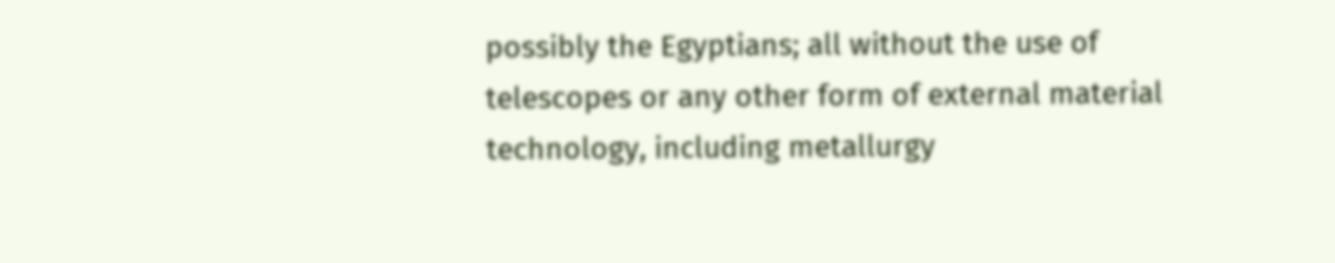possibly the Egyptians; all without the use of telescopes or any other form of external material technology, including metallurgy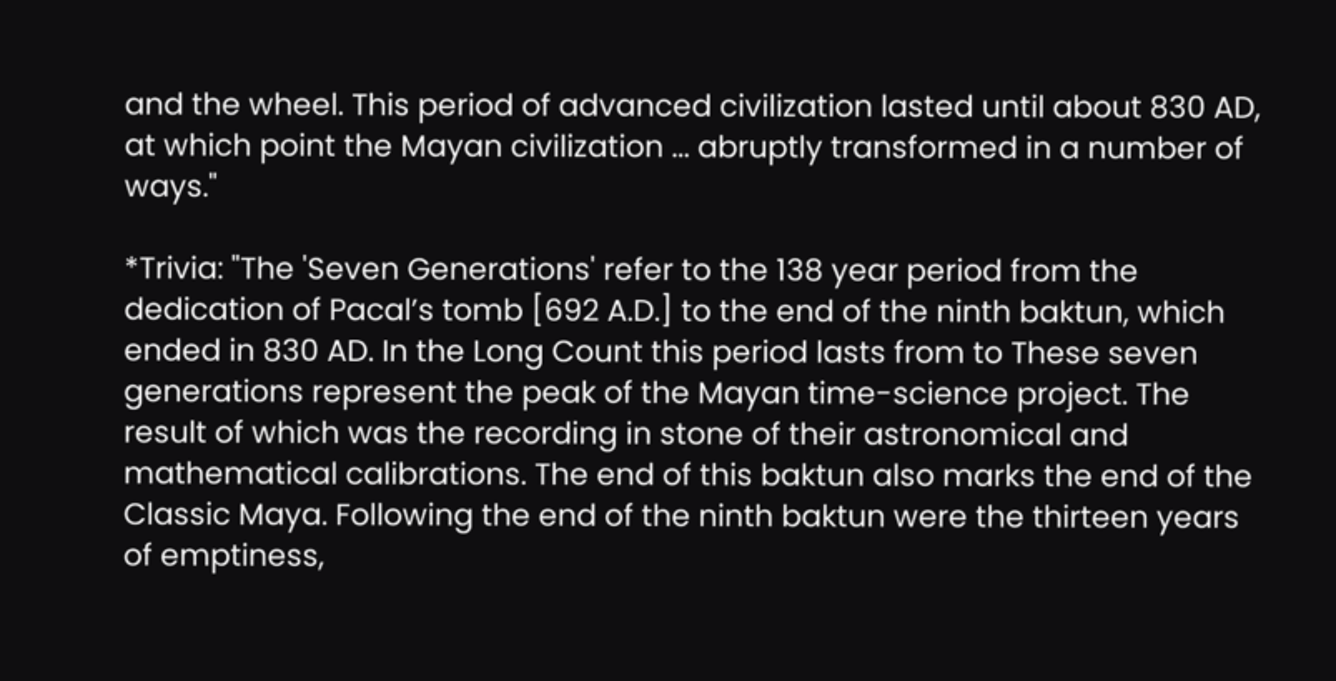and the wheel. This period of advanced civilization lasted until about 830 AD, at which point the Mayan civilization ... abruptly transformed in a number of ways."

*Trivia: "The 'Seven Generations' refer to the 138 year period from the dedication of Pacal’s tomb [692 A.D.] to the end of the ninth baktun, which ended in 830 AD. In the Long Count this period lasts from to These seven generations represent the peak of the Mayan time-science project. The result of which was the recording in stone of their astronomical and mathematical calibrations. The end of this baktun also marks the end of the Classic Maya. Following the end of the ninth baktun were the thirteen years of emptiness,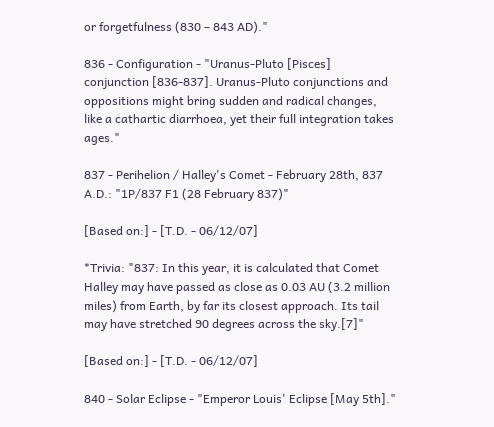or forgetfulness (830 – 843 AD)."

836 - Configuration - "Uranus-Pluto [Pisces] conjunction [836-837]. Uranus-Pluto conjunctions and oppositions might bring sudden and radical changes, like a cathartic diarrhoea, yet their full integration takes ages."

837 - Perihelion / Halley's Comet - February 28th, 837 A.D.: "1P/837 F1 (28 February 837)"

[Based on:] - [T.D. - 06/12/07]

*Trivia: "837: In this year, it is calculated that Comet Halley may have passed as close as 0.03 AU (3.2 million miles) from Earth, by far its closest approach. Its tail may have stretched 90 degrees across the sky.[7]"

[Based on:] - [T.D. - 06/12/07]

840 - Solar Eclipse - "Emperor Louis' Eclipse [May 5th]."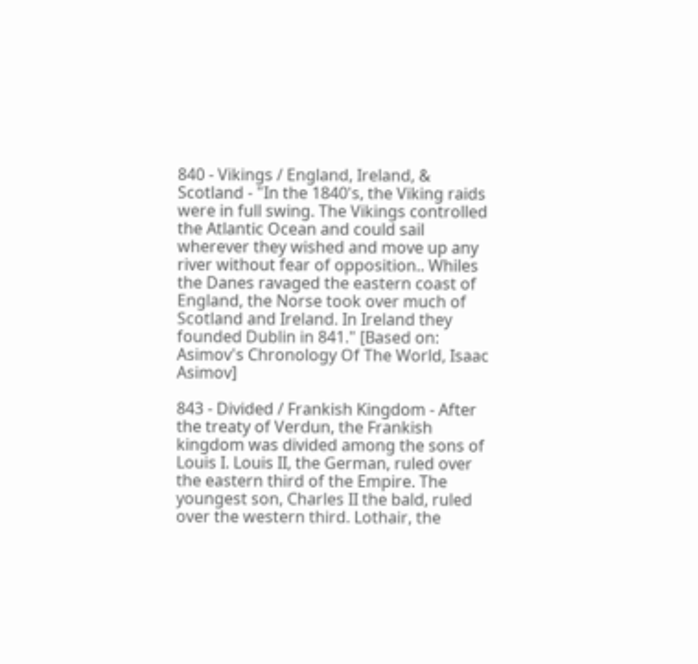840 - Vikings / England, Ireland, & Scotland - "In the 1840's, the Viking raids were in full swing. The Vikings controlled the Atlantic Ocean and could sail wherever they wished and move up any river without fear of opposition.. Whiles the Danes ravaged the eastern coast of England, the Norse took over much of Scotland and Ireland. In Ireland they founded Dublin in 841." [Based on: Asimov's Chronology Of The World, Isaac Asimov]

843 - Divided / Frankish Kingdom - After the treaty of Verdun, the Frankish kingdom was divided among the sons of Louis I. Louis II, the German, ruled over the eastern third of the Empire. The youngest son, Charles II the bald, ruled over the western third. Lothair, the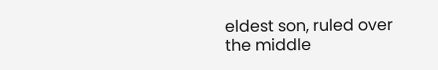eldest son, ruled over the middle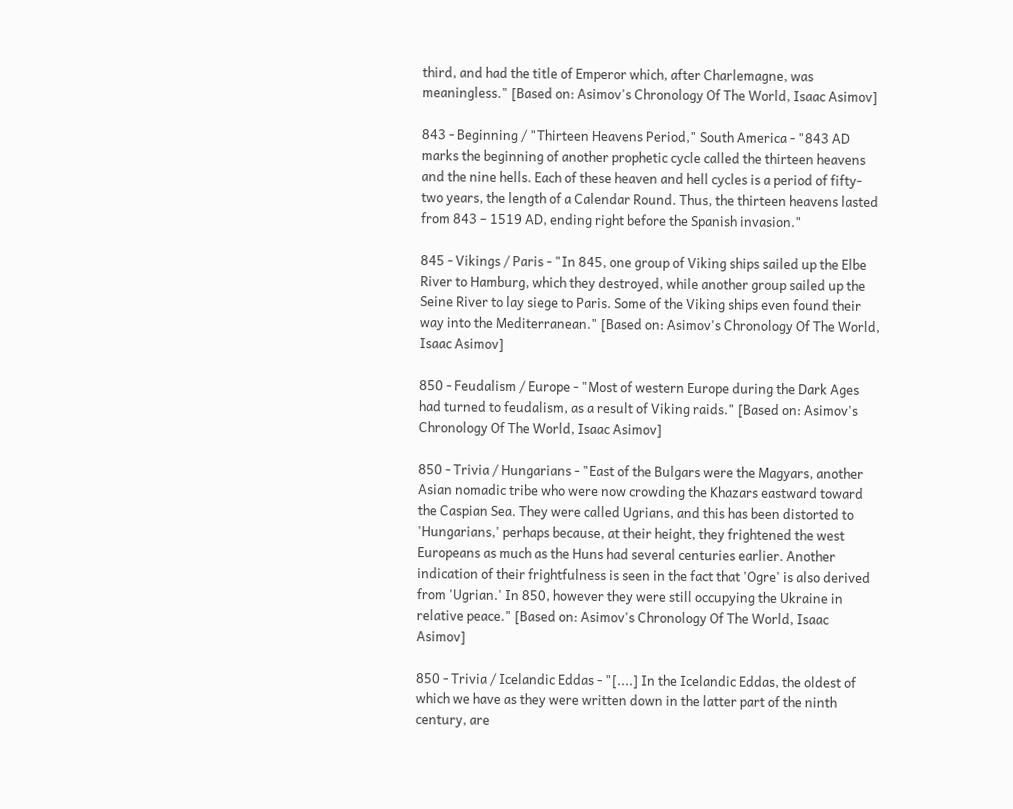third, and had the title of Emperor which, after Charlemagne, was meaningless." [Based on: Asimov's Chronology Of The World, Isaac Asimov]

843 - Beginning / "Thirteen Heavens Period," South America - "843 AD marks the beginning of another prophetic cycle called the thirteen heavens and the nine hells. Each of these heaven and hell cycles is a period of fifty-two years, the length of a Calendar Round. Thus, the thirteen heavens lasted from 843 – 1519 AD, ending right before the Spanish invasion."

845 - Vikings / Paris - "In 845, one group of Viking ships sailed up the Elbe River to Hamburg, which they destroyed, while another group sailed up the Seine River to lay siege to Paris. Some of the Viking ships even found their way into the Mediterranean." [Based on: Asimov's Chronology Of The World, Isaac Asimov]

850 - Feudalism / Europe - "Most of western Europe during the Dark Ages had turned to feudalism, as a result of Viking raids." [Based on: Asimov's Chronology Of The World, Isaac Asimov]

850 - Trivia / Hungarians - "East of the Bulgars were the Magyars, another Asian nomadic tribe who were now crowding the Khazars eastward toward the Caspian Sea. They were called Ugrians, and this has been distorted to 'Hungarians,' perhaps because, at their height, they frightened the west Europeans as much as the Huns had several centuries earlier. Another indication of their frightfulness is seen in the fact that 'Ogre' is also derived from 'Ugrian.' In 850, however they were still occupying the Ukraine in relative peace." [Based on: Asimov's Chronology Of The World, Isaac Asimov]

850 - Trivia / Icelandic Eddas - "[....] In the Icelandic Eddas, the oldest of which we have as they were written down in the latter part of the ninth century, are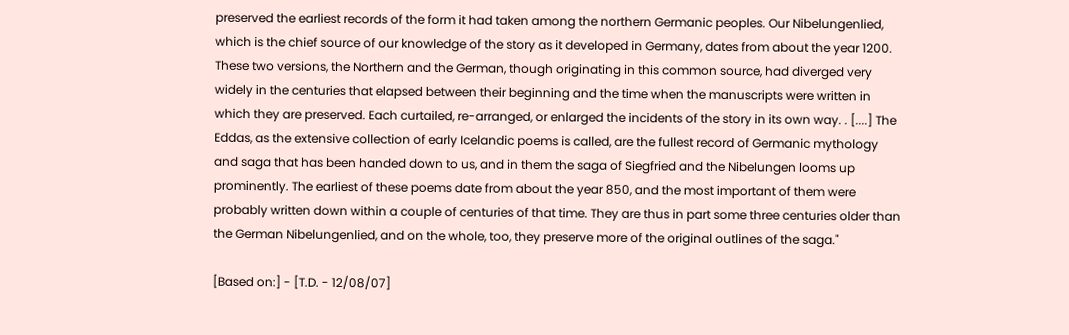preserved the earliest records of the form it had taken among the northern Germanic peoples. Our Nibelungenlied, which is the chief source of our knowledge of the story as it developed in Germany, dates from about the year 1200. These two versions, the Northern and the German, though originating in this common source, had diverged very widely in the centuries that elapsed between their beginning and the time when the manuscripts were written in which they are preserved. Each curtailed, re-arranged, or enlarged the incidents of the story in its own way. . [....] The Eddas, as the extensive collection of early Icelandic poems is called, are the fullest record of Germanic mythology and saga that has been handed down to us, and in them the saga of Siegfried and the Nibelungen looms up prominently. The earliest of these poems date from about the year 850, and the most important of them were probably written down within a couple of centuries of that time. They are thus in part some three centuries older than the German Nibelungenlied, and on the whole, too, they preserve more of the original outlines of the saga."

[Based on:] - [T.D. - 12/08/07]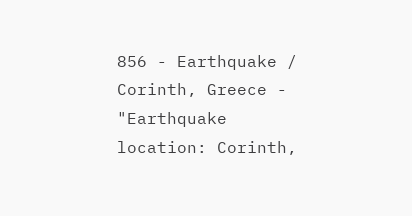856 - Earthquake / Corinth, Greece - "Earthquake location: Corinth,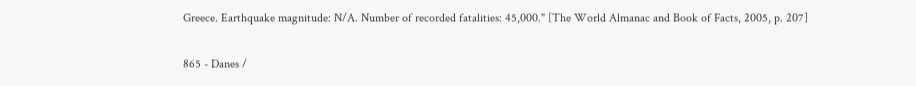Greece. Earthquake magnitude: N/A. Number of recorded fatalities: 45,000." [The World Almanac and Book of Facts, 2005, p. 207]

865 - Danes /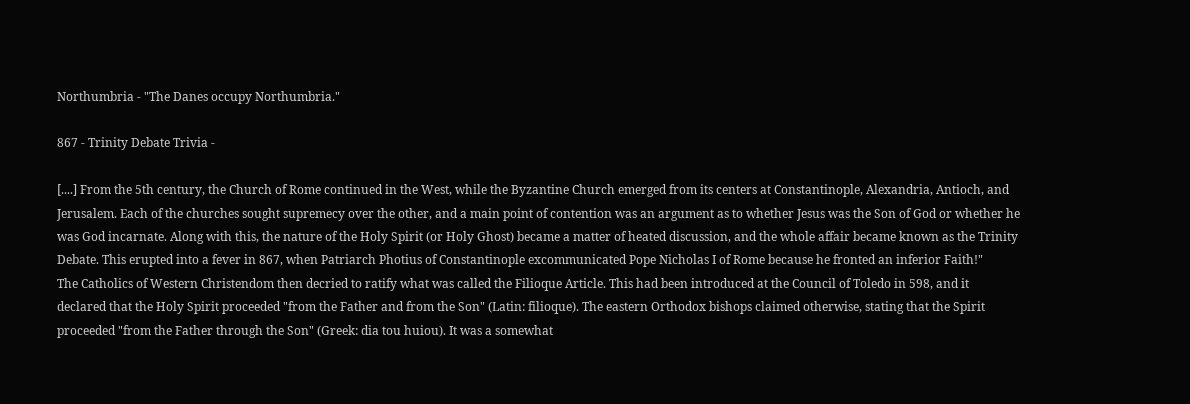Northumbria - "The Danes occupy Northumbria."

867 - Trinity Debate Trivia -

[....] From the 5th century, the Church of Rome continued in the West, while the Byzantine Church emerged from its centers at Constantinople, Alexandria, Antioch, and Jerusalem. Each of the churches sought supremecy over the other, and a main point of contention was an argument as to whether Jesus was the Son of God or whether he was God incarnate. Along with this, the nature of the Holy Spirit (or Holy Ghost) became a matter of heated discussion, and the whole affair became known as the Trinity Debate. This erupted into a fever in 867, when Patriarch Photius of Constantinople excommunicated Pope Nicholas I of Rome because he fronted an inferior Faith!"
The Catholics of Western Christendom then decried to ratify what was called the Filioque Article. This had been introduced at the Council of Toledo in 598, and it declared that the Holy Spirit proceeded "from the Father and from the Son" (Latin: filioque). The eastern Orthodox bishops claimed otherwise, stating that the Spirit proceeded "from the Father through the Son" (Greek: dia tou huiou). It was a somewhat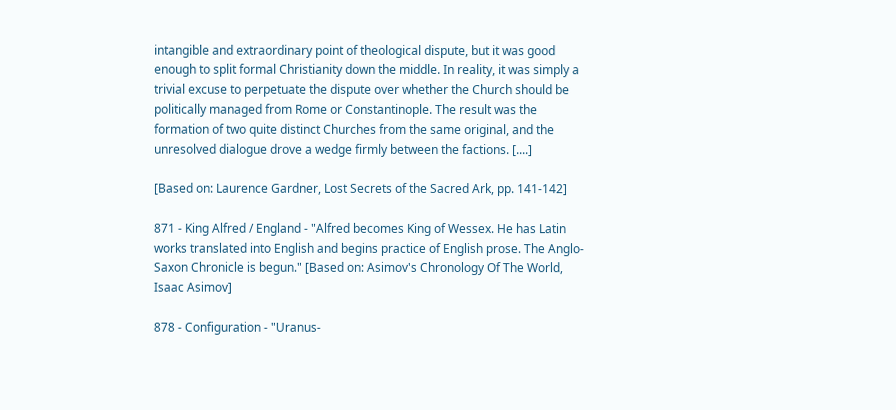intangible and extraordinary point of theological dispute, but it was good enough to split formal Christianity down the middle. In reality, it was simply a trivial excuse to perpetuate the dispute over whether the Church should be politically managed from Rome or Constantinople. The result was the formation of two quite distinct Churches from the same original, and the unresolved dialogue drove a wedge firmly between the factions. [....]

[Based on: Laurence Gardner, Lost Secrets of the Sacred Ark, pp. 141-142]

871 - King Alfred / England - "Alfred becomes King of Wessex. He has Latin works translated into English and begins practice of English prose. The Anglo-Saxon Chronicle is begun." [Based on: Asimov's Chronology Of The World, Isaac Asimov]

878 - Configuration - "Uranus-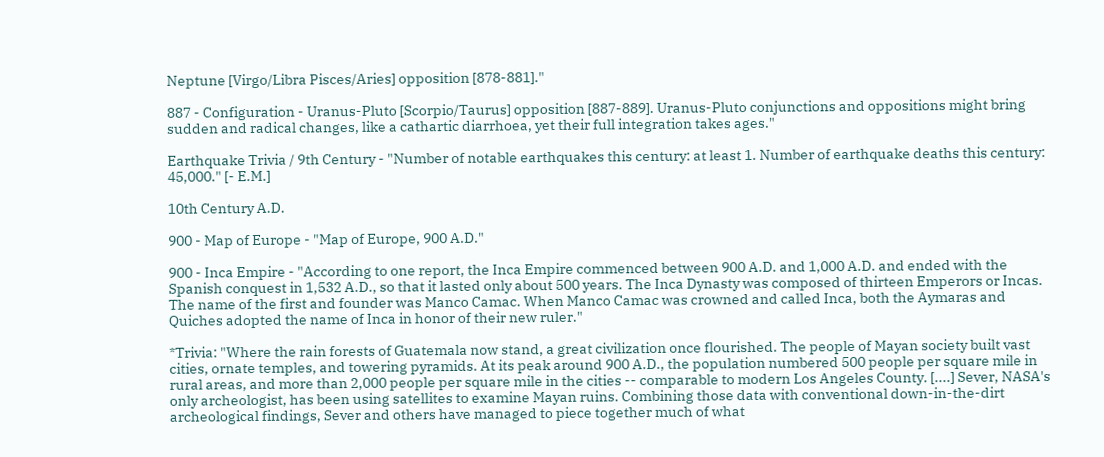Neptune [Virgo/Libra Pisces/Aries] opposition [878-881]."

887 - Configuration - Uranus-Pluto [Scorpio/Taurus] opposition [887-889]. Uranus-Pluto conjunctions and oppositions might bring sudden and radical changes, like a cathartic diarrhoea, yet their full integration takes ages."

Earthquake Trivia / 9th Century - "Number of notable earthquakes this century: at least 1. Number of earthquake deaths this century: 45,000." [- E.M.]

10th Century A.D.

900 - Map of Europe - "Map of Europe, 900 A.D."

900 - Inca Empire - "According to one report, the Inca Empire commenced between 900 A.D. and 1,000 A.D. and ended with the Spanish conquest in 1,532 A.D., so that it lasted only about 500 years. The Inca Dynasty was composed of thirteen Emperors or Incas. The name of the first and founder was Manco Camac. When Manco Camac was crowned and called Inca, both the Aymaras and Quiches adopted the name of Inca in honor of their new ruler."

*Trivia: "Where the rain forests of Guatemala now stand, a great civilization once flourished. The people of Mayan society built vast cities, ornate temples, and towering pyramids. At its peak around 900 A.D., the population numbered 500 people per square mile in rural areas, and more than 2,000 people per square mile in the cities -- comparable to modern Los Angeles County. [....] Sever, NASA's only archeologist, has been using satellites to examine Mayan ruins. Combining those data with conventional down-in-the-dirt archeological findings, Sever and others have managed to piece together much of what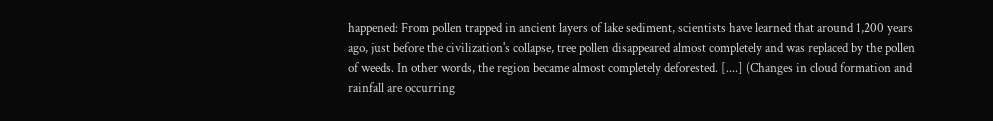happened: From pollen trapped in ancient layers of lake sediment, scientists have learned that around 1,200 years ago, just before the civilization's collapse, tree pollen disappeared almost completely and was replaced by the pollen of weeds. In other words, the region became almost completely deforested. [....] (Changes in cloud formation and rainfall are occurring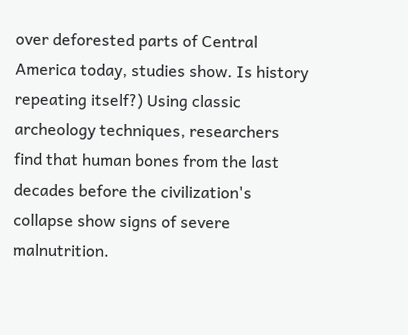over deforested parts of Central America today, studies show. Is history repeating itself?) Using classic archeology techniques, researchers find that human bones from the last decades before the civilization's collapse show signs of severe malnutrition.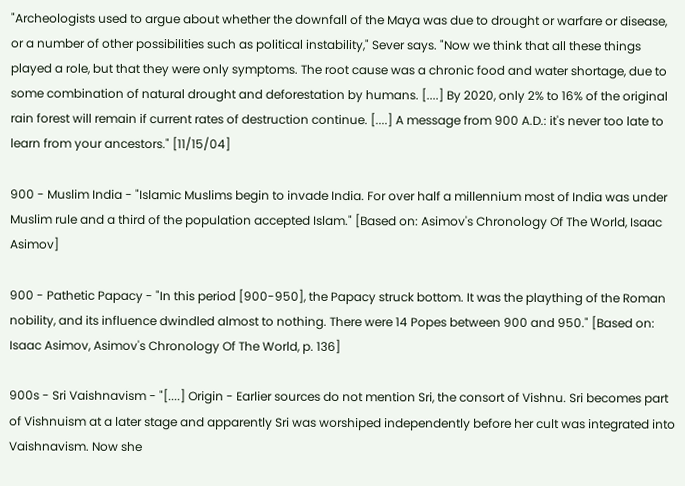"Archeologists used to argue about whether the downfall of the Maya was due to drought or warfare or disease, or a number of other possibilities such as political instability," Sever says. "Now we think that all these things played a role, but that they were only symptoms. The root cause was a chronic food and water shortage, due to some combination of natural drought and deforestation by humans. [....] By 2020, only 2% to 16% of the original rain forest will remain if current rates of destruction continue. [....] A message from 900 A.D.: it's never too late to learn from your ancestors." [11/15/04]

900 - Muslim India - "Islamic Muslims begin to invade India. For over half a millennium most of India was under Muslim rule and a third of the population accepted Islam." [Based on: Asimov's Chronology Of The World, Isaac Asimov]

900 - Pathetic Papacy - "In this period [900-950], the Papacy struck bottom. It was the plaything of the Roman nobility, and its influence dwindled almost to nothing. There were 14 Popes between 900 and 950." [Based on: Isaac Asimov, Asimov's Chronology Of The World, p. 136]

900s - Sri Vaishnavism - "[....] Origin - Earlier sources do not mention Sri, the consort of Vishnu. Sri becomes part of Vishnuism at a later stage and apparently Sri was worshiped independently before her cult was integrated into Vaishnavism. Now she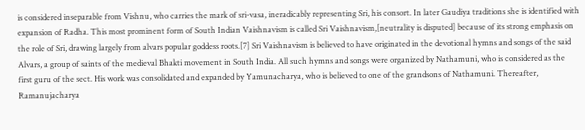is considered inseparable from Vishnu, who carries the mark of sri-vasa, ineradicably representing Sri, his consort. In later Gaudiya traditions she is identified with expansion of Radha. This most prominent form of South Indian Vaishnavism is called Sri Vaishnavism,[neutrality is disputed] because of its strong emphasis on the role of Sri, drawing largely from alvars popular goddess roots.[7] Sri Vaishnavism is believed to have originated in the devotional hymns and songs of the said Alvars, a group of saints of the medieval Bhakti movement in South India. All such hymns and songs were organized by Nathamuni, who is considered as the first guru of the sect. His work was consolidated and expanded by Yamunacharya, who is believed to one of the grandsons of Nathamuni. Thereafter, Ramanujacharya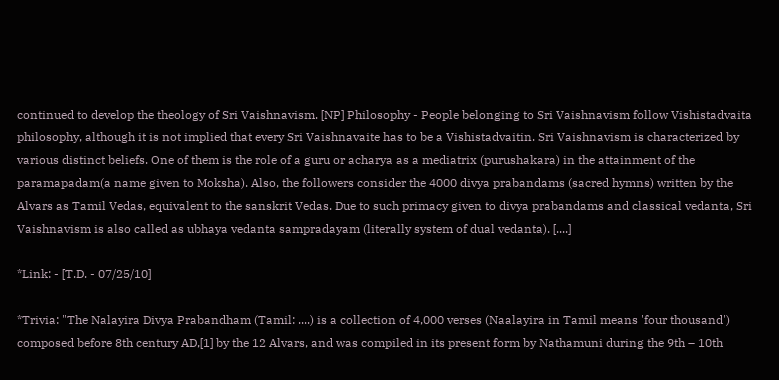continued to develop the theology of Sri Vaishnavism. [NP] Philosophy - People belonging to Sri Vaishnavism follow Vishistadvaita philosophy, although it is not implied that every Sri Vaishnavaite has to be a Vishistadvaitin. Sri Vaishnavism is characterized by various distinct beliefs. One of them is the role of a guru or acharya as a mediatrix (purushakara) in the attainment of the paramapadam(a name given to Moksha). Also, the followers consider the 4000 divya prabandams (sacred hymns) written by the Alvars as Tamil Vedas, equivalent to the sanskrit Vedas. Due to such primacy given to divya prabandams and classical vedanta, Sri Vaishnavism is also called as ubhaya vedanta sampradayam (literally system of dual vedanta). [....]

*Link: - [T.D. - 07/25/10]

*Trivia: "The Nalayira Divya Prabandham (Tamil: ....) is a collection of 4,000 verses (Naalayira in Tamil means 'four thousand') composed before 8th century AD,[1] by the 12 Alvars, and was compiled in its present form by Nathamuni during the 9th – 10th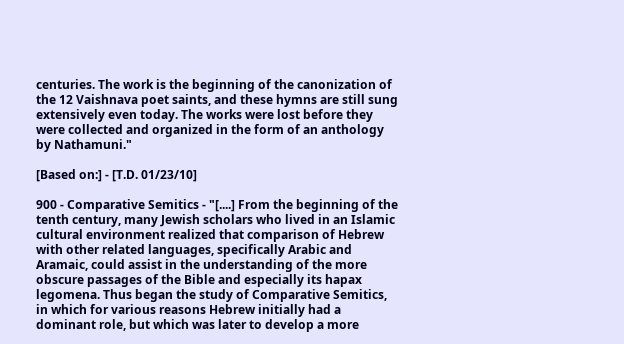centuries. The work is the beginning of the canonization of the 12 Vaishnava poet saints, and these hymns are still sung extensively even today. The works were lost before they were collected and organized in the form of an anthology by Nathamuni."

[Based on:] - [T.D. 01/23/10]

900 - Comparative Semitics - "[....] From the beginning of the tenth century, many Jewish scholars who lived in an Islamic cultural environment realized that comparison of Hebrew with other related languages, specifically Arabic and Aramaic, could assist in the understanding of the more obscure passages of the Bible and especially its hapax legomena. Thus began the study of Comparative Semitics, in which for various reasons Hebrew initially had a dominant role, but which was later to develop a more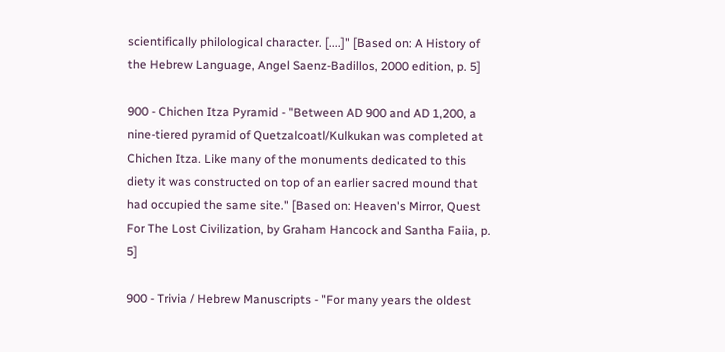scientifically philological character. [....]" [Based on: A History of the Hebrew Language, Angel Saenz-Badillos, 2000 edition, p. 5]

900 - Chichen Itza Pyramid - "Between AD 900 and AD 1,200, a nine-tiered pyramid of Quetzalcoatl/Kulkukan was completed at Chichen Itza. Like many of the monuments dedicated to this diety it was constructed on top of an earlier sacred mound that had occupied the same site." [Based on: Heaven's Mirror, Quest For The Lost Civilization, by Graham Hancock and Santha Faiia, p. 5]

900 - Trivia / Hebrew Manuscripts - "For many years the oldest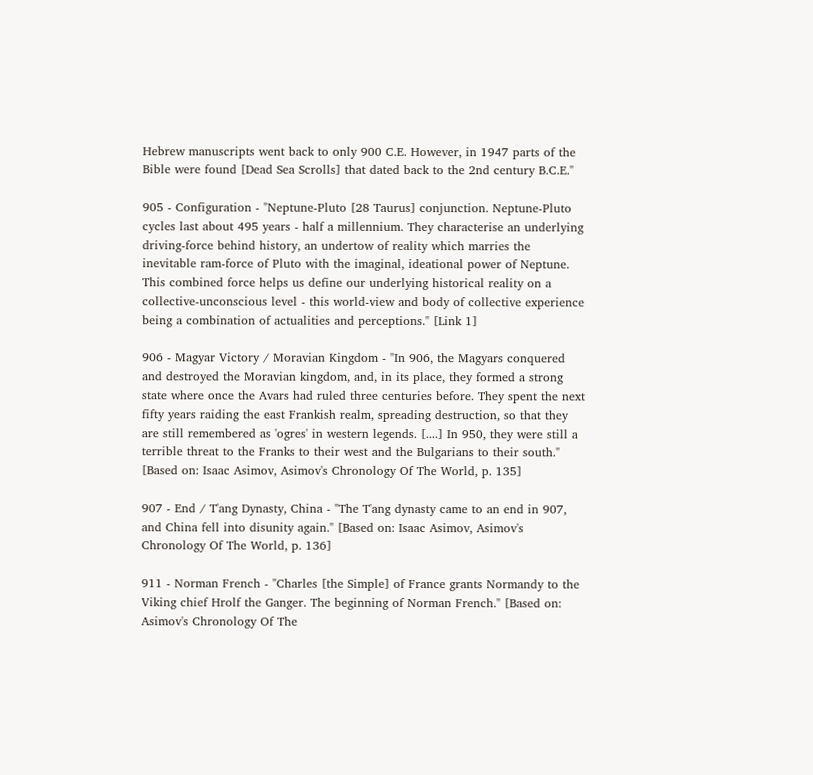Hebrew manuscripts went back to only 900 C.E. However, in 1947 parts of the Bible were found [Dead Sea Scrolls] that dated back to the 2nd century B.C.E."

905 - Configuration - "Neptune-Pluto [28 Taurus] conjunction. Neptune-Pluto cycles last about 495 years - half a millennium. They characterise an underlying driving-force behind history, an undertow of reality which marries the inevitable ram-force of Pluto with the imaginal, ideational power of Neptune. This combined force helps us define our underlying historical reality on a collective-unconscious level - this world-view and body of collective experience being a combination of actualities and perceptions." [Link 1]

906 - Magyar Victory / Moravian Kingdom - "In 906, the Magyars conquered and destroyed the Moravian kingdom, and, in its place, they formed a strong state where once the Avars had ruled three centuries before. They spent the next fifty years raiding the east Frankish realm, spreading destruction, so that they are still remembered as 'ogres' in western legends. [....] In 950, they were still a terrible threat to the Franks to their west and the Bulgarians to their south." [Based on: Isaac Asimov, Asimov's Chronology Of The World, p. 135]

907 - End / T'ang Dynasty, China - "The T'ang dynasty came to an end in 907, and China fell into disunity again." [Based on: Isaac Asimov, Asimov's Chronology Of The World, p. 136]

911 - Norman French - "Charles [the Simple] of France grants Normandy to the Viking chief Hrolf the Ganger. The beginning of Norman French." [Based on: Asimov's Chronology Of The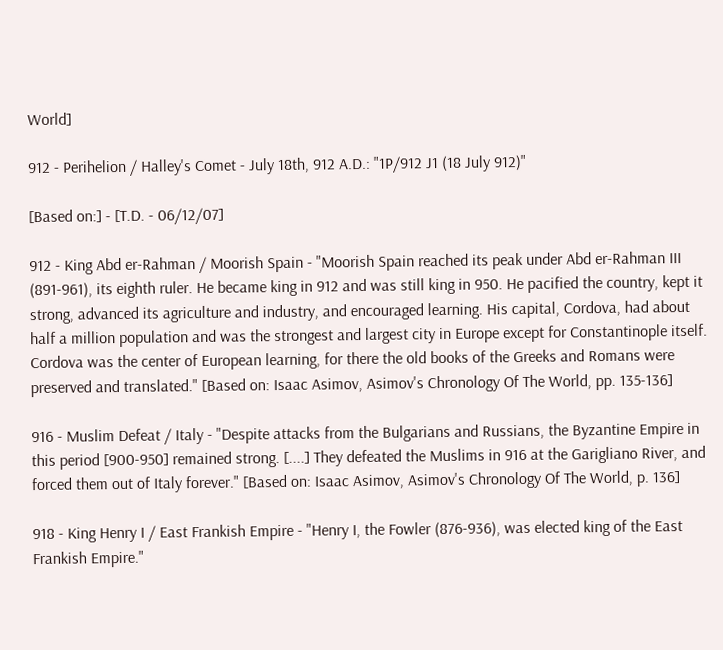World]

912 - Perihelion / Halley's Comet - July 18th, 912 A.D.: "1P/912 J1 (18 July 912)"

[Based on:] - [T.D. - 06/12/07]

912 - King Abd er-Rahman / Moorish Spain - "Moorish Spain reached its peak under Abd er-Rahman III (891-961), its eighth ruler. He became king in 912 and was still king in 950. He pacified the country, kept it strong, advanced its agriculture and industry, and encouraged learning. His capital, Cordova, had about half a million population and was the strongest and largest city in Europe except for Constantinople itself. Cordova was the center of European learning, for there the old books of the Greeks and Romans were preserved and translated." [Based on: Isaac Asimov, Asimov's Chronology Of The World, pp. 135-136]

916 - Muslim Defeat / Italy - "Despite attacks from the Bulgarians and Russians, the Byzantine Empire in this period [900-950] remained strong. [....] They defeated the Muslims in 916 at the Garigliano River, and forced them out of Italy forever." [Based on: Isaac Asimov, Asimov's Chronology Of The World, p. 136]

918 - King Henry I / East Frankish Empire - "Henry I, the Fowler (876-936), was elected king of the East Frankish Empire."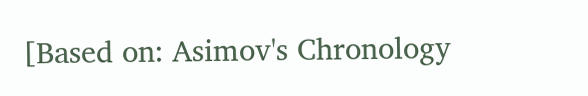[Based on: Asimov's Chronology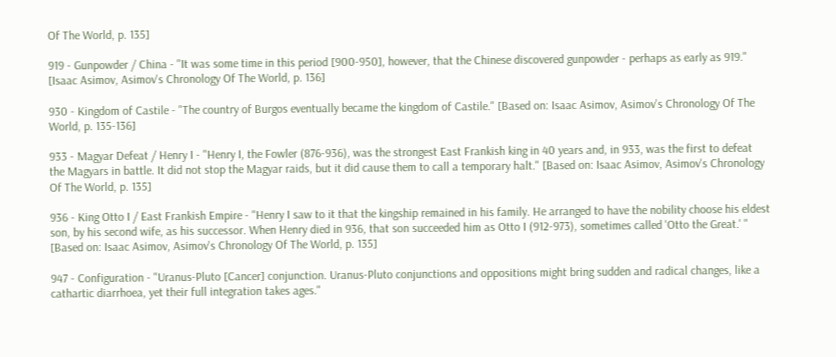Of The World, p. 135]

919 - Gunpowder / China - "It was some time in this period [900-950], however, that the Chinese discovered gunpowder - perhaps as early as 919." [Isaac Asimov, Asimov's Chronology Of The World, p. 136]

930 - Kingdom of Castile - "The country of Burgos eventually became the kingdom of Castile." [Based on: Isaac Asimov, Asimov's Chronology Of The World, p. 135-136]

933 - Magyar Defeat / Henry I - "Henry I, the Fowler (876-936), was the strongest East Frankish king in 40 years and, in 933, was the first to defeat the Magyars in battle. It did not stop the Magyar raids, but it did cause them to call a temporary halt." [Based on: Isaac Asimov, Asimov's Chronology Of The World, p. 135]

936 - King Otto I / East Frankish Empire - "Henry I saw to it that the kingship remained in his family. He arranged to have the nobility choose his eldest son, by his second wife, as his successor. When Henry died in 936, that son succeeded him as Otto I (912-973), sometimes called 'Otto the Great.' " [Based on: Isaac Asimov, Asimov's Chronology Of The World, p. 135]

947 - Configuration - "Uranus-Pluto [Cancer] conjunction. Uranus-Pluto conjunctions and oppositions might bring sudden and radical changes, like a cathartic diarrhoea, yet their full integration takes ages."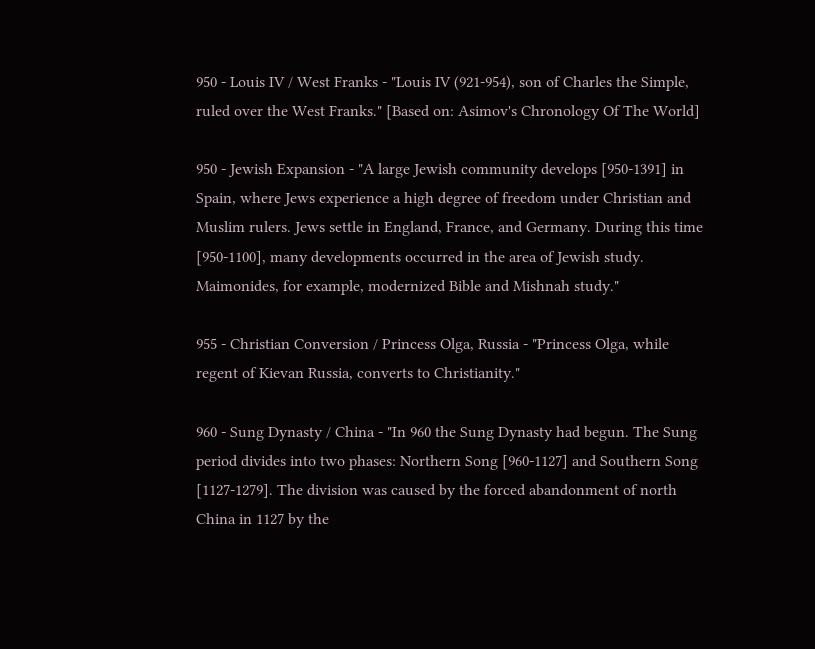950 - Louis IV / West Franks - "Louis IV (921-954), son of Charles the Simple, ruled over the West Franks." [Based on: Asimov's Chronology Of The World]

950 - Jewish Expansion - "A large Jewish community develops [950-1391] in Spain, where Jews experience a high degree of freedom under Christian and Muslim rulers. Jews settle in England, France, and Germany. During this time [950-1100], many developments occurred in the area of Jewish study. Maimonides, for example, modernized Bible and Mishnah study."

955 - Christian Conversion / Princess Olga, Russia - "Princess Olga, while regent of Kievan Russia, converts to Christianity."

960 - Sung Dynasty / China - "In 960 the Sung Dynasty had begun. The Sung period divides into two phases: Northern Song [960-1127] and Southern Song [1127-1279]. The division was caused by the forced abandonment of north China in 1127 by the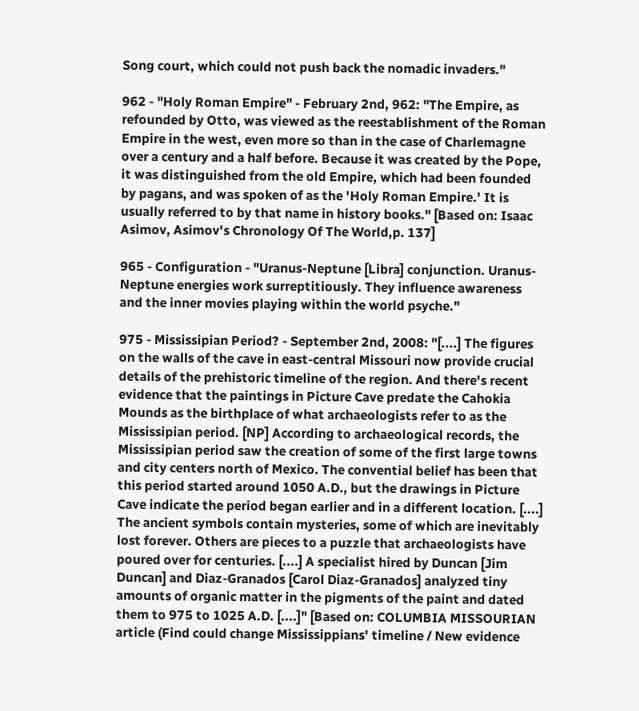Song court, which could not push back the nomadic invaders."

962 - "Holy Roman Empire" - February 2nd, 962: "The Empire, as refounded by Otto, was viewed as the reestablishment of the Roman Empire in the west, even more so than in the case of Charlemagne over a century and a half before. Because it was created by the Pope, it was distinguished from the old Empire, which had been founded by pagans, and was spoken of as the 'Holy Roman Empire.' It is usually referred to by that name in history books." [Based on: Isaac Asimov, Asimov's Chronology Of The World,p. 137]

965 - Configuration - "Uranus-Neptune [Libra] conjunction. Uranus-Neptune energies work surreptitiously. They influence awareness and the inner movies playing within the world psyche."

975 - Mississipian Period? - September 2nd, 2008: "[....] The figures on the walls of the cave in east-central Missouri now provide crucial details of the prehistoric timeline of the region. And there's recent evidence that the paintings in Picture Cave predate the Cahokia Mounds as the birthplace of what archaeologists refer to as the Mississipian period. [NP] According to archaeological records, the Mississipian period saw the creation of some of the first large towns and city centers north of Mexico. The convential belief has been that this period started around 1050 A.D., but the drawings in Picture Cave indicate the period began earlier and in a different location. [....] The ancient symbols contain mysteries, some of which are inevitably lost forever. Others are pieces to a puzzle that archaeologists have poured over for centuries. [....] A specialist hired by Duncan [Jim Duncan] and Diaz-Granados [Carol Diaz-Granados] analyzed tiny amounts of organic matter in the pigments of the paint and dated them to 975 to 1025 A.D. [....]" [Based on: COLUMBIA MISSOURIAN article (Find could change Mississippians' timeline / New evidence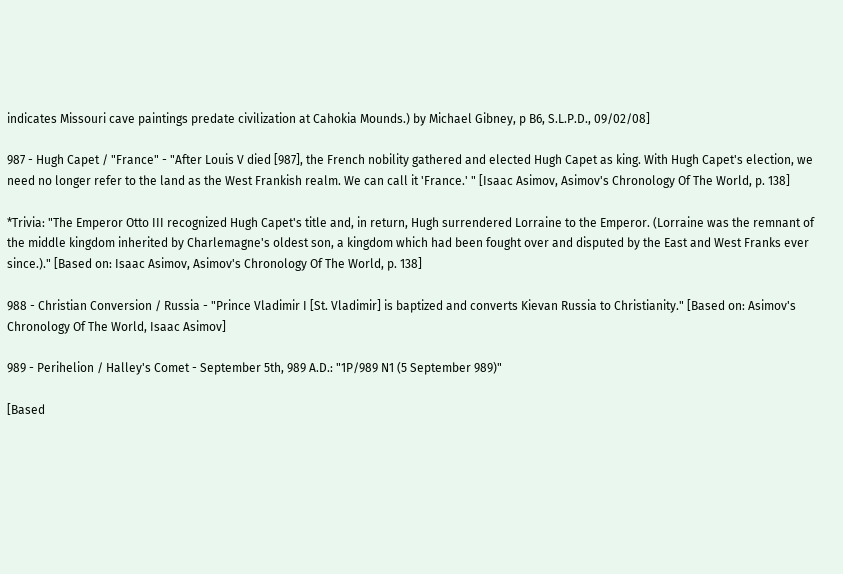indicates Missouri cave paintings predate civilization at Cahokia Mounds.) by Michael Gibney, p B6, S.L.P.D., 09/02/08]

987 - Hugh Capet / "France" - "After Louis V died [987], the French nobility gathered and elected Hugh Capet as king. With Hugh Capet's election, we need no longer refer to the land as the West Frankish realm. We can call it 'France.' " [Isaac Asimov, Asimov's Chronology Of The World, p. 138]

*Trivia: "The Emperor Otto III recognized Hugh Capet's title and, in return, Hugh surrendered Lorraine to the Emperor. (Lorraine was the remnant of the middle kingdom inherited by Charlemagne's oldest son, a kingdom which had been fought over and disputed by the East and West Franks ever since.)." [Based on: Isaac Asimov, Asimov's Chronology Of The World, p. 138]

988 - Christian Conversion / Russia - "Prince Vladimir I [St. Vladimir] is baptized and converts Kievan Russia to Christianity." [Based on: Asimov's Chronology Of The World, Isaac Asimov]

989 - Perihelion / Halley's Comet - September 5th, 989 A.D.: "1P/989 N1 (5 September 989)"

[Based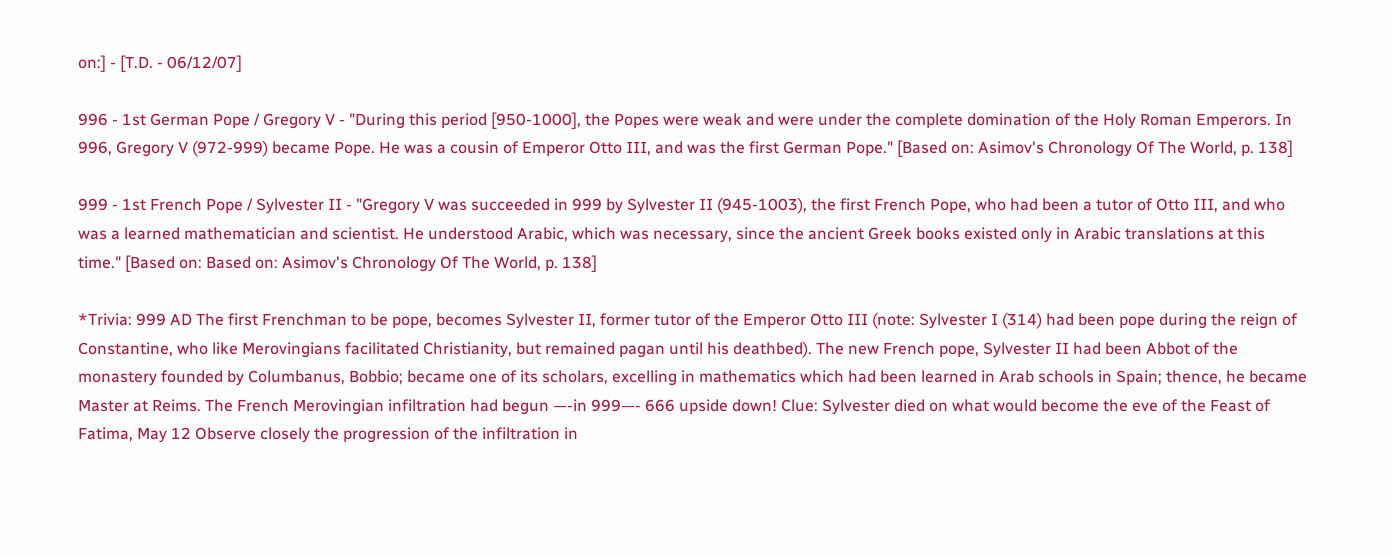on:] - [T.D. - 06/12/07]

996 - 1st German Pope / Gregory V - "During this period [950-1000], the Popes were weak and were under the complete domination of the Holy Roman Emperors. In 996, Gregory V (972-999) became Pope. He was a cousin of Emperor Otto III, and was the first German Pope." [Based on: Asimov's Chronology Of The World, p. 138]

999 - 1st French Pope / Sylvester II - "Gregory V was succeeded in 999 by Sylvester II (945-1003), the first French Pope, who had been a tutor of Otto III, and who was a learned mathematician and scientist. He understood Arabic, which was necessary, since the ancient Greek books existed only in Arabic translations at this time." [Based on: Based on: Asimov's Chronology Of The World, p. 138]

*Trivia: 999 AD The first Frenchman to be pope, becomes Sylvester II, former tutor of the Emperor Otto III (note: Sylvester I (314) had been pope during the reign of Constantine, who like Merovingians facilitated Christianity, but remained pagan until his deathbed). The new French pope, Sylvester II had been Abbot of the monastery founded by Columbanus, Bobbio; became one of its scholars, excelling in mathematics which had been learned in Arab schools in Spain; thence, he became Master at Reims. The French Merovingian infiltration had begun —-in 999—- 666 upside down! Clue: Sylvester died on what would become the eve of the Feast of Fatima, May 12 Observe closely the progression of the infiltration in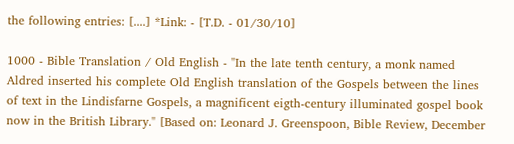the following entries: [....] *Link: - [T.D. - 01/30/10]

1000 - Bible Translation / Old English - "In the late tenth century, a monk named Aldred inserted his complete Old English translation of the Gospels between the lines of text in the Lindisfarne Gospels, a magnificent eigth-century illuminated gospel book now in the British Library." [Based on: Leonard J. Greenspoon, Bible Review, December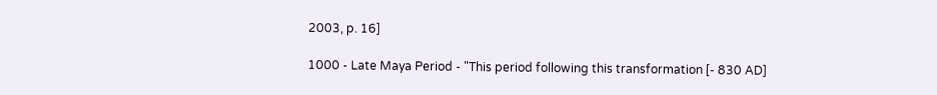2003, p. 16]

1000 - Late Maya Period - "This period following this transformation [- 830 AD]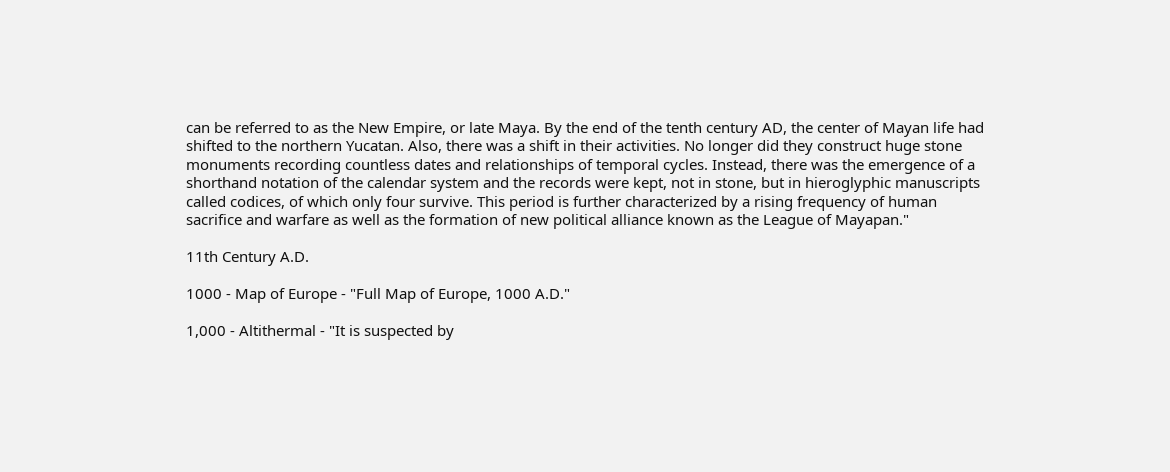can be referred to as the New Empire, or late Maya. By the end of the tenth century AD, the center of Mayan life had shifted to the northern Yucatan. Also, there was a shift in their activities. No longer did they construct huge stone monuments recording countless dates and relationships of temporal cycles. Instead, there was the emergence of a shorthand notation of the calendar system and the records were kept, not in stone, but in hieroglyphic manuscripts called codices, of which only four survive. This period is further characterized by a rising frequency of human sacrifice and warfare as well as the formation of new political alliance known as the League of Mayapan."

11th Century A.D.

1000 - Map of Europe - "Full Map of Europe, 1000 A.D."

1,000 - Altithermal - "It is suspected by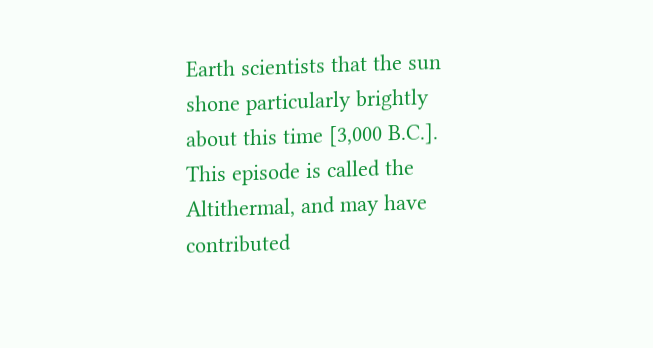Earth scientists that the sun shone particularly brightly about this time [3,000 B.C.]. This episode is called the Altithermal, and may have contributed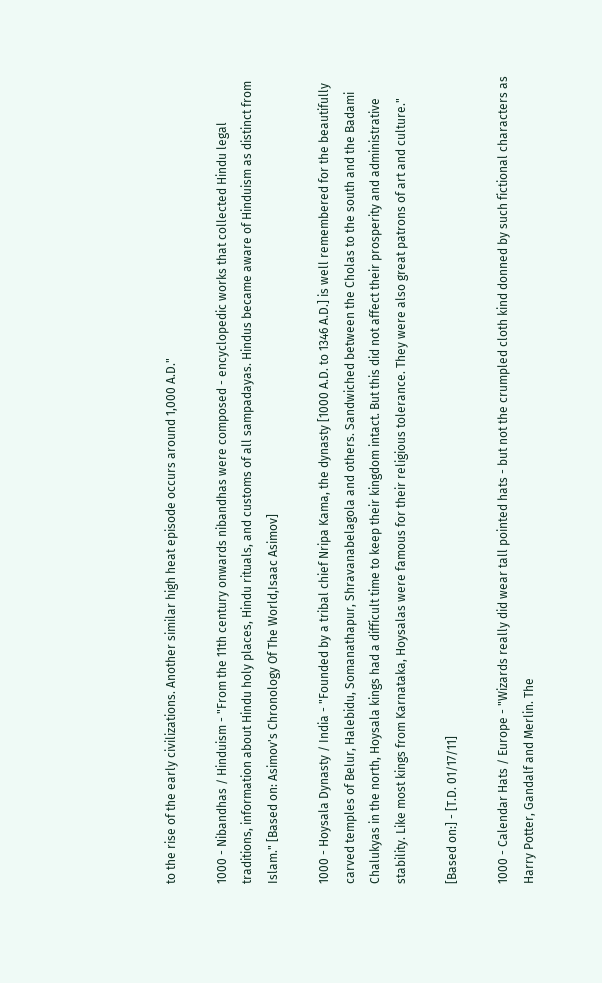to the rise of the early civilizations. Another similar high heat episode occurs around 1,000 A.D."

1000 - Nibandhas / Hinduism - "From the 11th century onwards nibandhas were composed - encyclopedic works that collected Hindu legal traditions, information about Hindu holy places, Hindu rituals, and customs of all sampadayas. Hindus became aware of Hinduism as distinct from Islam." [Based on: Asimov's Chronology Of The World,Isaac Asimov]

1000 - Hoysala Dynasty / India - "Founded by a tribal chief Nripa Kama, the dynasty [1000 A.D. to 1346 A.D.] is well remembered for the beautifully carved temples of Belur, Halebidu, Somanathapur, Shravanabelagola and others. Sandwiched between the Cholas to the south and the Badami Chalukyas in the north, Hoysala kings had a difficult time to keep their kingdom intact. But this did not affect their prosperity and administrative stability. Like most kings from Karnataka, Hoysalas were famous for their religious tolerance. They were also great patrons of art and culture."

[Based on:] - [T.D. 01/17/11]

1000 - Calendar Hats / Europe - "Wizards really did wear tall pointed hats - but not the crumpled cloth kind donned by such fictional characters as Harry Potter, Gandalf and Merlin. The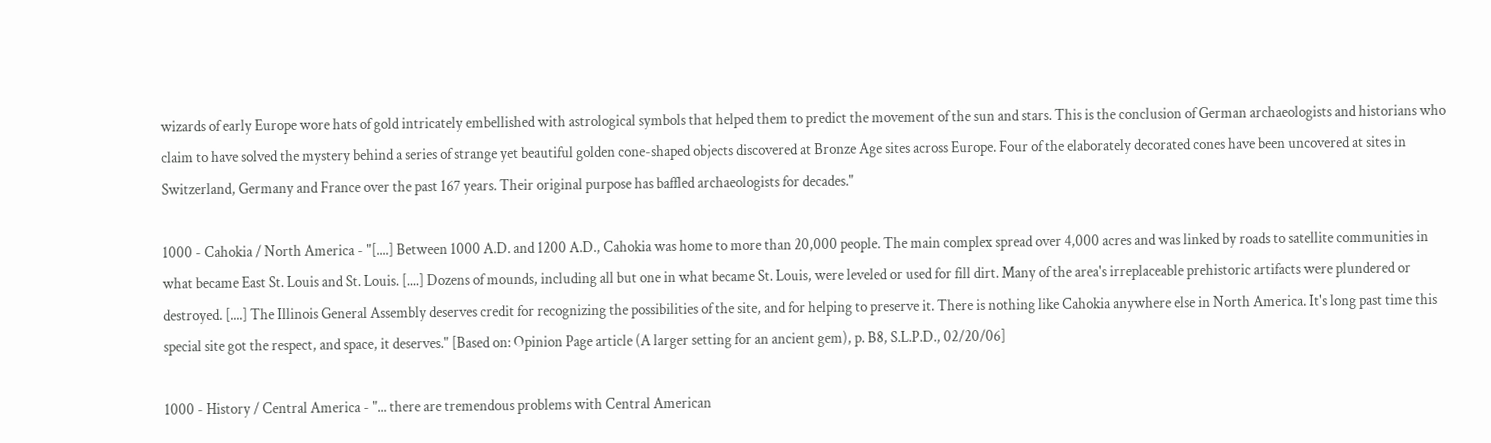wizards of early Europe wore hats of gold intricately embellished with astrological symbols that helped them to predict the movement of the sun and stars. This is the conclusion of German archaeologists and historians who claim to have solved the mystery behind a series of strange yet beautiful golden cone-shaped objects discovered at Bronze Age sites across Europe. Four of the elaborately decorated cones have been uncovered at sites in Switzerland, Germany and France over the past 167 years. Their original purpose has baffled archaeologists for decades."

1000 - Cahokia / North America - "[....] Between 1000 A.D. and 1200 A.D., Cahokia was home to more than 20,000 people. The main complex spread over 4,000 acres and was linked by roads to satellite communities in what became East St. Louis and St. Louis. [....] Dozens of mounds, including all but one in what became St. Louis, were leveled or used for fill dirt. Many of the area's irreplaceable prehistoric artifacts were plundered or destroyed. [....] The Illinois General Assembly deserves credit for recognizing the possibilities of the site, and for helping to preserve it. There is nothing like Cahokia anywhere else in North America. It's long past time this special site got the respect, and space, it deserves." [Based on: Opinion Page article (A larger setting for an ancient gem), p. B8, S.L.P.D., 02/20/06]

1000 - History / Central America - "... there are tremendous problems with Central American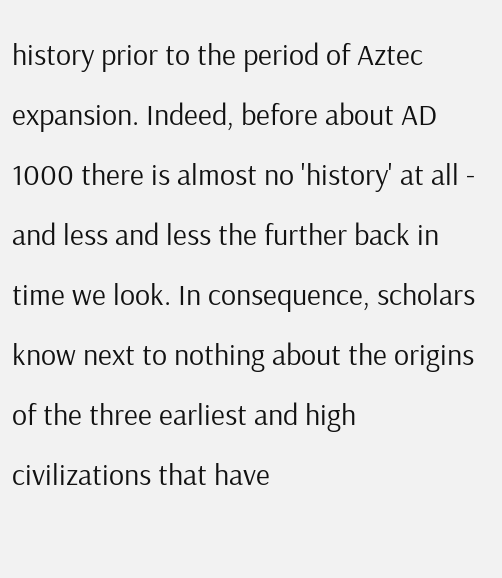history prior to the period of Aztec expansion. Indeed, before about AD 1000 there is almost no 'history' at all - and less and less the further back in time we look. In consequence, scholars know next to nothing about the origins of the three earliest and high civilizations that have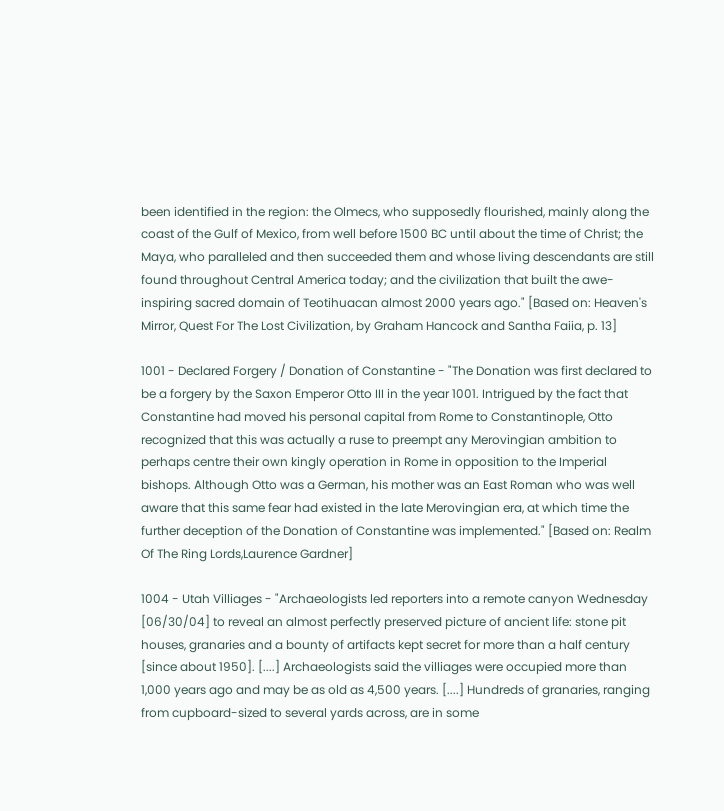been identified in the region: the Olmecs, who supposedly flourished, mainly along the coast of the Gulf of Mexico, from well before 1500 BC until about the time of Christ; the Maya, who paralleled and then succeeded them and whose living descendants are still found throughout Central America today; and the civilization that built the awe-inspiring sacred domain of Teotihuacan almost 2000 years ago." [Based on: Heaven's Mirror, Quest For The Lost Civilization, by Graham Hancock and Santha Faiia, p. 13]

1001 - Declared Forgery / Donation of Constantine - "The Donation was first declared to be a forgery by the Saxon Emperor Otto III in the year 1001. Intrigued by the fact that Constantine had moved his personal capital from Rome to Constantinople, Otto recognized that this was actually a ruse to preempt any Merovingian ambition to perhaps centre their own kingly operation in Rome in opposition to the Imperial bishops. Although Otto was a German, his mother was an East Roman who was well aware that this same fear had existed in the late Merovingian era, at which time the further deception of the Donation of Constantine was implemented." [Based on: Realm Of The Ring Lords,Laurence Gardner]

1004 - Utah Villiages - "Archaeologists led reporters into a remote canyon Wednesday [06/30/04] to reveal an almost perfectly preserved picture of ancient life: stone pit houses, granaries and a bounty of artifacts kept secret for more than a half century [since about 1950]. [....] Archaeologists said the villiages were occupied more than 1,000 years ago and may be as old as 4,500 years. [....] Hundreds of granaries, ranging from cupboard-sized to several yards across, are in some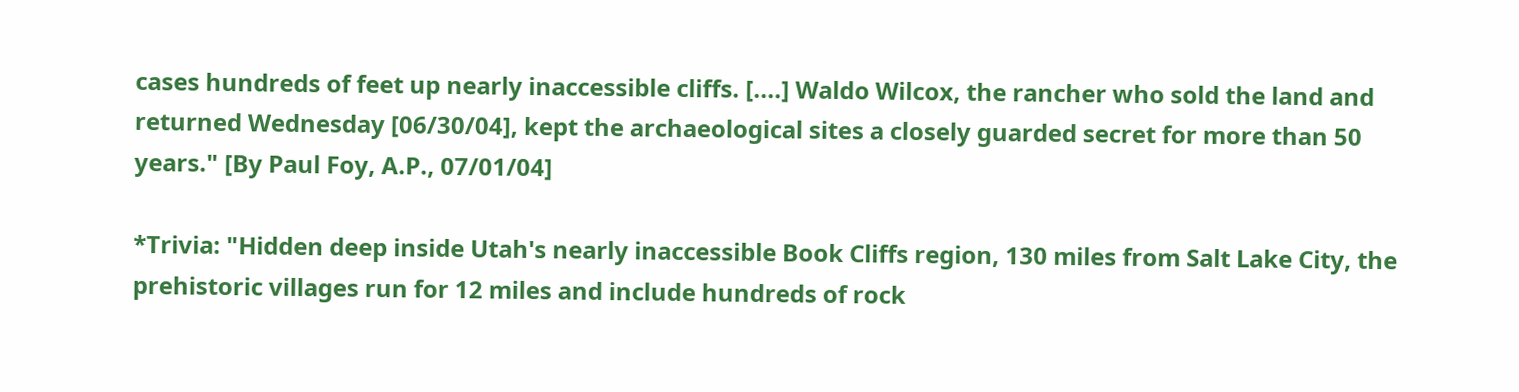cases hundreds of feet up nearly inaccessible cliffs. [....] Waldo Wilcox, the rancher who sold the land and returned Wednesday [06/30/04], kept the archaeological sites a closely guarded secret for more than 50 years." [By Paul Foy, A.P., 07/01/04]

*Trivia: "Hidden deep inside Utah's nearly inaccessible Book Cliffs region, 130 miles from Salt Lake City, the prehistoric villages run for 12 miles and include hundreds of rock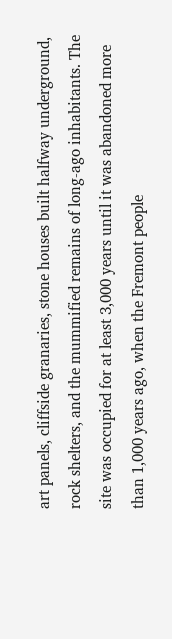art panels, cliffside granaries, stone houses built halfway underground, rock shelters, and the mummified remains of long-ago inhabitants. The site was occupied for at least 3,000 years until it was abandoned more than 1,000 years ago, when the Fremont people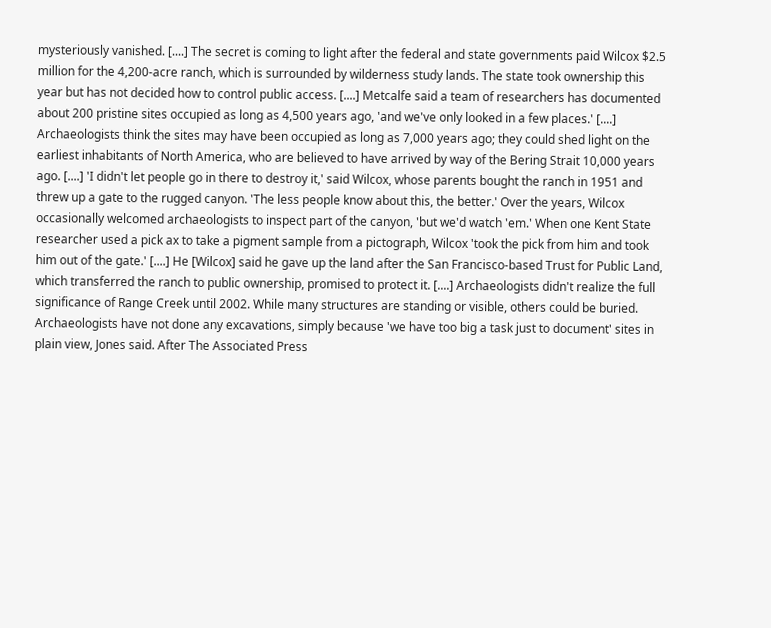mysteriously vanished. [....] The secret is coming to light after the federal and state governments paid Wilcox $2.5 million for the 4,200-acre ranch, which is surrounded by wilderness study lands. The state took ownership this year but has not decided how to control public access. [....] Metcalfe said a team of researchers has documented about 200 pristine sites occupied as long as 4,500 years ago, 'and we've only looked in a few places.' [....] Archaeologists think the sites may have been occupied as long as 7,000 years ago; they could shed light on the earliest inhabitants of North America, who are believed to have arrived by way of the Bering Strait 10,000 years ago. [....] 'I didn't let people go in there to destroy it,' said Wilcox, whose parents bought the ranch in 1951 and threw up a gate to the rugged canyon. 'The less people know about this, the better.' Over the years, Wilcox occasionally welcomed archaeologists to inspect part of the canyon, 'but we'd watch 'em.' When one Kent State researcher used a pick ax to take a pigment sample from a pictograph, Wilcox 'took the pick from him and took him out of the gate.' [....] He [Wilcox] said he gave up the land after the San Francisco-based Trust for Public Land, which transferred the ranch to public ownership, promised to protect it. [....] Archaeologists didn't realize the full significance of Range Creek until 2002. While many structures are standing or visible, others could be buried. Archaeologists have not done any excavations, simply because 'we have too big a task just to document' sites in plain view, Jones said. After The Associated Press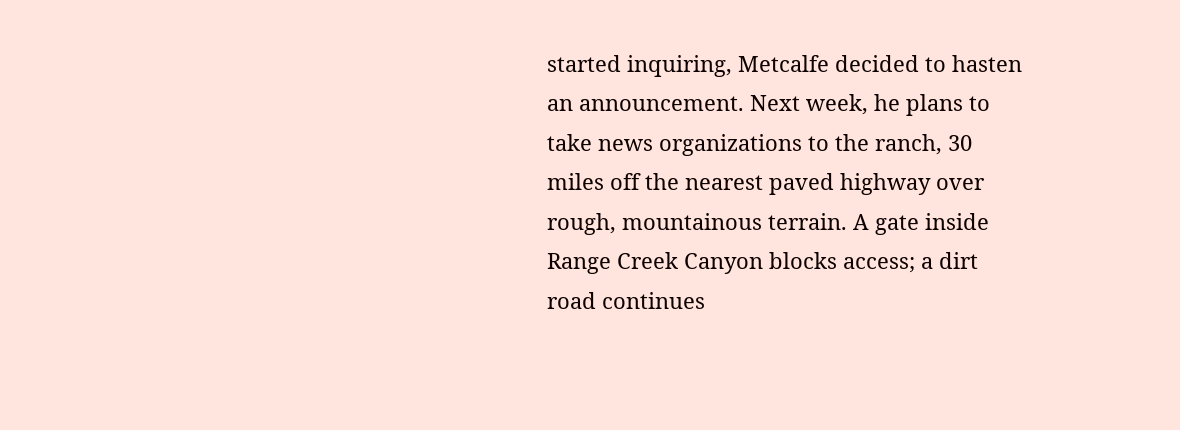started inquiring, Metcalfe decided to hasten an announcement. Next week, he plans to take news organizations to the ranch, 30 miles off the nearest paved highway over rough, mountainous terrain. A gate inside Range Creek Canyon blocks access; a dirt road continues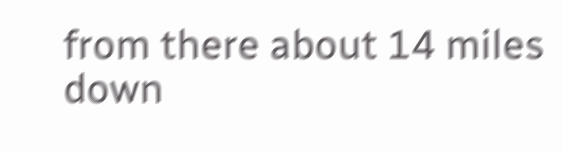from there about 14 miles down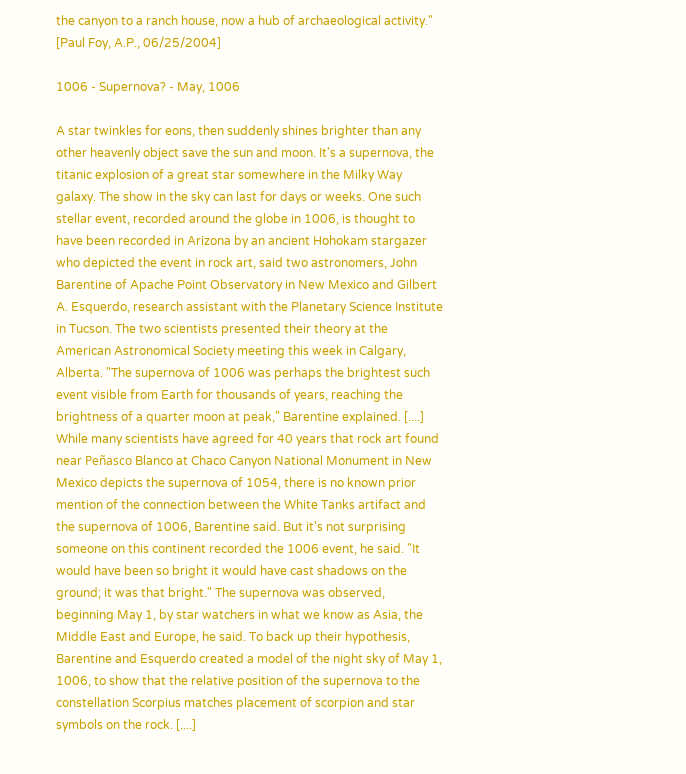the canyon to a ranch house, now a hub of archaeological activity." [Paul Foy, A.P., 06/25/2004]

1006 - Supernova? - May, 1006

A star twinkles for eons, then suddenly shines brighter than any other heavenly object save the sun and moon. It's a supernova, the titanic explosion of a great star somewhere in the Milky Way galaxy. The show in the sky can last for days or weeks. One such stellar event, recorded around the globe in 1006, is thought to have been recorded in Arizona by an ancient Hohokam stargazer who depicted the event in rock art, said two astronomers, John Barentine of Apache Point Observatory in New Mexico and Gilbert A. Esquerdo, research assistant with the Planetary Science Institute in Tucson. The two scientists presented their theory at the American Astronomical Society meeting this week in Calgary, Alberta. "The supernova of 1006 was perhaps the brightest such event visible from Earth for thousands of years, reaching the brightness of a quarter moon at peak," Barentine explained. [....] While many scientists have agreed for 40 years that rock art found near Peñasco Blanco at Chaco Canyon National Monument in New Mexico depicts the supernova of 1054, there is no known prior mention of the connection between the White Tanks artifact and the supernova of 1006, Barentine said. But it's not surprising someone on this continent recorded the 1006 event, he said. "It would have been so bright it would have cast shadows on the ground; it was that bright." The supernova was observed, beginning May 1, by star watchers in what we know as Asia, the Middle East and Europe, he said. To back up their hypothesis, Barentine and Esquerdo created a model of the night sky of May 1, 1006, to show that the relative position of the supernova to the constellation Scorpius matches placement of scorpion and star symbols on the rock. [....]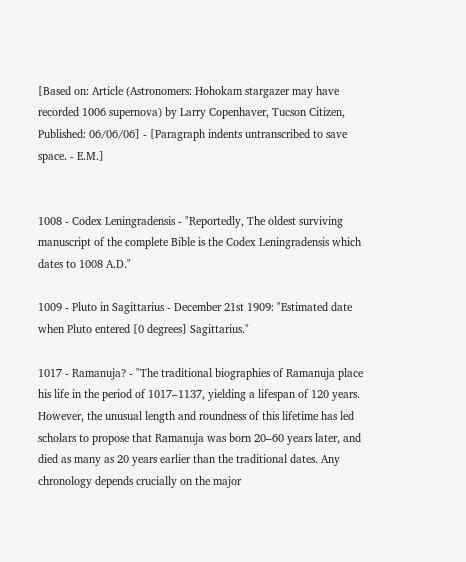[Based on: Article (Astronomers: Hohokam stargazer may have recorded 1006 supernova) by Larry Copenhaver, Tucson Citizen, Published: 06/06/06] - [Paragraph indents untranscribed to save space. - E.M.]


1008 - Codex Leningradensis - "Reportedly, The oldest surviving manuscript of the complete Bible is the Codex Leningradensis which dates to 1008 A.D."

1009 - Pluto in Sagittarius - December 21st 1909: "Estimated date when Pluto entered [0 degrees] Sagittarius."

1017 - Ramanuja? - "The traditional biographies of Ramanuja place his life in the period of 1017–1137, yielding a lifespan of 120 years. However, the unusual length and roundness of this lifetime has led scholars to propose that Ramanuja was born 20–60 years later, and died as many as 20 years earlier than the traditional dates. Any chronology depends crucially on the major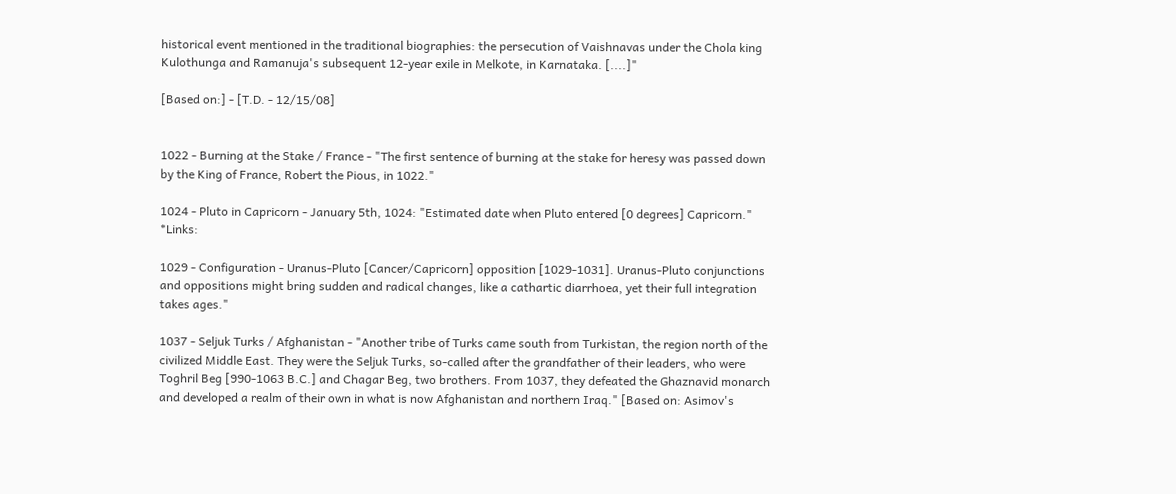historical event mentioned in the traditional biographies: the persecution of Vaishnavas under the Chola king Kulothunga and Ramanuja's subsequent 12-year exile in Melkote, in Karnataka. [....]"

[Based on:] - [T.D. - 12/15/08]


1022 - Burning at the Stake / France - "The first sentence of burning at the stake for heresy was passed down by the King of France, Robert the Pious, in 1022."

1024 - Pluto in Capricorn - January 5th, 1024: "Estimated date when Pluto entered [0 degrees] Capricorn." *Links:

1029 - Configuration - Uranus-Pluto [Cancer/Capricorn] opposition [1029-1031]. Uranus-Pluto conjunctions and oppositions might bring sudden and radical changes, like a cathartic diarrhoea, yet their full integration takes ages."

1037 - Seljuk Turks / Afghanistan - "Another tribe of Turks came south from Turkistan, the region north of the civilized Middle East. They were the Seljuk Turks, so-called after the grandfather of their leaders, who were Toghril Beg [990-1063 B.C.] and Chagar Beg, two brothers. From 1037, they defeated the Ghaznavid monarch and developed a realm of their own in what is now Afghanistan and northern Iraq." [Based on: Asimov's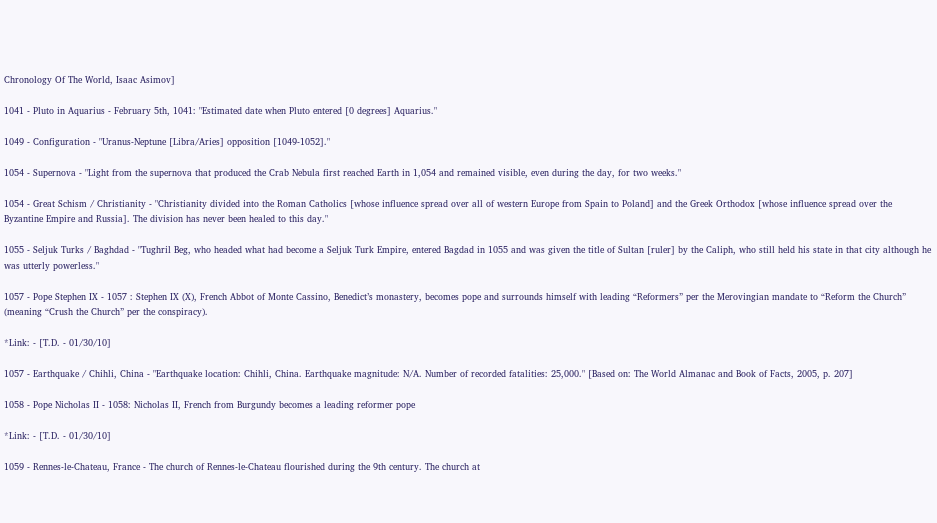Chronology Of The World, Isaac Asimov]

1041 - Pluto in Aquarius - February 5th, 1041: "Estimated date when Pluto entered [0 degrees] Aquarius."

1049 - Configuration - "Uranus-Neptune [Libra/Aries] opposition [1049-1052]."

1054 - Supernova - "Light from the supernova that produced the Crab Nebula first reached Earth in 1,054 and remained visible, even during the day, for two weeks."

1054 - Great Schism / Christianity - "Christianity divided into the Roman Catholics [whose influence spread over all of western Europe from Spain to Poland] and the Greek Orthodox [whose influence spread over the Byzantine Empire and Russia]. The division has never been healed to this day."

1055 - Seljuk Turks / Baghdad - "Tughril Beg, who headed what had become a Seljuk Turk Empire, entered Bagdad in 1055 and was given the title of Sultan [ruler] by the Caliph, who still held his state in that city although he was utterly powerless."

1057 - Pope Stephen IX - 1057 : Stephen IX (X), French Abbot of Monte Cassino, Benedict’s monastery, becomes pope and surrounds himself with leading “Reformers” per the Merovingian mandate to “Reform the Church” (meaning “Crush the Church” per the conspiracy).

*Link: - [T.D. - 01/30/10]

1057 - Earthquake / Chihli, China - "Earthquake location: Chihli, China. Earthquake magnitude: N/A. Number of recorded fatalities: 25,000." [Based on: The World Almanac and Book of Facts, 2005, p. 207]

1058 - Pope Nicholas II - 1058: Nicholas II, French from Burgundy becomes a leading reformer pope

*Link: - [T.D. - 01/30/10]

1059 - Rennes-le-Chateau, France - The church of Rennes-le-Chateau flourished during the 9th century. The church at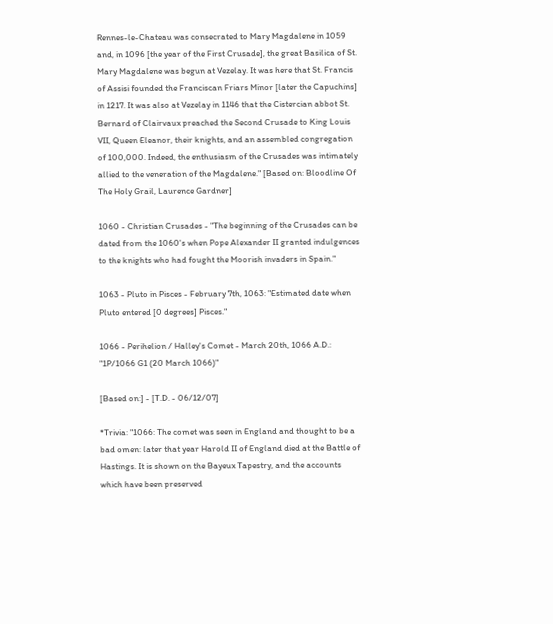Rennes-le-Chateau was consecrated to Mary Magdalene in 1059 and, in 1096 [the year of the First Crusade], the great Basilica of St. Mary Magdalene was begun at Vezelay. It was here that St. Francis of Assisi founded the Franciscan Friars Minor [later the Capuchins] in 1217. It was also at Vezelay in 1146 that the Cistercian abbot St. Bernard of Clairvaux preached the Second Crusade to King Louis VII, Queen Eleanor, their knights, and an assembled congregation of 100,000. Indeed, the enthusiasm of the Crusades was intimately allied to the veneration of the Magdalene." [Based on: Bloodline Of The Holy Grail, Laurence Gardner]

1060 - Christian Crusades - "The beginning of the Crusades can be dated from the 1060's when Pope Alexander II granted indulgences to the knights who had fought the Moorish invaders in Spain."

1063 - Pluto in Pisces - February 7th, 1063: "Estimated date when Pluto entered [0 degrees] Pisces."

1066 - Perihelion / Halley's Comet - March 20th, 1066 A.D.: "1P/1066 G1 (20 March 1066)"

[Based on:] - [T.D. - 06/12/07]

*Trivia: "1066: The comet was seen in England and thought to be a bad omen: later that year Harold II of England died at the Battle of Hastings. It is shown on the Bayeux Tapestry, and the accounts which have been preserved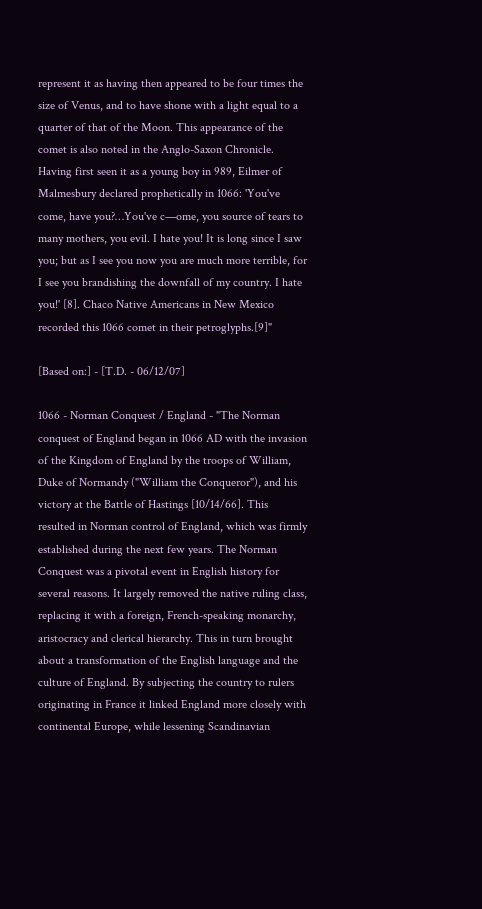represent it as having then appeared to be four times the size of Venus, and to have shone with a light equal to a quarter of that of the Moon. This appearance of the comet is also noted in the Anglo-Saxon Chronicle. Having first seen it as a young boy in 989, Eilmer of Malmesbury declared prophetically in 1066: 'You've come, have you?…You've c—ome, you source of tears to many mothers, you evil. I hate you! It is long since I saw you; but as I see you now you are much more terrible, for I see you brandishing the downfall of my country. I hate you!' [8]. Chaco Native Americans in New Mexico recorded this 1066 comet in their petroglyphs.[9]"

[Based on:] - [T.D. - 06/12/07]

1066 - Norman Conquest / England - "The Norman conquest of England began in 1066 AD with the invasion of the Kingdom of England by the troops of William, Duke of Normandy ("William the Conqueror"), and his victory at the Battle of Hastings [10/14/66]. This resulted in Norman control of England, which was firmly established during the next few years. The Norman Conquest was a pivotal event in English history for several reasons. It largely removed the native ruling class, replacing it with a foreign, French-speaking monarchy, aristocracy and clerical hierarchy. This in turn brought about a transformation of the English language and the culture of England. By subjecting the country to rulers originating in France it linked England more closely with continental Europe, while lessening Scandinavian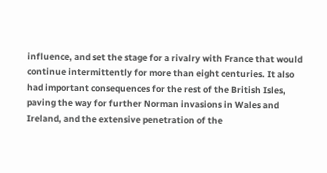influence, and set the stage for a rivalry with France that would continue intermittently for more than eight centuries. It also had important consequences for the rest of the British Isles, paving the way for further Norman invasions in Wales and Ireland, and the extensive penetration of the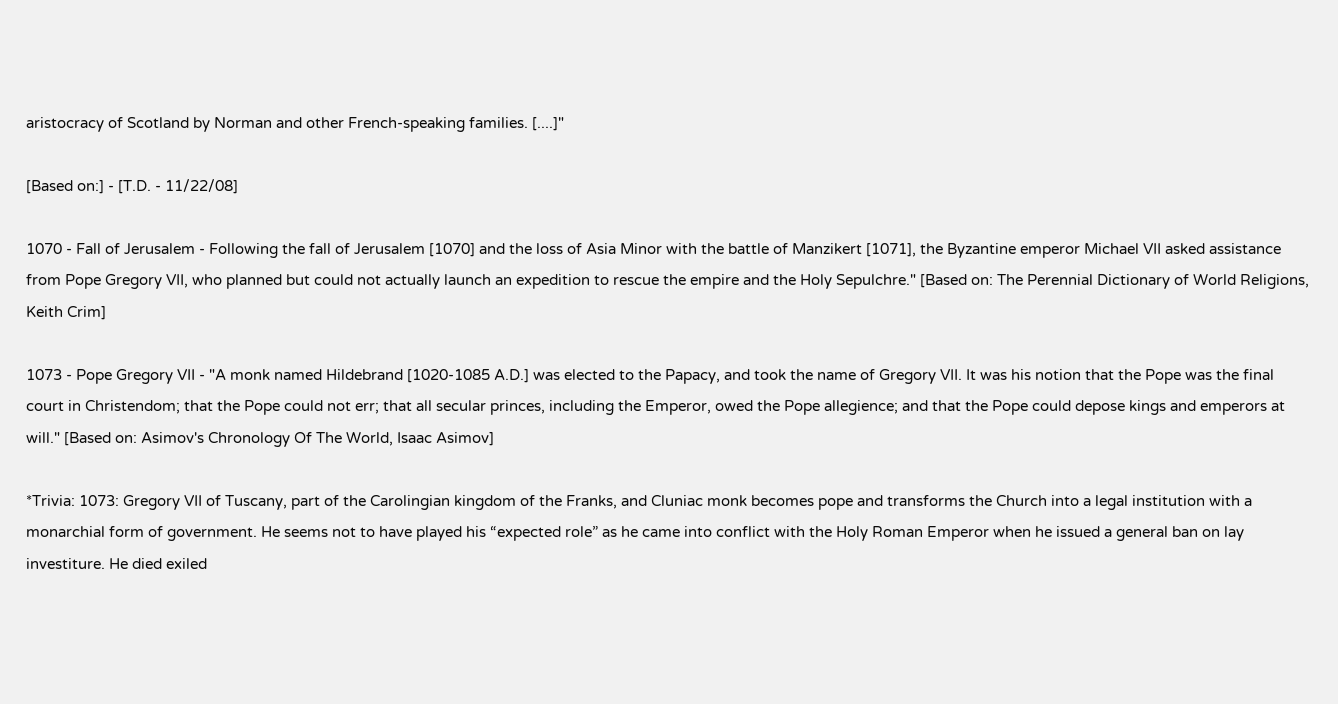aristocracy of Scotland by Norman and other French-speaking families. [....]"

[Based on:] - [T.D. - 11/22/08]

1070 - Fall of Jerusalem - Following the fall of Jerusalem [1070] and the loss of Asia Minor with the battle of Manzikert [1071], the Byzantine emperor Michael VII asked assistance from Pope Gregory VII, who planned but could not actually launch an expedition to rescue the empire and the Holy Sepulchre." [Based on: The Perennial Dictionary of World Religions, Keith Crim]

1073 - Pope Gregory VII - "A monk named Hildebrand [1020-1085 A.D.] was elected to the Papacy, and took the name of Gregory VII. It was his notion that the Pope was the final court in Christendom; that the Pope could not err; that all secular princes, including the Emperor, owed the Pope allegience; and that the Pope could depose kings and emperors at will." [Based on: Asimov's Chronology Of The World, Isaac Asimov]

*Trivia: 1073: Gregory VII of Tuscany, part of the Carolingian kingdom of the Franks, and Cluniac monk becomes pope and transforms the Church into a legal institution with a monarchial form of government. He seems not to have played his “expected role” as he came into conflict with the Holy Roman Emperor when he issued a general ban on lay investiture. He died exiled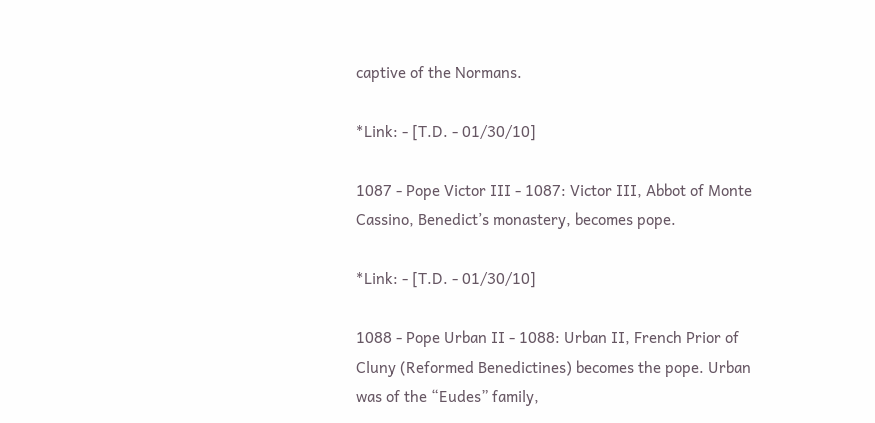captive of the Normans.

*Link: - [T.D. - 01/30/10]

1087 - Pope Victor III - 1087: Victor III, Abbot of Monte Cassino, Benedict’s monastery, becomes pope.

*Link: - [T.D. - 01/30/10]

1088 - Pope Urban II - 1088: Urban II, French Prior of Cluny (Reformed Benedictines) becomes the pope. Urban was of the “Eudes” family,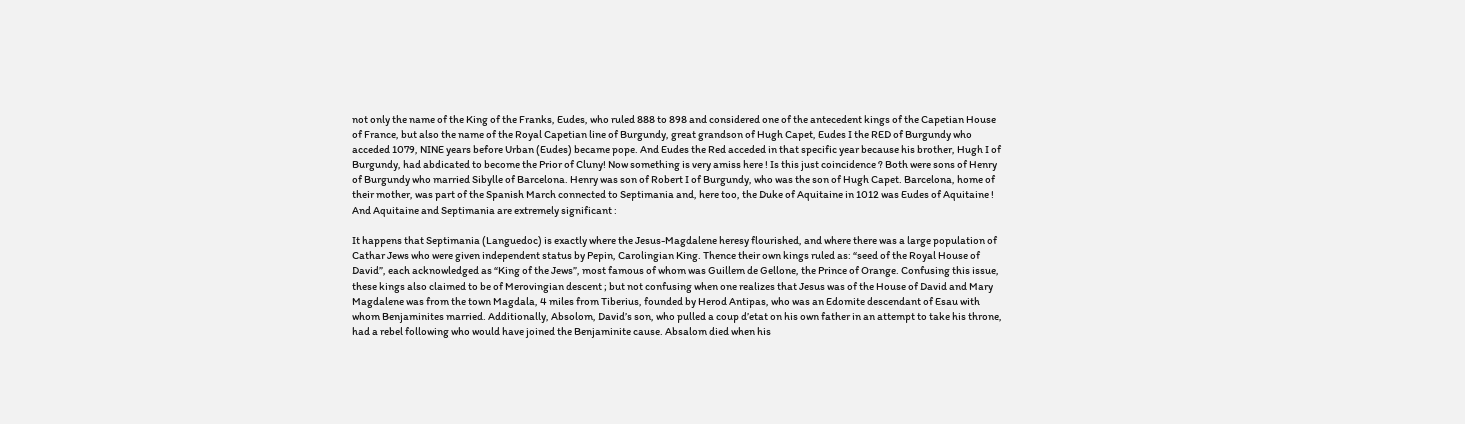not only the name of the King of the Franks, Eudes, who ruled 888 to 898 and considered one of the antecedent kings of the Capetian House of France, but also the name of the Royal Capetian line of Burgundy, great grandson of Hugh Capet, Eudes I the RED of Burgundy who acceded 1079, NINE years before Urban (Eudes) became pope. And Eudes the Red acceded in that specific year because his brother, Hugh I of Burgundy, had abdicated to become the Prior of Cluny! Now something is very amiss here ! Is this just coincidence ? Both were sons of Henry of Burgundy who married Sibylle of Barcelona. Henry was son of Robert I of Burgundy, who was the son of Hugh Capet. Barcelona, home of their mother, was part of the Spanish March connected to Septimania and, here too, the Duke of Aquitaine in 1012 was Eudes of Aquitaine ! And Aquitaine and Septimania are extremely significant :

It happens that Septimania (Languedoc) is exactly where the Jesus-Magdalene heresy flourished, and where there was a large population of Cathar Jews who were given independent status by Pepin, Carolingian King. Thence their own kings ruled as: “seed of the Royal House of David”, each acknowledged as “King of the Jews”, most famous of whom was Guillem de Gellone, the Prince of Orange. Confusing this issue, these kings also claimed to be of Merovingian descent ; but not confusing when one realizes that Jesus was of the House of David and Mary Magdalene was from the town Magdala, 4 miles from Tiberius, founded by Herod Antipas, who was an Edomite descendant of Esau with whom Benjaminites married. Additionally, Absolom, David’s son, who pulled a coup d’etat on his own father in an attempt to take his throne, had a rebel following who would have joined the Benjaminite cause. Absalom died when his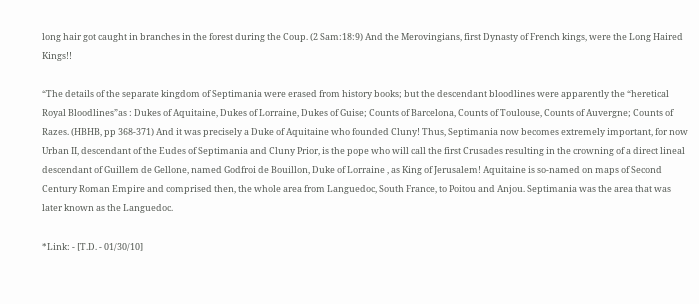long hair got caught in branches in the forest during the Coup. (2 Sam:18:9) And the Merovingians, first Dynasty of French kings, were the Long Haired Kings!!

“The details of the separate kingdom of Septimania were erased from history books; but the descendant bloodlines were apparently the “heretical Royal Bloodlines”as : Dukes of Aquitaine, Dukes of Lorraine, Dukes of Guise; Counts of Barcelona, Counts of Toulouse, Counts of Auvergne; Counts of Razes. (HBHB, pp 368-371) And it was precisely a Duke of Aquitaine who founded Cluny! Thus, Septimania now becomes extremely important, for now Urban II, descendant of the Eudes of Septimania and Cluny Prior, is the pope who will call the first Crusades resulting in the crowning of a direct lineal descendant of Guillem de Gellone, named Godfroi de Bouillon, Duke of Lorraine , as King of Jerusalem! Aquitaine is so-named on maps of Second Century Roman Empire and comprised then, the whole area from Languedoc, South France, to Poitou and Anjou. Septimania was the area that was later known as the Languedoc.

*Link: - [T.D. - 01/30/10]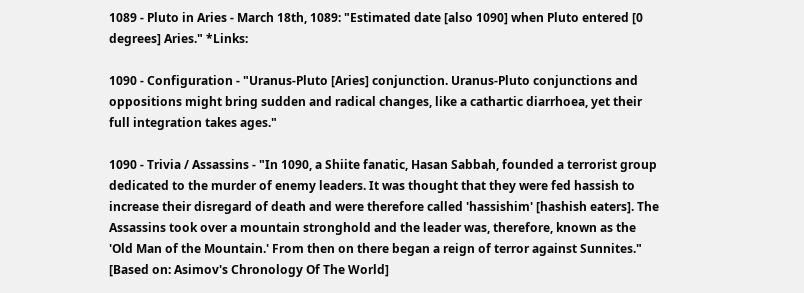1089 - Pluto in Aries - March 18th, 1089: "Estimated date [also 1090] when Pluto entered [0 degrees] Aries." *Links:

1090 - Configuration - "Uranus-Pluto [Aries] conjunction. Uranus-Pluto conjunctions and oppositions might bring sudden and radical changes, like a cathartic diarrhoea, yet their full integration takes ages."

1090 - Trivia / Assassins - "In 1090, a Shiite fanatic, Hasan Sabbah, founded a terrorist group dedicated to the murder of enemy leaders. It was thought that they were fed hassish to increase their disregard of death and were therefore called 'hassishim' [hashish eaters]. The Assassins took over a mountain stronghold and the leader was, therefore, known as the 'Old Man of the Mountain.' From then on there began a reign of terror against Sunnites." [Based on: Asimov's Chronology Of The World]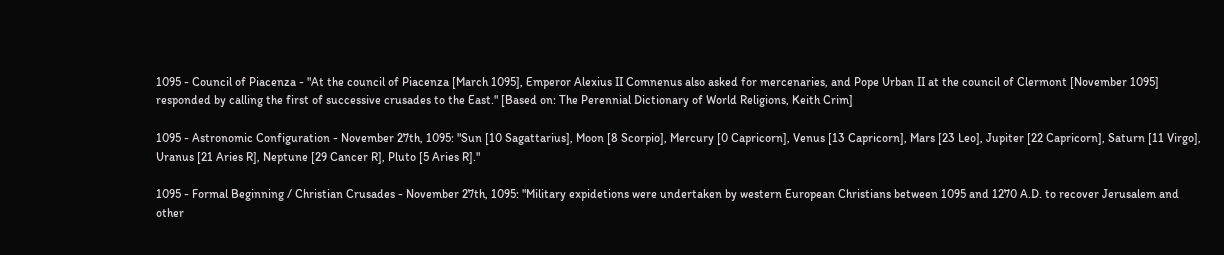1095 - Council of Piacenza - "At the council of Piacenza [March 1095], Emperor Alexius II Comnenus also asked for mercenaries, and Pope Urban II at the council of Clermont [November 1095] responded by calling the first of successive crusades to the East." [Based on: The Perennial Dictionary of World Religions, Keith Crim]

1095 - Astronomic Configuration - November 27th, 1095: "Sun [10 Sagattarius], Moon [8 Scorpio], Mercury [0 Capricorn], Venus [13 Capricorn], Mars [23 Leo], Jupiter [22 Capricorn], Saturn [11 Virgo], Uranus [21 Aries R], Neptune [29 Cancer R], Pluto [5 Aries R]."

1095 - Formal Beginning / Christian Crusades - November 27th, 1095: "Military expidetions were undertaken by western European Christians between 1095 and 1270 A.D. to recover Jerusalem and other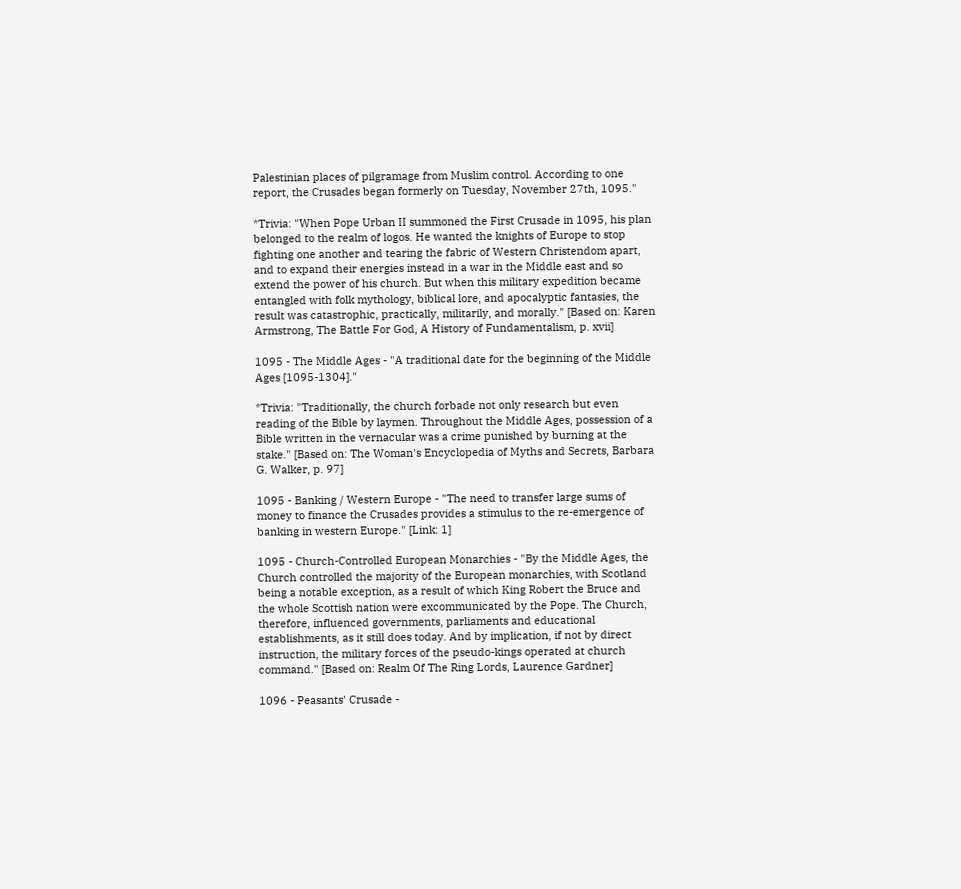Palestinian places of pilgramage from Muslim control. According to one report, the Crusades began formerly on Tuesday, November 27th, 1095."

*Trivia: "When Pope Urban II summoned the First Crusade in 1095, his plan belonged to the realm of logos. He wanted the knights of Europe to stop fighting one another and tearing the fabric of Western Christendom apart, and to expand their energies instead in a war in the Middle east and so extend the power of his church. But when this military expedition became entangled with folk mythology, biblical lore, and apocalyptic fantasies, the result was catastrophic, practically, militarily, and morally." [Based on: Karen Armstrong, The Battle For God, A History of Fundamentalism, p. xvii]

1095 - The Middle Ages - "A traditional date for the beginning of the Middle Ages [1095-1304]."

*Trivia: "Traditionally, the church forbade not only research but even reading of the Bible by laymen. Throughout the Middle Ages, possession of a Bible written in the vernacular was a crime punished by burning at the stake." [Based on: The Woman's Encyclopedia of Myths and Secrets, Barbara G. Walker, p. 97]

1095 - Banking / Western Europe - "The need to transfer large sums of money to finance the Crusades provides a stimulus to the re-emergence of banking in western Europe." [Link: 1]

1095 - Church-Controlled European Monarchies - "By the Middle Ages, the Church controlled the majority of the European monarchies, with Scotland being a notable exception, as a result of which King Robert the Bruce and the whole Scottish nation were excommunicated by the Pope. The Church, therefore, influenced governments, parliaments and educational establishments, as it still does today. And by implication, if not by direct instruction, the military forces of the pseudo-kings operated at church command." [Based on: Realm Of The Ring Lords, Laurence Gardner]

1096 - Peasants' Crusade -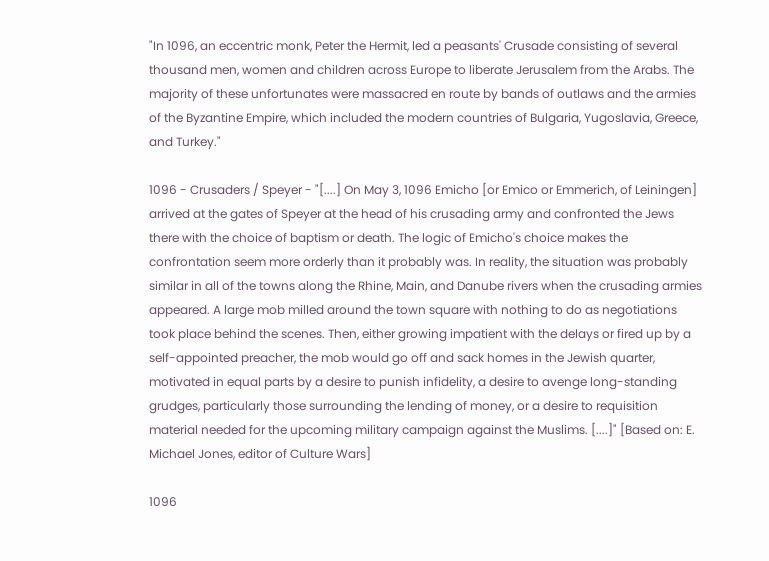"In 1096, an eccentric monk, Peter the Hermit, led a peasants' Crusade consisting of several thousand men, women and children across Europe to liberate Jerusalem from the Arabs. The majority of these unfortunates were massacred en route by bands of outlaws and the armies of the Byzantine Empire, which included the modern countries of Bulgaria, Yugoslavia, Greece, and Turkey."

1096 - Crusaders / Speyer - "[....] On May 3, 1096 Emicho [or Emico or Emmerich, of Leiningen] arrived at the gates of Speyer at the head of his crusading army and confronted the Jews there with the choice of baptism or death. The logic of Emicho's choice makes the confrontation seem more orderly than it probably was. In reality, the situation was probably similar in all of the towns along the Rhine, Main, and Danube rivers when the crusading armies appeared. A large mob milled around the town square with nothing to do as negotiations took place behind the scenes. Then, either growing impatient with the delays or fired up by a self-appointed preacher, the mob would go off and sack homes in the Jewish quarter, motivated in equal parts by a desire to punish infidelity, a desire to avenge long-standing grudges, particularly those surrounding the lending of money, or a desire to requisition material needed for the upcoming military campaign against the Muslims. [....]" [Based on: E. Michael Jones, editor of Culture Wars]

1096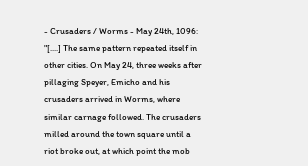- Crusaders / Worms - May 24th, 1096: "[....] The same pattern repeated itself in other cities. On May 24, three weeks after pillaging Speyer, Emicho and his crusaders arrived in Worms, where similar carnage followed. The crusaders milled around the town square until a riot broke out, at which point the mob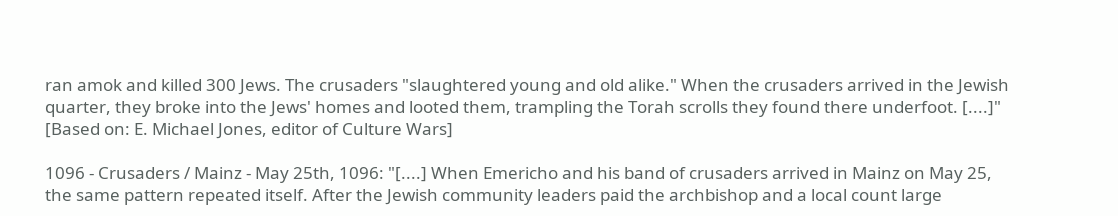ran amok and killed 300 Jews. The crusaders "slaughtered young and old alike." When the crusaders arrived in the Jewish quarter, they broke into the Jews' homes and looted them, trampling the Torah scrolls they found there underfoot. [....]" [Based on: E. Michael Jones, editor of Culture Wars]

1096 - Crusaders / Mainz - May 25th, 1096: "[....] When Emericho and his band of crusaders arrived in Mainz on May 25, the same pattern repeated itself. After the Jewish community leaders paid the archbishop and a local count large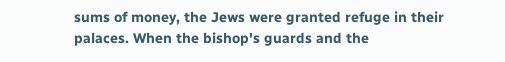sums of money, the Jews were granted refuge in their palaces. When the bishop's guards and the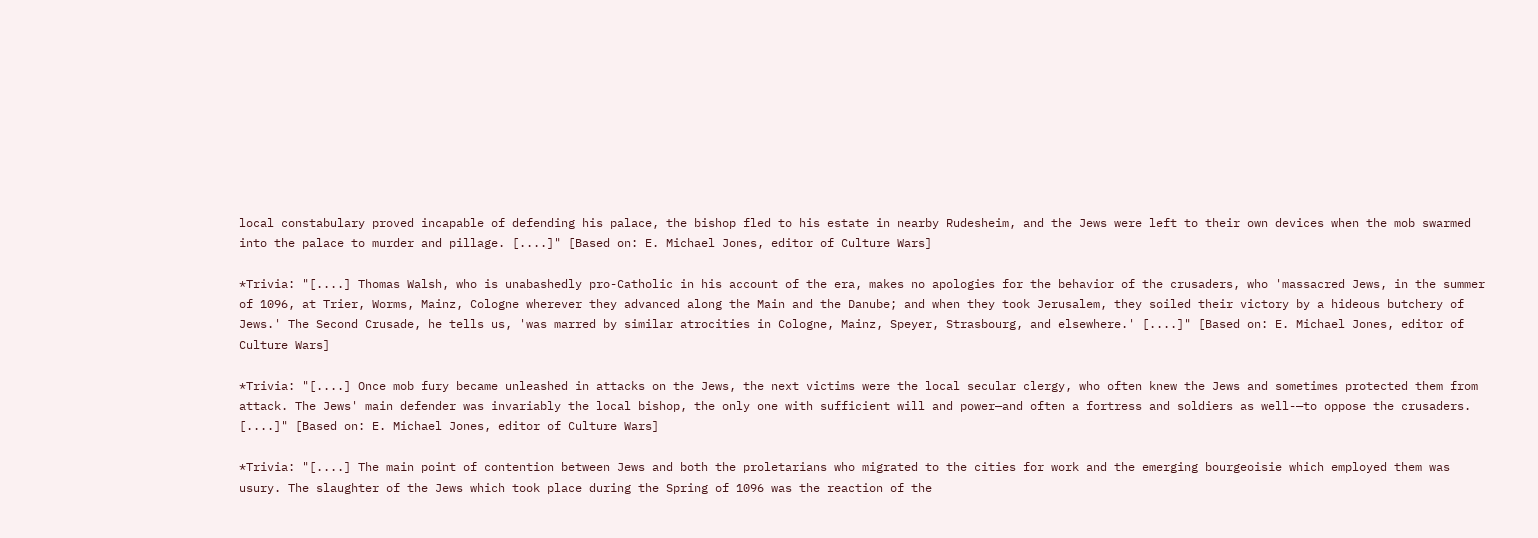local constabulary proved incapable of defending his palace, the bishop fled to his estate in nearby Rudesheim, and the Jews were left to their own devices when the mob swarmed into the palace to murder and pillage. [....]" [Based on: E. Michael Jones, editor of Culture Wars]

*Trivia: "[....] Thomas Walsh, who is unabashedly pro-Catholic in his account of the era, makes no apologies for the behavior of the crusaders, who 'massacred Jews, in the summer of 1096, at Trier, Worms, Mainz, Cologne wherever they advanced along the Main and the Danube; and when they took Jerusalem, they soiled their victory by a hideous butchery of Jews.' The Second Crusade, he tells us, 'was marred by similar atrocities in Cologne, Mainz, Speyer, Strasbourg, and elsewhere.' [....]" [Based on: E. Michael Jones, editor of Culture Wars]

*Trivia: "[....] Once mob fury became unleashed in attacks on the Jews, the next victims were the local secular clergy, who often knew the Jews and sometimes protected them from attack. The Jews' main defender was invariably the local bishop, the only one with sufficient will and power—and often a fortress and soldiers as well-—to oppose the crusaders. [....]" [Based on: E. Michael Jones, editor of Culture Wars]

*Trivia: "[....] The main point of contention between Jews and both the proletarians who migrated to the cities for work and the emerging bourgeoisie which employed them was usury. The slaughter of the Jews which took place during the Spring of 1096 was the reaction of the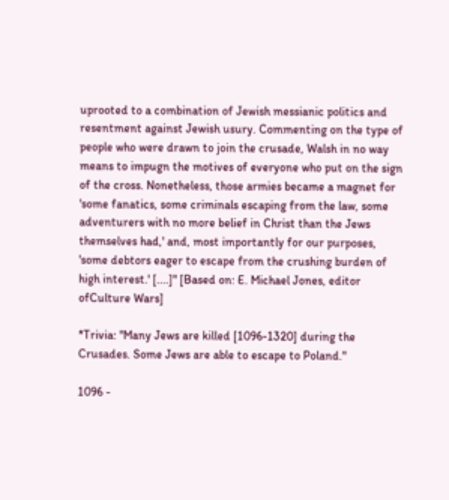uprooted to a combination of Jewish messianic politics and resentment against Jewish usury. Commenting on the type of people who were drawn to join the crusade, Walsh in no way means to impugn the motives of everyone who put on the sign of the cross. Nonetheless, those armies became a magnet for 'some fanatics, some criminals escaping from the law, some adventurers with no more belief in Christ than the Jews themselves had,' and, most importantly for our purposes, 'some debtors eager to escape from the crushing burden of high interest.' [....]" [Based on: E. Michael Jones, editor ofCulture Wars]

*Trivia: "Many Jews are killed [1096-1320] during the Crusades. Some Jews are able to escape to Poland."

1096 -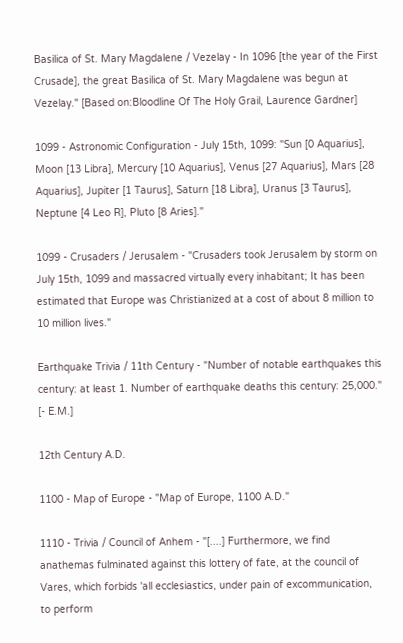Basilica of St. Mary Magdalene / Vezelay - In 1096 [the year of the First Crusade], the great Basilica of St. Mary Magdalene was begun at Vezelay." [Based on:Bloodline Of The Holy Grail, Laurence Gardner]

1099 - Astronomic Configuration - July 15th, 1099: "Sun [0 Aquarius], Moon [13 Libra], Mercury [10 Aquarius], Venus [27 Aquarius], Mars [28 Aquarius], Jupiter [1 Taurus], Saturn [18 Libra], Uranus [3 Taurus], Neptune [4 Leo R], Pluto [8 Aries]."

1099 - Crusaders / Jerusalem - "Crusaders took Jerusalem by storm on July 15th, 1099 and massacred virtually every inhabitant; It has been estimated that Europe was Christianized at a cost of about 8 million to 10 million lives."

Earthquake Trivia / 11th Century - "Number of notable earthquakes this century: at least 1. Number of earthquake deaths this century: 25,000." [- E.M.]

12th Century A.D.

1100 - Map of Europe - "Map of Europe, 1100 A.D."

1110 - Trivia / Council of Anhem - "[....] Furthermore, we find anathemas fulminated against this lottery of fate, at the council of Vares, which forbids 'all ecclesiastics, under pain of excommunication, to perform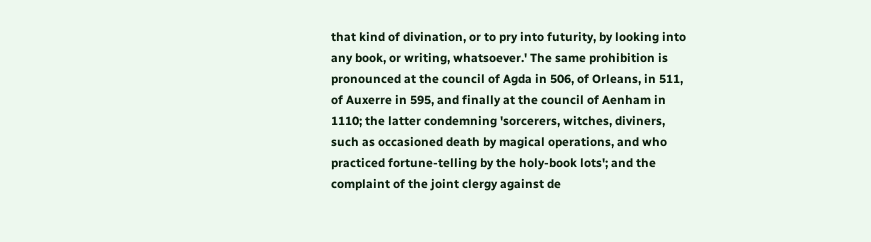that kind of divination, or to pry into futurity, by looking into any book, or writing, whatsoever.' The same prohibition is pronounced at the council of Agda in 506, of Orleans, in 511, of Auxerre in 595, and finally at the council of Aenham in 1110; the latter condemning 'sorcerers, witches, diviners, such as occasioned death by magical operations, and who practiced fortune-telling by the holy-book lots'; and the complaint of the joint clergy against de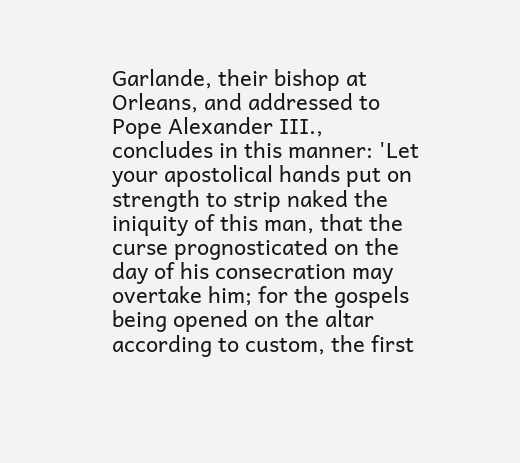Garlande, their bishop at Orleans, and addressed to Pope Alexander III., concludes in this manner: 'Let your apostolical hands put on strength to strip naked the iniquity of this man, that the curse prognosticated on the day of his consecration may overtake him; for the gospels being opened on the altar according to custom, the first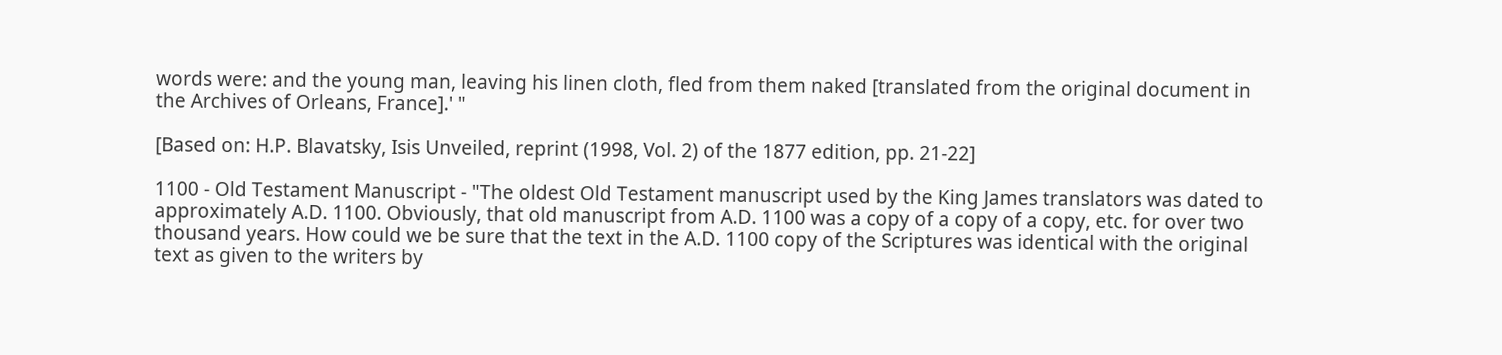words were: and the young man, leaving his linen cloth, fled from them naked [translated from the original document in the Archives of Orleans, France].' "

[Based on: H.P. Blavatsky, Isis Unveiled, reprint (1998, Vol. 2) of the 1877 edition, pp. 21-22]

1100 - Old Testament Manuscript - "The oldest Old Testament manuscript used by the King James translators was dated to approximately A.D. 1100. Obviously, that old manuscript from A.D. 1100 was a copy of a copy of a copy, etc. for over two thousand years. How could we be sure that the text in the A.D. 1100 copy of the Scriptures was identical with the original text as given to the writers by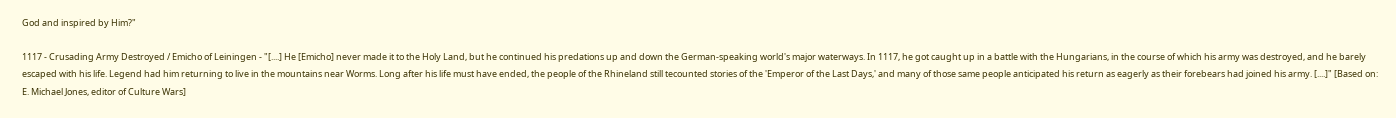God and inspired by Him?"

1117 - Crusading Army Destroyed / Emicho of Leiningen - "[....] He [Emicho] never made it to the Holy Land, but he continued his predations up and down the German-speaking world's major waterways. In 1117, he got caught up in a battle with the Hungarians, in the course of which his army was destroyed, and he barely escaped with his life. Legend had him returning to live in the mountains near Worms. Long after his life must have ended, the people of the Rhineland still tecounted stories of the 'Emperor of the Last Days,' and many of those same people anticipated his return as eagerly as their forebears had joined his army. [....]" [Based on: E. Michael Jones, editor of Culture Wars]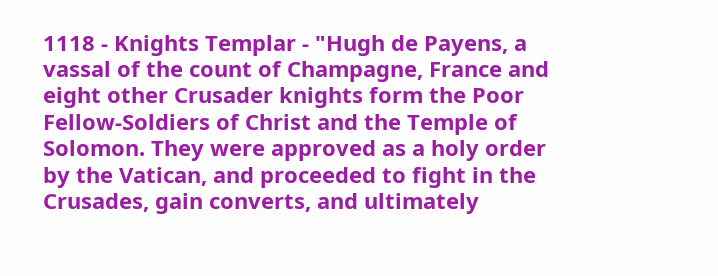1118 - Knights Templar - "Hugh de Payens, a vassal of the count of Champagne, France and eight other Crusader knights form the Poor Fellow-Soldiers of Christ and the Temple of Solomon. They were approved as a holy order by the Vatican, and proceeded to fight in the Crusades, gain converts, and ultimately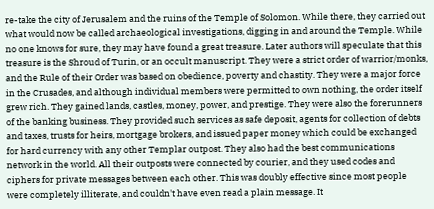re-take the city of Jerusalem and the ruins of the Temple of Solomon. While there, they carried out what would now be called archaeological investigations, digging in and around the Temple. While no one knows for sure, they may have found a great treasure. Later authors will speculate that this treasure is the Shroud of Turin, or an occult manuscript. They were a strict order of warrior/monks, and the Rule of their Order was based on obedience, poverty and chastity. They were a major force in the Crusades, and although individual members were permitted to own nothing, the order itself grew rich. They gained lands, castles, money, power, and prestige. They were also the forerunners of the banking business. They provided such services as safe deposit, agents for collection of debts and taxes, trusts for heirs, mortgage brokers, and issued paper money which could be exchanged for hard currency with any other Templar outpost. They also had the best communications network in the world. All their outposts were connected by courier, and they used codes and ciphers for private messages between each other. This was doubly effective since most people were completely illiterate, and couldn't have even read a plain message. It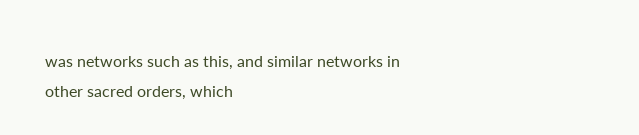was networks such as this, and similar networks in other sacred orders, which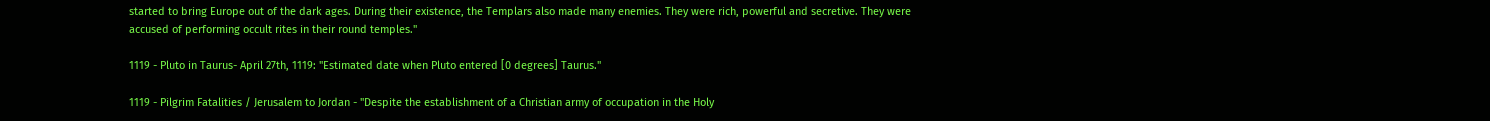started to bring Europe out of the dark ages. During their existence, the Templars also made many enemies. They were rich, powerful and secretive. They were accused of performing occult rites in their round temples."

1119 - Pluto in Taurus- April 27th, 1119: "Estimated date when Pluto entered [0 degrees] Taurus."

1119 - Pilgrim Fatalities / Jerusalem to Jordan - "Despite the establishment of a Christian army of occupation in the Holy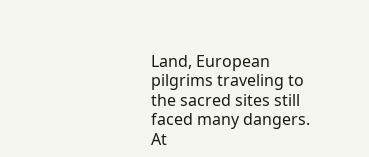Land, European pilgrims traveling to the sacred sites still faced many dangers. At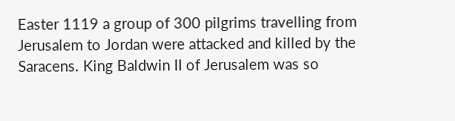Easter 1119 a group of 300 pilgrims travelling from Jerusalem to Jordan were attacked and killed by the Saracens. King Baldwin II of Jerusalem was so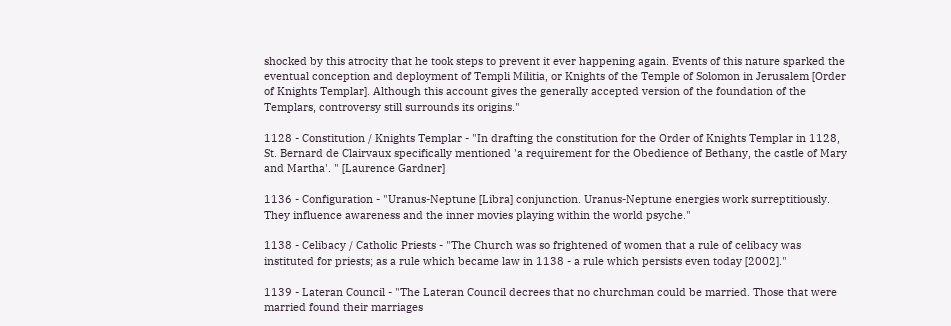shocked by this atrocity that he took steps to prevent it ever happening again. Events of this nature sparked the eventual conception and deployment of Templi Militia, or Knights of the Temple of Solomon in Jerusalem [Order of Knights Templar]. Although this account gives the generally accepted version of the foundation of the Templars, controversy still surrounds its origins."

1128 - Constitution / Knights Templar - "In drafting the constitution for the Order of Knights Templar in 1128, St. Bernard de Clairvaux specifically mentioned 'a requirement for the Obedience of Bethany, the castle of Mary and Martha'. " [Laurence Gardner]

1136 - Configuration - "Uranus-Neptune [Libra] conjunction. Uranus-Neptune energies work surreptitiously. They influence awareness and the inner movies playing within the world psyche."

1138 - Celibacy / Catholic Priests - "The Church was so frightened of women that a rule of celibacy was instituted for priests; as a rule which became law in 1138 - a rule which persists even today [2002]."

1139 - Lateran Council - "The Lateran Council decrees that no churchman could be married. Those that were married found their marriages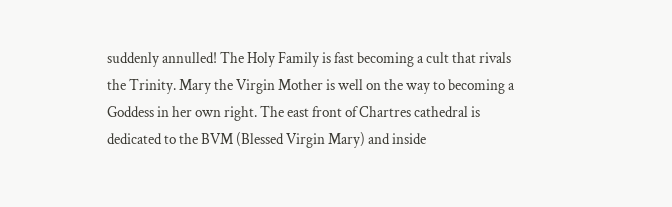suddenly annulled! The Holy Family is fast becoming a cult that rivals the Trinity. Mary the Virgin Mother is well on the way to becoming a Goddess in her own right. The east front of Chartres cathedral is dedicated to the BVM (Blessed Virgin Mary) and inside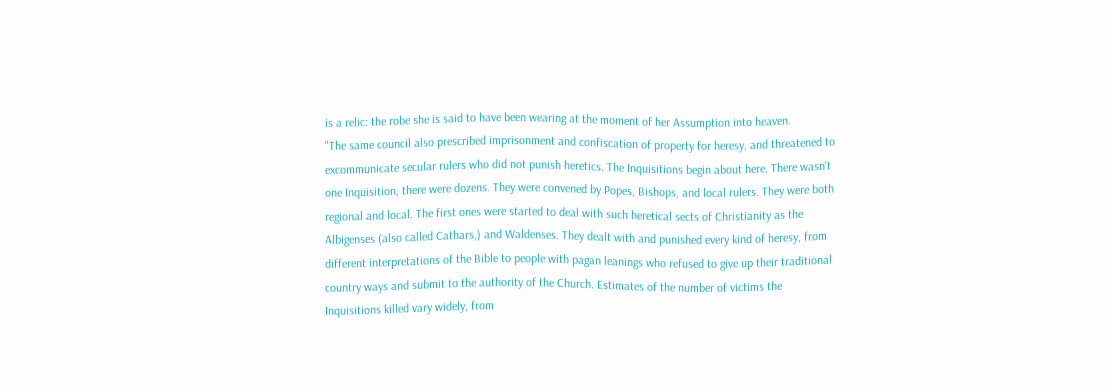is a relic: the robe she is said to have been wearing at the moment of her Assumption into heaven.
"The same council also prescribed imprisonment and confiscation of property for heresy, and threatened to excommunicate secular rulers who did not punish heretics. The Inquisitions begin about here. There wasn't one Inquisition, there were dozens. They were convened by Popes, Bishops, and local rulers. They were both regional and local. The first ones were started to deal with such heretical sects of Christianity as the Albigenses (also called Cathars,) and Waldenses. They dealt with and punished every kind of heresy, from different interpretations of the Bible to people with pagan leanings who refused to give up their traditional country ways and submit to the authority of the Church. Estimates of the number of victims the Inquisitions killed vary widely, from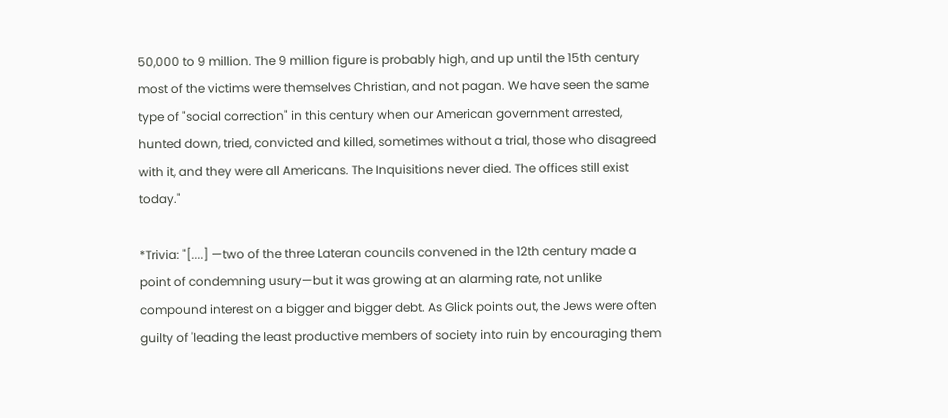50,000 to 9 million. The 9 million figure is probably high, and up until the 15th century most of the victims were themselves Christian, and not pagan. We have seen the same type of "social correction" in this century when our American government arrested, hunted down, tried, convicted and killed, sometimes without a trial, those who disagreed with it, and they were all Americans. The Inquisitions never died. The offices still exist today."

*Trivia: "[....] —two of the three Lateran councils convened in the 12th century made a point of condemning usury—but it was growing at an alarming rate, not unlike compound interest on a bigger and bigger debt. As Glick points out, the Jews were often guilty of 'leading the least productive members of society into ruin by encouraging them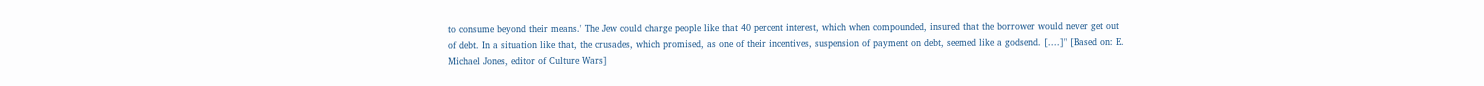to consume beyond their means.' The Jew could charge people like that 40 percent interest, which when compounded, insured that the borrower would never get out of debt. In a situation like that, the crusades, which promised, as one of their incentives, suspension of payment on debt, seemed like a godsend. [....]" [Based on: E. Michael Jones, editor of Culture Wars]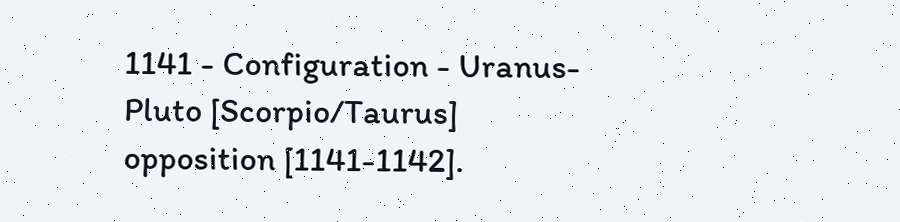1141 - Configuration - Uranus-Pluto [Scorpio/Taurus] opposition [1141-1142].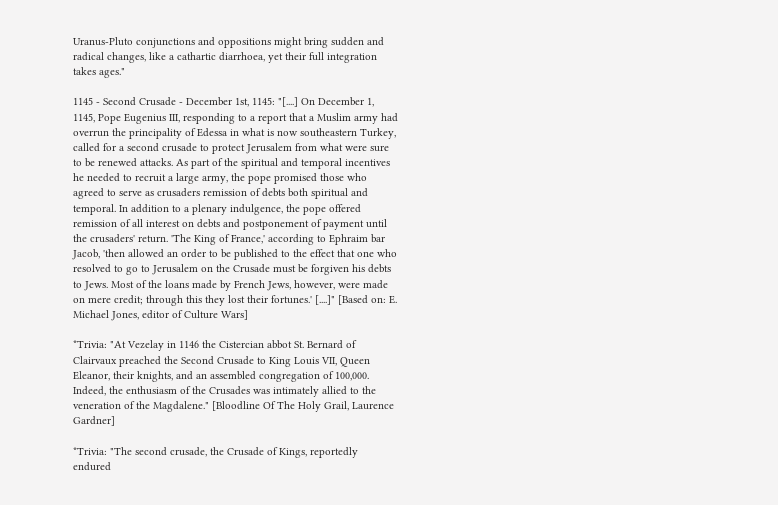Uranus-Pluto conjunctions and oppositions might bring sudden and radical changes, like a cathartic diarrhoea, yet their full integration takes ages."

1145 - Second Crusade - December 1st, 1145: "[....] On December 1, 1145, Pope Eugenius III, responding to a report that a Muslim army had overrun the principality of Edessa in what is now southeastern Turkey, called for a second crusade to protect Jerusalem from what were sure to be renewed attacks. As part of the spiritual and temporal incentives he needed to recruit a large army, the pope promised those who agreed to serve as crusaders remission of debts both spiritual and temporal. In addition to a plenary indulgence, the pope offered remission of all interest on debts and postponement of payment until the crusaders' return. 'The King of France,' according to Ephraim bar Jacob, 'then allowed an order to be published to the effect that one who resolved to go to Jerusalem on the Crusade must be forgiven his debts to Jews. Most of the loans made by French Jews, however, were made on mere credit; through this they lost their fortunes.' [....]" [Based on: E. Michael Jones, editor of Culture Wars]

*Trivia: "At Vezelay in 1146 the Cistercian abbot St. Bernard of Clairvaux preached the Second Crusade to King Louis VII, Queen Eleanor, their knights, and an assembled congregation of 100,000. Indeed, the enthusiasm of the Crusades was intimately allied to the veneration of the Magdalene." [Bloodline Of The Holy Grail, Laurence Gardner]

*Trivia: "The second crusade, the Crusade of Kings, reportedly endured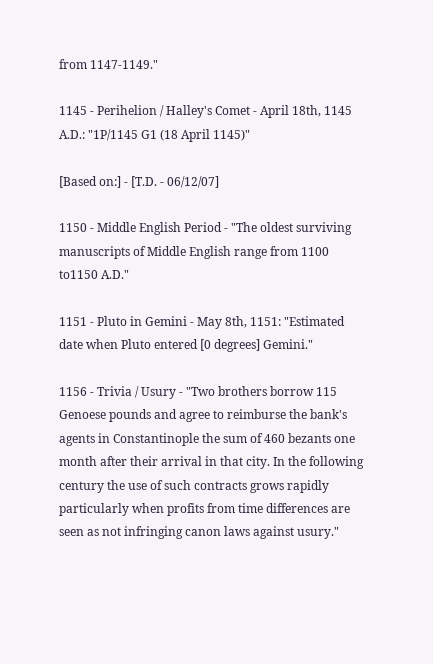from 1147-1149."

1145 - Perihelion / Halley's Comet - April 18th, 1145 A.D.: "1P/1145 G1 (18 April 1145)"

[Based on:] - [T.D. - 06/12/07]

1150 - Middle English Period - "The oldest surviving manuscripts of Middle English range from 1100 to1150 A.D."

1151 - Pluto in Gemini - May 8th, 1151: "Estimated date when Pluto entered [0 degrees] Gemini."

1156 - Trivia / Usury - "Two brothers borrow 115 Genoese pounds and agree to reimburse the bank's agents in Constantinople the sum of 460 bezants one month after their arrival in that city. In the following century the use of such contracts grows rapidly particularly when profits from time differences are seen as not infringing canon laws against usury."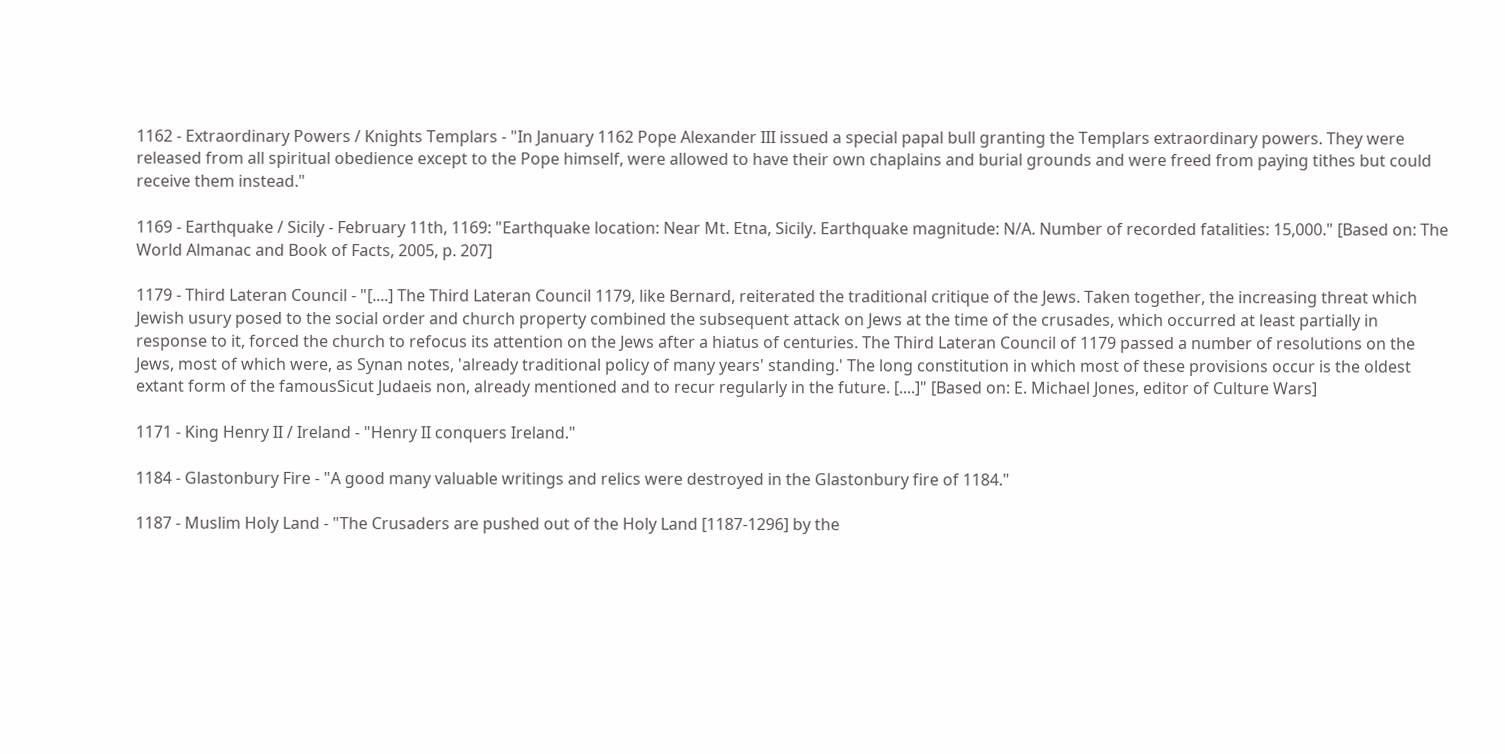1162 - Extraordinary Powers / Knights Templars - "In January 1162 Pope Alexander III issued a special papal bull granting the Templars extraordinary powers. They were released from all spiritual obedience except to the Pope himself, were allowed to have their own chaplains and burial grounds and were freed from paying tithes but could receive them instead."

1169 - Earthquake / Sicily - February 11th, 1169: "Earthquake location: Near Mt. Etna, Sicily. Earthquake magnitude: N/A. Number of recorded fatalities: 15,000." [Based on: The World Almanac and Book of Facts, 2005, p. 207]

1179 - Third Lateran Council - "[....] The Third Lateran Council 1179, like Bernard, reiterated the traditional critique of the Jews. Taken together, the increasing threat which Jewish usury posed to the social order and church property combined the subsequent attack on Jews at the time of the crusades, which occurred at least partially in response to it, forced the church to refocus its attention on the Jews after a hiatus of centuries. The Third Lateran Council of 1179 passed a number of resolutions on the Jews, most of which were, as Synan notes, 'already traditional policy of many years' standing.' The long constitution in which most of these provisions occur is the oldest extant form of the famousSicut Judaeis non, already mentioned and to recur regularly in the future. [....]" [Based on: E. Michael Jones, editor of Culture Wars]

1171 - King Henry II / Ireland - "Henry II conquers Ireland."

1184 - Glastonbury Fire - "A good many valuable writings and relics were destroyed in the Glastonbury fire of 1184."

1187 - Muslim Holy Land - "The Crusaders are pushed out of the Holy Land [1187-1296] by the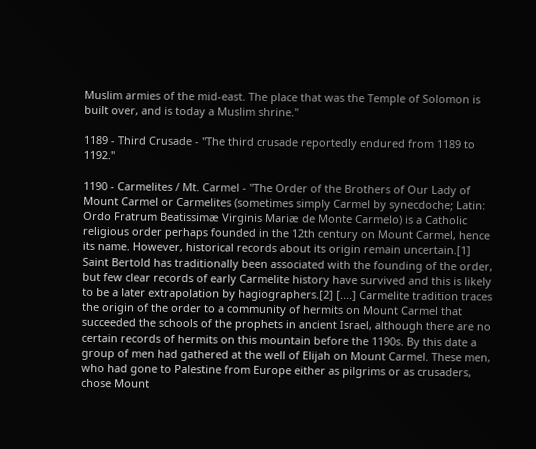Muslim armies of the mid-east. The place that was the Temple of Solomon is built over, and is today a Muslim shrine."

1189 - Third Crusade - "The third crusade reportedly endured from 1189 to 1192."

1190 - Carmelites / Mt. Carmel - "The Order of the Brothers of Our Lady of Mount Carmel or Carmelites (sometimes simply Carmel by synecdoche; Latin: Ordo Fratrum Beatissimæ Virginis Mariæ de Monte Carmelo) is a Catholic religious order perhaps founded in the 12th century on Mount Carmel, hence its name. However, historical records about its origin remain uncertain.[1] Saint Bertold has traditionally been associated with the founding of the order, but few clear records of early Carmelite history have survived and this is likely to be a later extrapolation by hagiographers.[2] [....] Carmelite tradition traces the origin of the order to a community of hermits on Mount Carmel that succeeded the schools of the prophets in ancient Israel, although there are no certain records of hermits on this mountain before the 1190s. By this date a group of men had gathered at the well of Elijah on Mount Carmel. These men, who had gone to Palestine from Europe either as pilgrims or as crusaders, chose Mount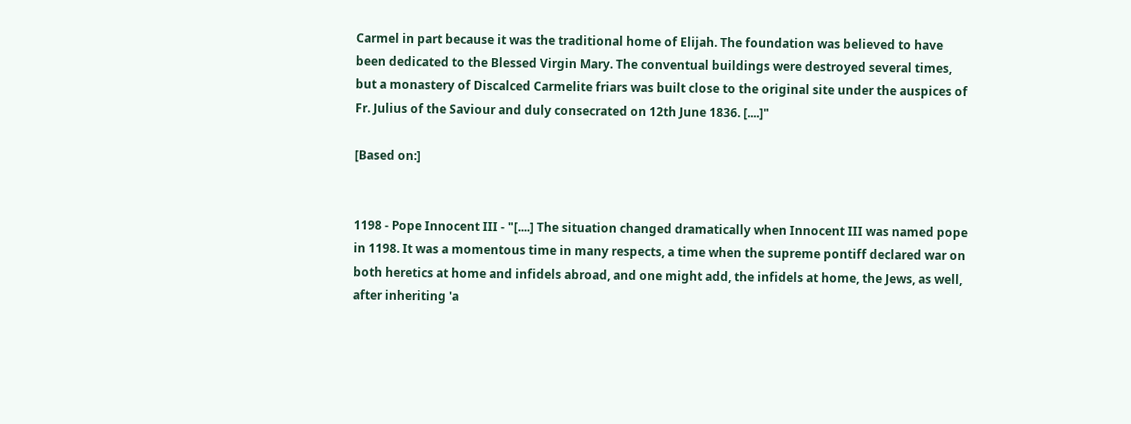Carmel in part because it was the traditional home of Elijah. The foundation was believed to have been dedicated to the Blessed Virgin Mary. The conventual buildings were destroyed several times, but a monastery of Discalced Carmelite friars was built close to the original site under the auspices of Fr. Julius of the Saviour and duly consecrated on 12th June 1836. [....]"

[Based on:]


1198 - Pope Innocent III - "[....] The situation changed dramatically when Innocent III was named pope in 1198. It was a momentous time in many respects, a time when the supreme pontiff declared war on both heretics at home and infidels abroad, and one might add, the infidels at home, the Jews, as well, after inheriting 'a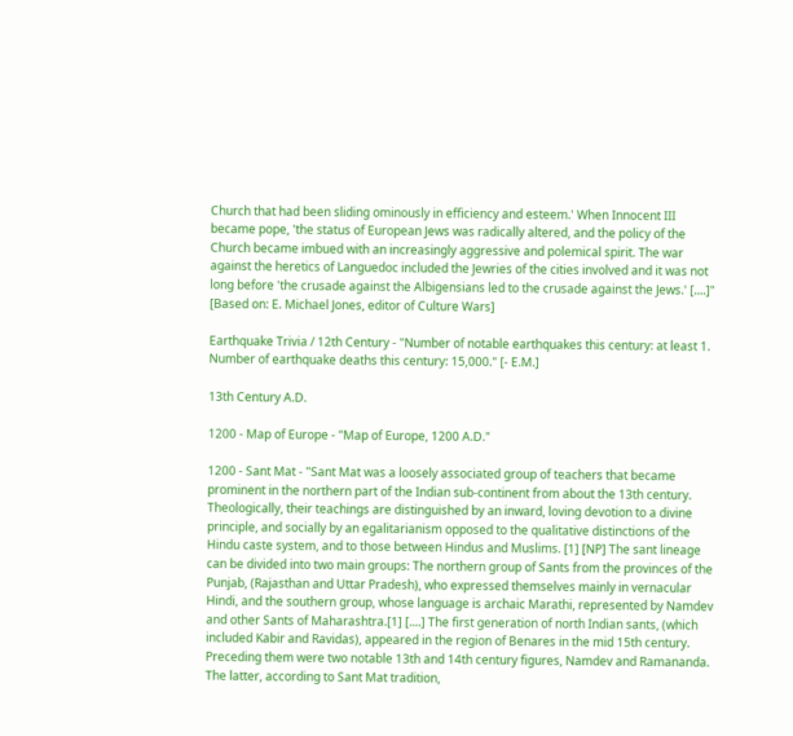Church that had been sliding ominously in efficiency and esteem.' When Innocent III became pope, 'the status of European Jews was radically altered, and the policy of the Church became imbued with an increasingly aggressive and polemical spirit. The war against the heretics of Languedoc included the Jewries of the cities involved and it was not long before 'the crusade against the Albigensians led to the crusade against the Jews.' [....]" [Based on: E. Michael Jones, editor of Culture Wars]

Earthquake Trivia / 12th Century - "Number of notable earthquakes this century: at least 1. Number of earthquake deaths this century: 15,000." [- E.M.]

13th Century A.D.

1200 - Map of Europe - "Map of Europe, 1200 A.D."

1200 - Sant Mat - "Sant Mat was a loosely associated group of teachers that became prominent in the northern part of the Indian sub-continent from about the 13th century. Theologically, their teachings are distinguished by an inward, loving devotion to a divine principle, and socially by an egalitarianism opposed to the qualitative distinctions of the Hindu caste system, and to those between Hindus and Muslims. [1] [NP] The sant lineage can be divided into two main groups: The northern group of Sants from the provinces of the Punjab, (Rajasthan and Uttar Pradesh), who expressed themselves mainly in vernacular Hindi, and the southern group, whose language is archaic Marathi, represented by Namdev and other Sants of Maharashtra.[1] [....] The first generation of north Indian sants, (which included Kabir and Ravidas), appeared in the region of Benares in the mid 15th century. Preceding them were two notable 13th and 14th century figures, Namdev and Ramananda. The latter, according to Sant Mat tradition,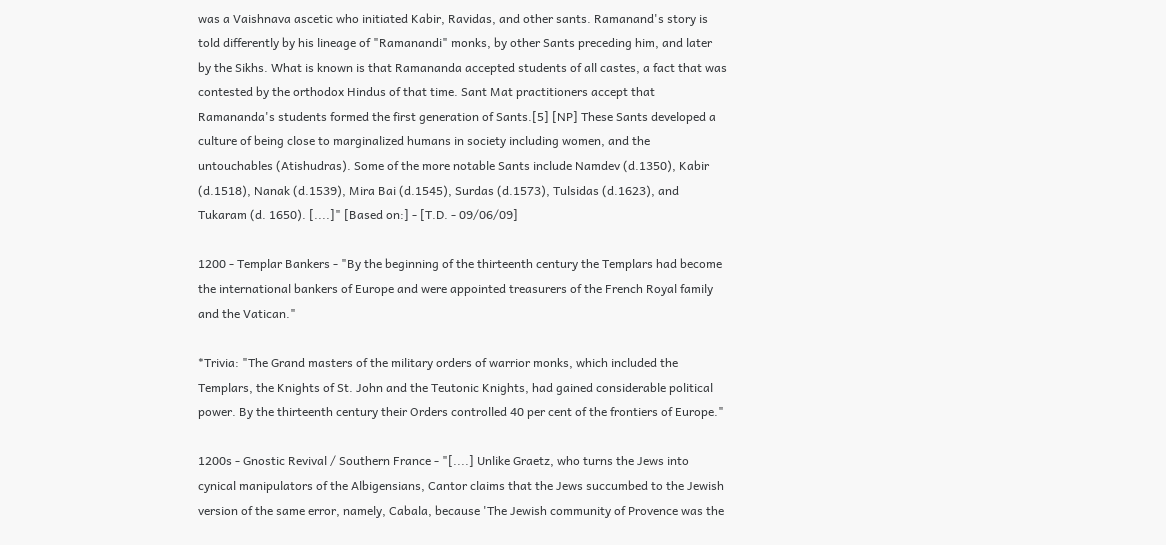was a Vaishnava ascetic who initiated Kabir, Ravidas, and other sants. Ramanand's story is told differently by his lineage of "Ramanandi" monks, by other Sants preceding him, and later by the Sikhs. What is known is that Ramananda accepted students of all castes, a fact that was contested by the orthodox Hindus of that time. Sant Mat practitioners accept that Ramananda's students formed the first generation of Sants.[5] [NP] These Sants developed a culture of being close to marginalized humans in society including women, and the untouchables (Atishudras). Some of the more notable Sants include Namdev (d.1350), Kabir (d.1518), Nanak (d.1539), Mira Bai (d.1545), Surdas (d.1573), Tulsidas (d.1623), and Tukaram (d. 1650). [....]" [Based on:] - [T.D. - 09/06/09]

1200 - Templar Bankers - "By the beginning of the thirteenth century the Templars had become the international bankers of Europe and were appointed treasurers of the French Royal family and the Vatican."

*Trivia: "The Grand masters of the military orders of warrior monks, which included the Templars, the Knights of St. John and the Teutonic Knights, had gained considerable political power. By the thirteenth century their Orders controlled 40 per cent of the frontiers of Europe."

1200s - Gnostic Revival / Southern France - "[....] Unlike Graetz, who turns the Jews into cynical manipulators of the Albigensians, Cantor claims that the Jews succumbed to the Jewish version of the same error, namely, Cabala, because 'The Jewish community of Provence was the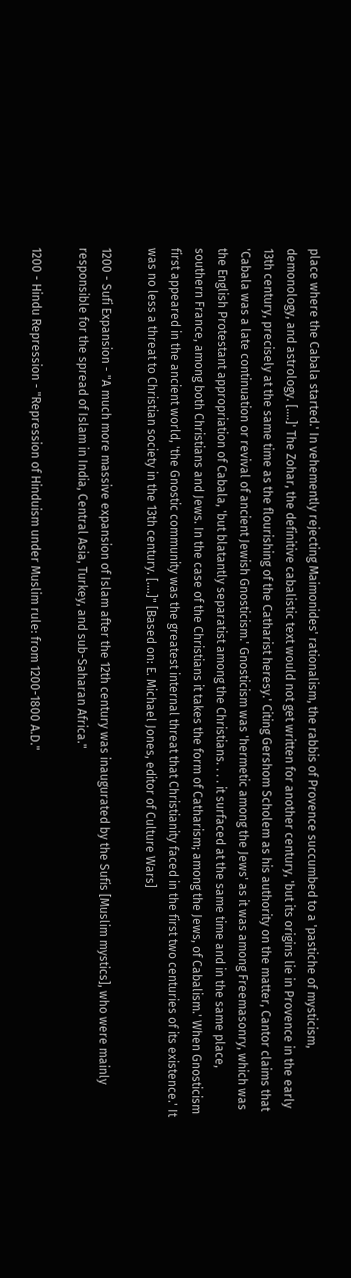place where the Cabala started.' In vehemently rejecting Maimonides' rationalism, the rabbis of Provence succumbed to a 'pastiche of mysticism, demonology, and astrology. [....]' The Zohar, the definitive cabalistic text would not get written for another century, 'but its origins lie in Provence in the early 13th century, precisely at the same time as the flourishing of the Catharist heresy.' Citing Gershom Scholem as his authority on the matter, Cantor claims that 'Cabala was a late continuation or revival of ancient Jewish Gnosticism.' Gnosticism was 'hermetic among the Jews' as it was among Freemasonry, which was the English Protestant appropriation of Cabala, 'but blatantly separatist among the Christians. . . . it surfaced at the same time and in the same place, southern France, among both Christians and Jews. In the case of the Christians it takes the form of Catharism; among the Jews, of Cabalism.' When Gnosticism first appeared in the ancient world, 'the Gnostic community was the greatest internal threat that Christianity faced in the first two centuries of its existence.' It was no less a threat to Christian society in the 13th century. [....]" [Based on: E. Michael Jones, editor of Culture Wars]

1200 - Sufi Expansion - "A much more massive expansion of Islam after the 12th century was inaugurated by the Sufis [Muslim mystics], who were mainly responsible for the spread of Islam in India, Central Asia, Turkey, and sub-Saharan Africa."

1200 - Hindu Repression - "Repression of Hinduism under Muslim rule: from 1200-1800 A.D."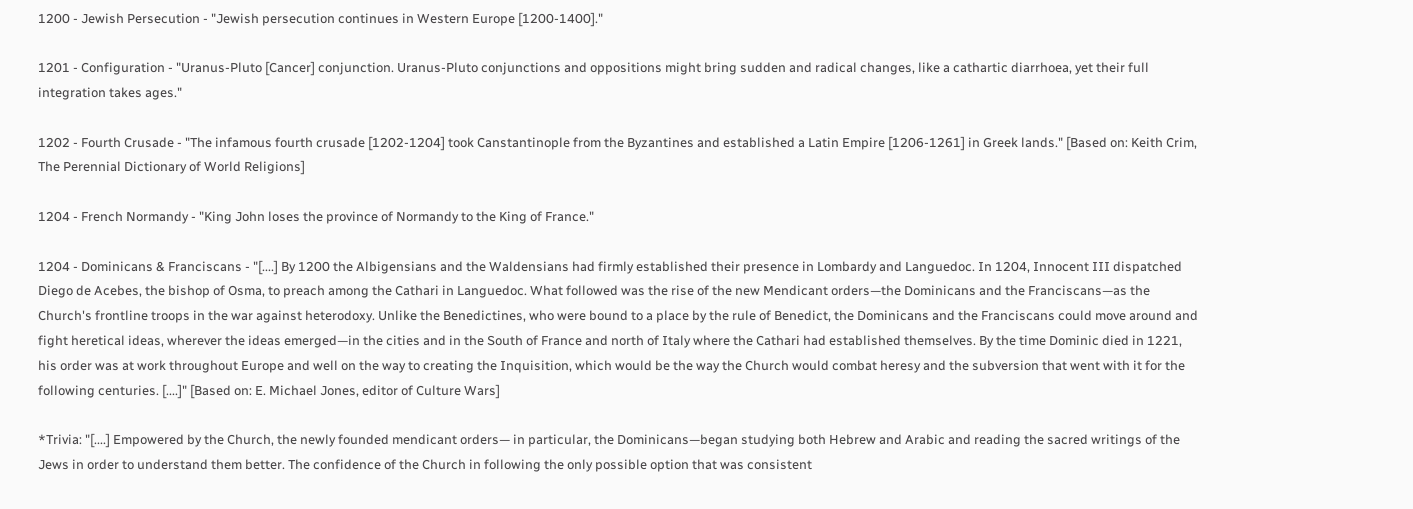1200 - Jewish Persecution - "Jewish persecution continues in Western Europe [1200-1400]."

1201 - Configuration - "Uranus-Pluto [Cancer] conjunction. Uranus-Pluto conjunctions and oppositions might bring sudden and radical changes, like a cathartic diarrhoea, yet their full integration takes ages."

1202 - Fourth Crusade - "The infamous fourth crusade [1202-1204] took Canstantinople from the Byzantines and established a Latin Empire [1206-1261] in Greek lands." [Based on: Keith Crim, The Perennial Dictionary of World Religions]

1204 - French Normandy - "King John loses the province of Normandy to the King of France."

1204 - Dominicans & Franciscans - "[....] By 1200 the Albigensians and the Waldensians had firmly established their presence in Lombardy and Languedoc. In 1204, Innocent III dispatched Diego de Acebes, the bishop of Osma, to preach among the Cathari in Languedoc. What followed was the rise of the new Mendicant orders—the Dominicans and the Franciscans—as the Church's frontline troops in the war against heterodoxy. Unlike the Benedictines, who were bound to a place by the rule of Benedict, the Dominicans and the Franciscans could move around and fight heretical ideas, wherever the ideas emerged—in the cities and in the South of France and north of Italy where the Cathari had established themselves. By the time Dominic died in 1221, his order was at work throughout Europe and well on the way to creating the Inquisition, which would be the way the Church would combat heresy and the subversion that went with it for the following centuries. [....]" [Based on: E. Michael Jones, editor of Culture Wars]

*Trivia: "[....] Empowered by the Church, the newly founded mendicant orders— in particular, the Dominicans—began studying both Hebrew and Arabic and reading the sacred writings of the Jews in order to understand them better. The confidence of the Church in following the only possible option that was consistent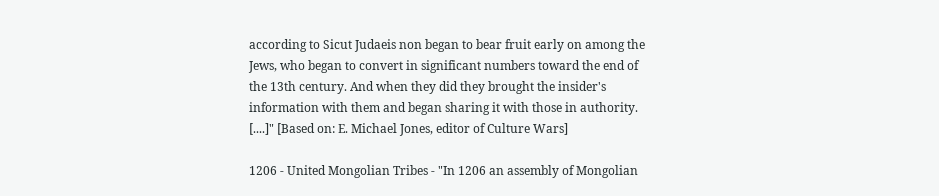according to Sicut Judaeis non began to bear fruit early on among the Jews, who began to convert in significant numbers toward the end of the 13th century. And when they did they brought the insider's information with them and began sharing it with those in authority. [....]" [Based on: E. Michael Jones, editor of Culture Wars]

1206 - United Mongolian Tribes - "In 1206 an assembly of Mongolian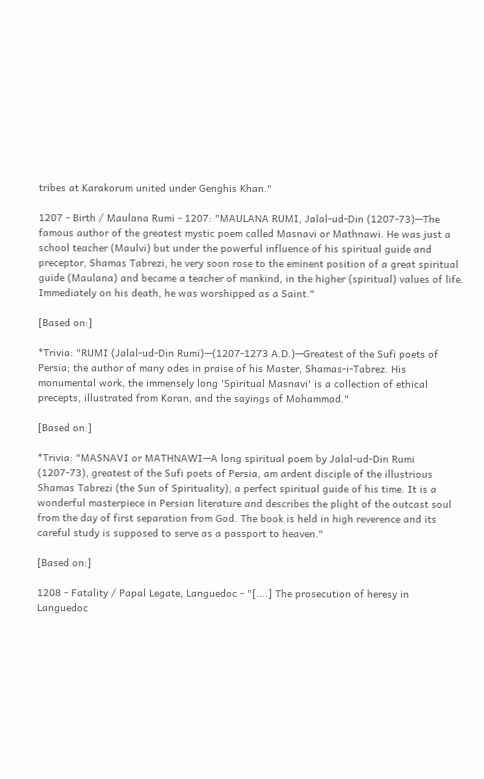tribes at Karakorum united under Genghis Khan."

1207 - Birth / Maulana Rumi - 1207: "MAULANA RUMI, Jalal-ud-Din (1207-73)—The famous author of the greatest mystic poem called Masnavi or Mathnawi. He was just a school teacher (Maulvi) but under the powerful influence of his spiritual guide and preceptor, Shamas Tabrezi, he very soon rose to the eminent position of a great spiritual guide (Maulana) and became a teacher of mankind, in the higher (spiritual) values of life. Immediately on his death, he was worshipped as a Saint."

[Based on:]

*Trivia: "RUMI (Jalal-ud-Din Rumi)—(1207-1273 A.D.)—Greatest of the Sufi poets of Persia; the author of many odes in praise of his Master, Shamas-i-Tabrez. His monumental work, the immensely long 'Spiritual Masnavi' is a collection of ethical precepts, illustrated from Koran, and the sayings of Mohammad."

[Based on:]

*Trivia: "MASNAVI or MATHNAWI—A long spiritual poem by Jalal-ud-Din Rumi (1207-73), greatest of the Sufi poets of Persia, am ardent disciple of the illustrious Shamas Tabrezi (the Sun of Spirituality), a perfect spiritual guide of his time. It is a wonderful masterpiece in Persian literature and describes the plight of the outcast soul from the day of first separation from God. The book is held in high reverence and its careful study is supposed to serve as a passport to heaven."

[Based on:]

1208 - Fatality / Papal Legate, Languedoc - "[....] The prosecution of heresy in Languedoc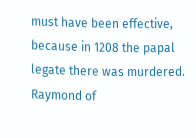must have been effective, because in 1208 the papal legate there was murdered. Raymond of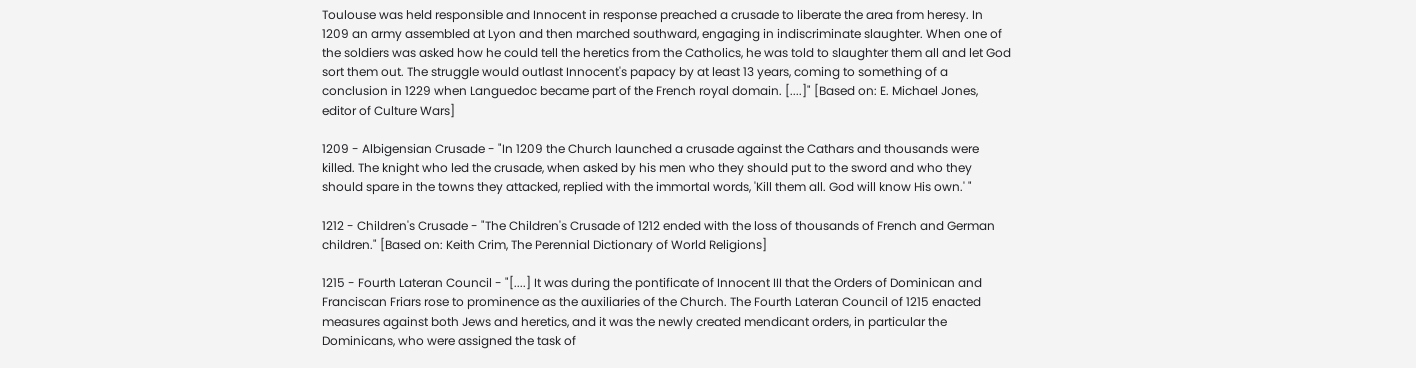Toulouse was held responsible and Innocent in response preached a crusade to liberate the area from heresy. In 1209 an army assembled at Lyon and then marched southward, engaging in indiscriminate slaughter. When one of the soldiers was asked how he could tell the heretics from the Catholics, he was told to slaughter them all and let God sort them out. The struggle would outlast Innocent's papacy by at least 13 years, coming to something of a conclusion in 1229 when Languedoc became part of the French royal domain. [....]" [Based on: E. Michael Jones, editor of Culture Wars]

1209 - Albigensian Crusade - "In 1209 the Church launched a crusade against the Cathars and thousands were killed. The knight who led the crusade, when asked by his men who they should put to the sword and who they should spare in the towns they attacked, replied with the immortal words, 'Kill them all. God will know His own.' "

1212 - Children's Crusade - "The Children's Crusade of 1212 ended with the loss of thousands of French and German children." [Based on: Keith Crim, The Perennial Dictionary of World Religions]

1215 - Fourth Lateran Council - "[....] It was during the pontificate of Innocent III that the Orders of Dominican and Franciscan Friars rose to prominence as the auxiliaries of the Church. The Fourth Lateran Council of 1215 enacted measures against both Jews and heretics, and it was the newly created mendicant orders, in particular the Dominicans, who were assigned the task of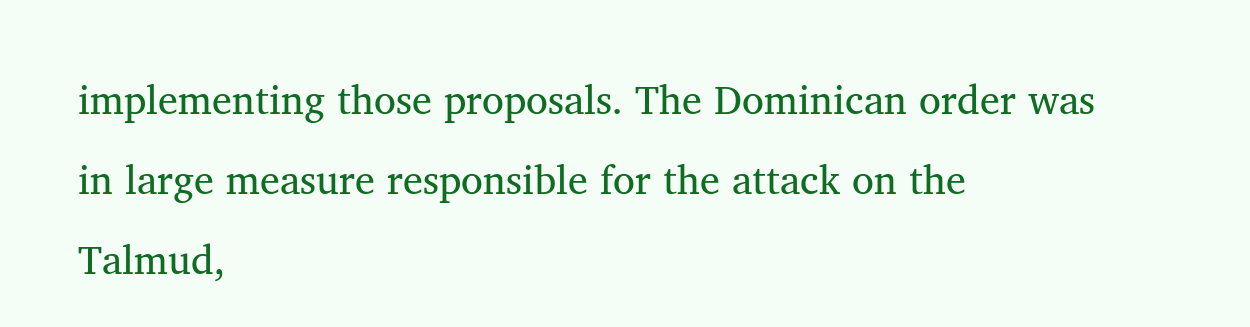implementing those proposals. The Dominican order was in large measure responsible for the attack on the Talmud,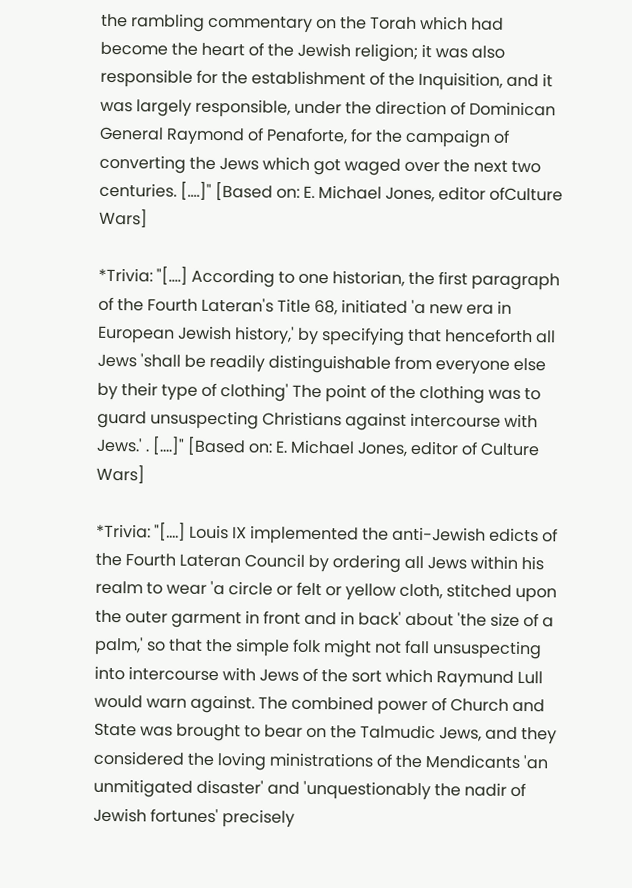the rambling commentary on the Torah which had become the heart of the Jewish religion; it was also responsible for the establishment of the Inquisition, and it was largely responsible, under the direction of Dominican General Raymond of Penaforte, for the campaign of converting the Jews which got waged over the next two centuries. [....]" [Based on: E. Michael Jones, editor ofCulture Wars]

*Trivia: "[....] According to one historian, the first paragraph of the Fourth Lateran's Title 68, initiated 'a new era in European Jewish history,' by specifying that henceforth all Jews 'shall be readily distinguishable from everyone else by their type of clothing' The point of the clothing was to guard unsuspecting Christians against intercourse with Jews.' . [....]" [Based on: E. Michael Jones, editor of Culture Wars]

*Trivia: "[....] Louis IX implemented the anti-Jewish edicts of the Fourth Lateran Council by ordering all Jews within his realm to wear 'a circle or felt or yellow cloth, stitched upon the outer garment in front and in back' about 'the size of a palm,' so that the simple folk might not fall unsuspecting into intercourse with Jews of the sort which Raymund Lull would warn against. The combined power of Church and State was brought to bear on the Talmudic Jews, and they considered the loving ministrations of the Mendicants 'an unmitigated disaster' and 'unquestionably the nadir of Jewish fortunes' precisely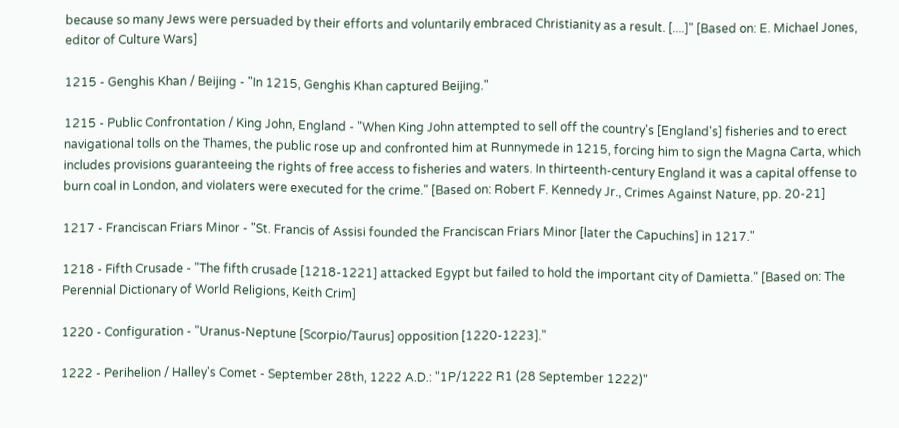because so many Jews were persuaded by their efforts and voluntarily embraced Christianity as a result. [....]" [Based on: E. Michael Jones, editor of Culture Wars]

1215 - Genghis Khan / Beijing - "In 1215, Genghis Khan captured Beijing."

1215 - Public Confrontation / King John, England - "When King John attempted to sell off the country's [England's] fisheries and to erect navigational tolls on the Thames, the public rose up and confronted him at Runnymede in 1215, forcing him to sign the Magna Carta, which includes provisions guaranteeing the rights of free access to fisheries and waters. In thirteenth-century England it was a capital offense to burn coal in London, and violaters were executed for the crime." [Based on: Robert F. Kennedy Jr., Crimes Against Nature, pp. 20-21]

1217 - Franciscan Friars Minor - "St. Francis of Assisi founded the Franciscan Friars Minor [later the Capuchins] in 1217."

1218 - Fifth Crusade - "The fifth crusade [1218-1221] attacked Egypt but failed to hold the important city of Damietta." [Based on: The Perennial Dictionary of World Religions, Keith Crim]

1220 - Configuration - "Uranus-Neptune [Scorpio/Taurus] opposition [1220-1223]."

1222 - Perihelion / Halley's Comet - September 28th, 1222 A.D.: "1P/1222 R1 (28 September 1222)"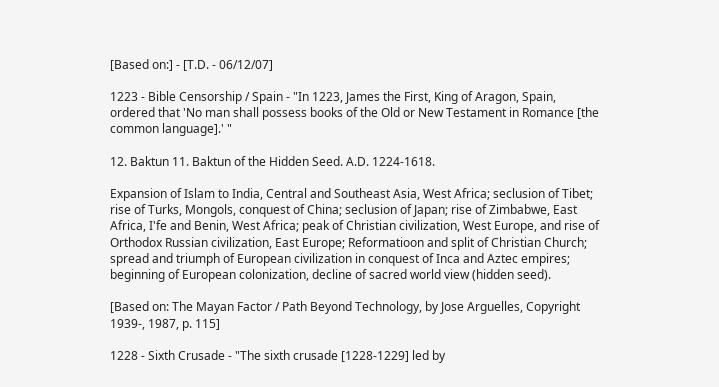[Based on:] - [T.D. - 06/12/07]

1223 - Bible Censorship / Spain - "In 1223, James the First, King of Aragon, Spain, ordered that 'No man shall possess books of the Old or New Testament in Romance [the common language].' "

12. Baktun 11. Baktun of the Hidden Seed. A.D. 1224-1618.

Expansion of Islam to India, Central and Southeast Asia, West Africa; seclusion of Tibet; rise of Turks, Mongols, conquest of China; seclusion of Japan; rise of Zimbabwe, East Africa, I'fe and Benin, West Africa; peak of Christian civilization, West Europe, and rise of Orthodox Russian civilization, East Europe; Reformatioon and split of Christian Church; spread and triumph of European civilization in conquest of Inca and Aztec empires; beginning of European colonization, decline of sacred world view (hidden seed).

[Based on: The Mayan Factor / Path Beyond Technology, by Jose Arguelles, Copyright 1939-, 1987, p. 115]

1228 - Sixth Crusade - "The sixth crusade [1228-1229] led by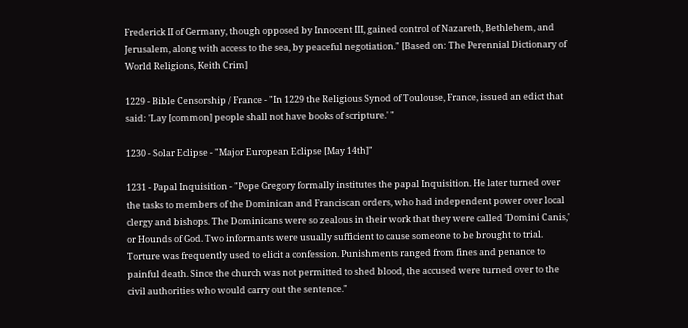Frederick II of Germany, though opposed by Innocent III, gained control of Nazareth, Bethlehem, and Jerusalem, along with access to the sea, by peaceful negotiation." [Based on: The Perennial Dictionary of World Religions, Keith Crim]

1229 - Bible Censorship / France - "In 1229 the Religious Synod of Toulouse, France, issued an edict that said: 'Lay [common] people shall not have books of scripture.' "

1230 - Solar Eclipse - "Major European Eclipse [May 14th]"

1231 - Papal Inquisition - "Pope Gregory formally institutes the papal Inquisition. He later turned over the tasks to members of the Dominican and Franciscan orders, who had independent power over local clergy and bishops. The Dominicans were so zealous in their work that they were called 'Domini Canis,' or Hounds of God. Two informants were usually sufficient to cause someone to be brought to trial. Torture was frequently used to elicit a confession. Punishments ranged from fines and penance to painful death. Since the church was not permitted to shed blood, the accused were turned over to the civil authorities who would carry out the sentence."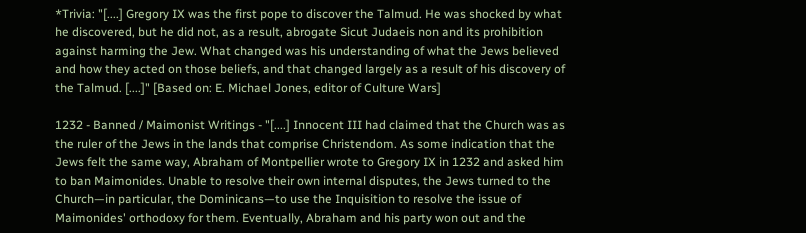*Trivia: "[....] Gregory IX was the first pope to discover the Talmud. He was shocked by what he discovered, but he did not, as a result, abrogate Sicut Judaeis non and its prohibition against harming the Jew. What changed was his understanding of what the Jews believed and how they acted on those beliefs, and that changed largely as a result of his discovery of the Talmud. [....]" [Based on: E. Michael Jones, editor of Culture Wars]

1232 - Banned / Maimonist Writings - "[....] Innocent III had claimed that the Church was as the ruler of the Jews in the lands that comprise Christendom. As some indication that the Jews felt the same way, Abraham of Montpellier wrote to Gregory IX in 1232 and asked him to ban Maimonides. Unable to resolve their own internal disputes, the Jews turned to the Church—in particular, the Dominicans—to use the Inquisition to resolve the issue of Maimonides' orthodoxy for them. Eventually, Abraham and his party won out and the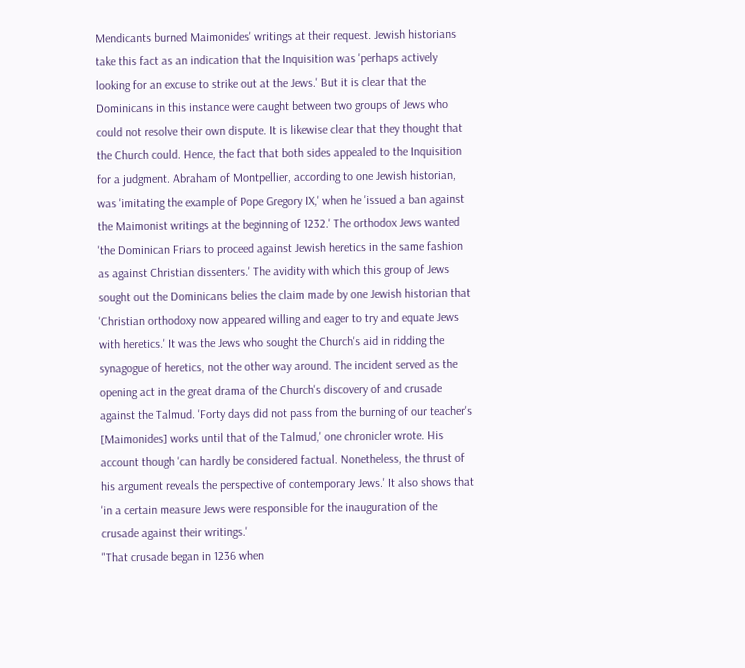Mendicants burned Maimonides' writings at their request. Jewish historians take this fact as an indication that the Inquisition was 'perhaps actively looking for an excuse to strike out at the Jews.' But it is clear that the Dominicans in this instance were caught between two groups of Jews who could not resolve their own dispute. It is likewise clear that they thought that the Church could. Hence, the fact that both sides appealed to the Inquisition for a judgment. Abraham of Montpellier, according to one Jewish historian, was 'imitating the example of Pope Gregory IX,' when he 'issued a ban against the Maimonist writings at the beginning of 1232.' The orthodox Jews wanted 'the Dominican Friars to proceed against Jewish heretics in the same fashion as against Christian dissenters.' The avidity with which this group of Jews sought out the Dominicans belies the claim made by one Jewish historian that 'Christian orthodoxy now appeared willing and eager to try and equate Jews with heretics.' It was the Jews who sought the Church's aid in ridding the synagogue of heretics, not the other way around. The incident served as the opening act in the great drama of the Church's discovery of and crusade against the Talmud. 'Forty days did not pass from the burning of our teacher's [Maimonides] works until that of the Talmud,' one chronicler wrote. His account though 'can hardly be considered factual. Nonetheless, the thrust of his argument reveals the perspective of contemporary Jews.' It also shows that 'in a certain measure Jews were responsible for the inauguration of the crusade against their writings.'
"That crusade began in 1236 when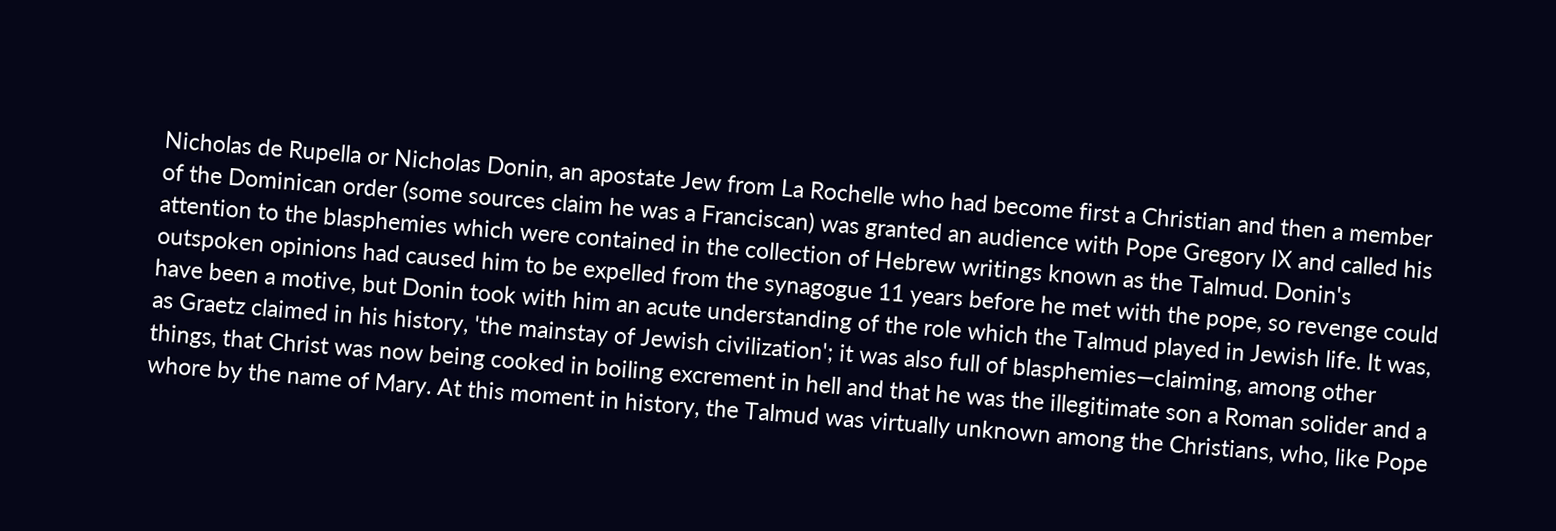Nicholas de Rupella or Nicholas Donin, an apostate Jew from La Rochelle who had become first a Christian and then a member of the Dominican order (some sources claim he was a Franciscan) was granted an audience with Pope Gregory IX and called his attention to the blasphemies which were contained in the collection of Hebrew writings known as the Talmud. Donin's outspoken opinions had caused him to be expelled from the synagogue 11 years before he met with the pope, so revenge could have been a motive, but Donin took with him an acute understanding of the role which the Talmud played in Jewish life. It was, as Graetz claimed in his history, 'the mainstay of Jewish civilization'; it was also full of blasphemies—claiming, among other things, that Christ was now being cooked in boiling excrement in hell and that he was the illegitimate son a Roman solider and a whore by the name of Mary. At this moment in history, the Talmud was virtually unknown among the Christians, who, like Pope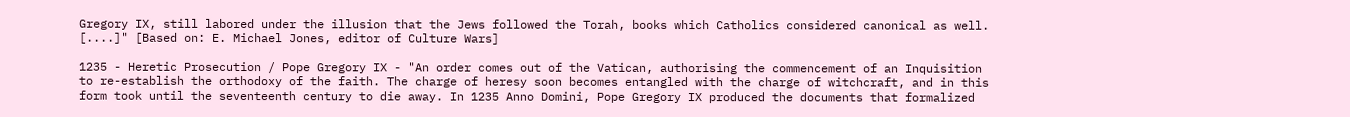Gregory IX, still labored under the illusion that the Jews followed the Torah, books which Catholics considered canonical as well. [....]" [Based on: E. Michael Jones, editor of Culture Wars]

1235 - Heretic Prosecution / Pope Gregory IX - "An order comes out of the Vatican, authorising the commencement of an Inquisition to re-establish the orthodoxy of the faith. The charge of heresy soon becomes entangled with the charge of witchcraft, and in this form took until the seventeenth century to die away. In 1235 Anno Domini, Pope Gregory IX produced the documents that formalized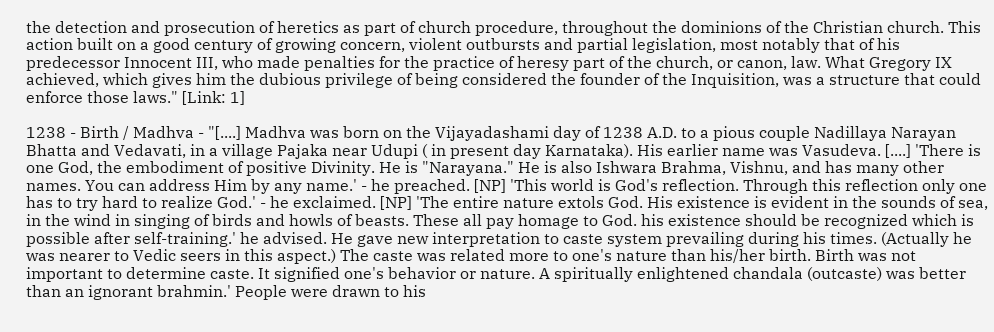the detection and prosecution of heretics as part of church procedure, throughout the dominions of the Christian church. This action built on a good century of growing concern, violent outbursts and partial legislation, most notably that of his predecessor Innocent III, who made penalties for the practice of heresy part of the church, or canon, law. What Gregory IX achieved, which gives him the dubious privilege of being considered the founder of the Inquisition, was a structure that could enforce those laws." [Link: 1]

1238 - Birth / Madhva - "[....] Madhva was born on the Vijayadashami day of 1238 A.D. to a pious couple Nadillaya Narayan Bhatta and Vedavati, in a village Pajaka near Udupi ( in present day Karnataka). His earlier name was Vasudeva. [....] 'There is one God, the embodiment of positive Divinity. He is "Narayana." He is also Ishwara Brahma, Vishnu, and has many other names. You can address Him by any name.' - he preached. [NP] 'This world is God's reflection. Through this reflection only one has to try hard to realize God.' - he exclaimed. [NP] 'The entire nature extols God. His existence is evident in the sounds of sea, in the wind in singing of birds and howls of beasts. These all pay homage to God. his existence should be recognized which is possible after self-training.' he advised. He gave new interpretation to caste system prevailing during his times. (Actually he was nearer to Vedic seers in this aspect.) The caste was related more to one's nature than his/her birth. Birth was not important to determine caste. It signified one's behavior or nature. A spiritually enlightened chandala (outcaste) was better than an ignorant brahmin.' People were drawn to his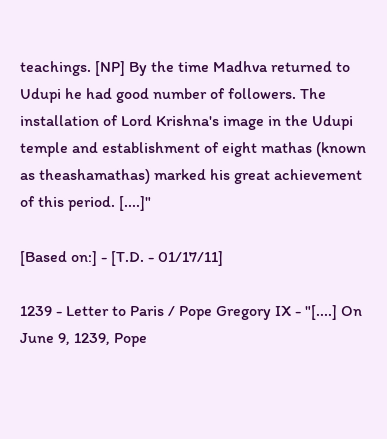teachings. [NP] By the time Madhva returned to Udupi he had good number of followers. The installation of Lord Krishna's image in the Udupi temple and establishment of eight mathas (known as theashamathas) marked his great achievement of this period. [....]"

[Based on:] - [T.D. - 01/17/11]

1239 - Letter to Paris / Pope Gregory IX - "[....] On June 9, 1239, Pope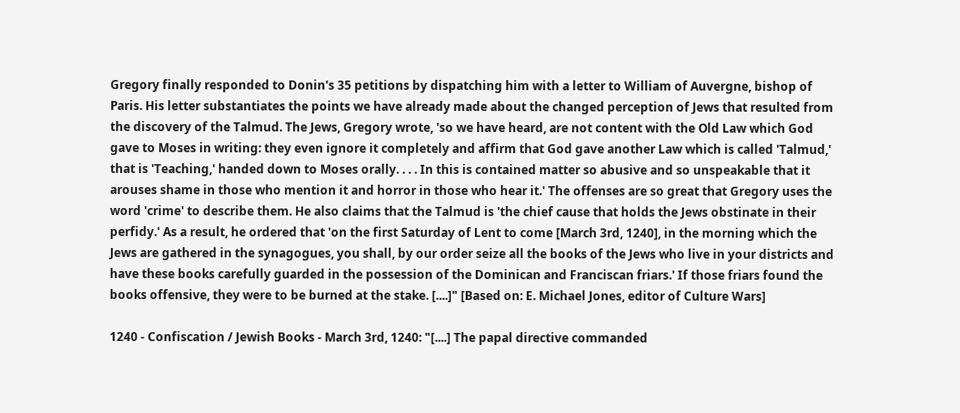Gregory finally responded to Donin's 35 petitions by dispatching him with a letter to William of Auvergne, bishop of Paris. His letter substantiates the points we have already made about the changed perception of Jews that resulted from the discovery of the Talmud. The Jews, Gregory wrote, 'so we have heard, are not content with the Old Law which God gave to Moses in writing: they even ignore it completely and affirm that God gave another Law which is called 'Talmud,' that is 'Teaching,' handed down to Moses orally. . . . In this is contained matter so abusive and so unspeakable that it arouses shame in those who mention it and horror in those who hear it.' The offenses are so great that Gregory uses the word 'crime' to describe them. He also claims that the Talmud is 'the chief cause that holds the Jews obstinate in their perfidy.' As a result, he ordered that 'on the first Saturday of Lent to come [March 3rd, 1240], in the morning which the Jews are gathered in the synagogues, you shall, by our order seize all the books of the Jews who live in your districts and have these books carefully guarded in the possession of the Dominican and Franciscan friars.' If those friars found the books offensive, they were to be burned at the stake. [....]" [Based on: E. Michael Jones, editor of Culture Wars]

1240 - Confiscation / Jewish Books - March 3rd, 1240: "[....] The papal directive commanded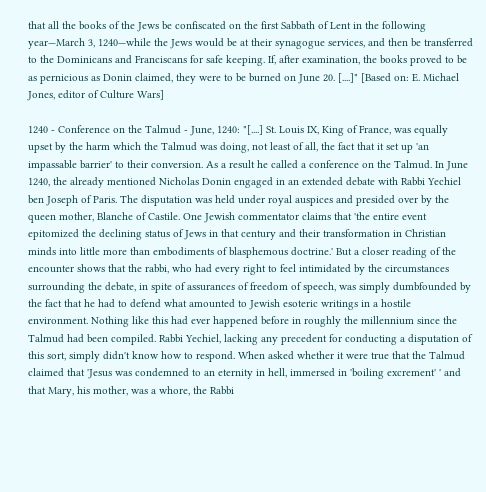that all the books of the Jews be confiscated on the first Sabbath of Lent in the following year—March 3, 1240—while the Jews would be at their synagogue services, and then be transferred to the Dominicans and Franciscans for safe keeping. If, after examination, the books proved to be as pernicious as Donin claimed, they were to be burned on June 20. [....]" [Based on: E. Michael Jones, editor of Culture Wars]

1240 - Conference on the Talmud - June, 1240: "[....] St. Louis IX, King of France, was equally upset by the harm which the Talmud was doing, not least of all, the fact that it set up 'an impassable barrier' to their conversion. As a result he called a conference on the Talmud. In June 1240, the already mentioned Nicholas Donin engaged in an extended debate with Rabbi Yechiel ben Joseph of Paris. The disputation was held under royal auspices and presided over by the queen mother, Blanche of Castile. One Jewish commentator claims that 'the entire event epitomized the declining status of Jews in that century and their transformation in Christian minds into little more than embodiments of blasphemous doctrine.' But a closer reading of the encounter shows that the rabbi, who had every right to feel intimidated by the circumstances surrounding the debate, in spite of assurances of freedom of speech, was simply dumbfounded by the fact that he had to defend what amounted to Jewish esoteric writings in a hostile environment. Nothing like this had ever happened before in roughly the millennium since the Talmud had been compiled. Rabbi Yechiel, lacking any precedent for conducting a disputation of this sort, simply didn't know how to respond. When asked whether it were true that the Talmud claimed that 'Jesus was condemned to an eternity in hell, immersed in 'boiling excrement' ' and that Mary, his mother, was a whore, the Rabbi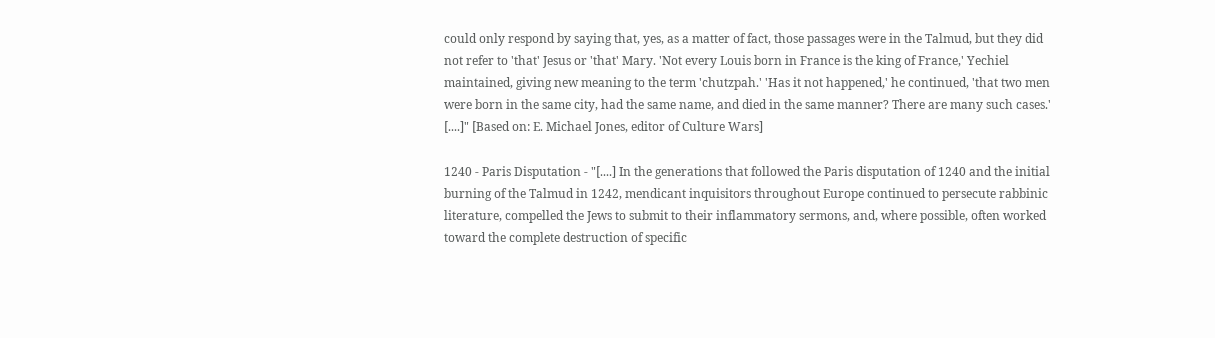could only respond by saying that, yes, as a matter of fact, those passages were in the Talmud, but they did not refer to 'that' Jesus or 'that' Mary. 'Not every Louis born in France is the king of France,' Yechiel maintained, giving new meaning to the term 'chutzpah.' 'Has it not happened,' he continued, 'that two men were born in the same city, had the same name, and died in the same manner? There are many such cases.' [....]" [Based on: E. Michael Jones, editor of Culture Wars]

1240 - Paris Disputation - "[....] In the generations that followed the Paris disputation of 1240 and the initial burning of the Talmud in 1242, mendicant inquisitors throughout Europe continued to persecute rabbinic literature, compelled the Jews to submit to their inflammatory sermons, and, where possible, often worked toward the complete destruction of specific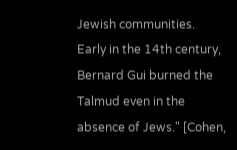Jewish communities. Early in the 14th century, Bernard Gui burned the Talmud even in the absence of Jews." [Cohen,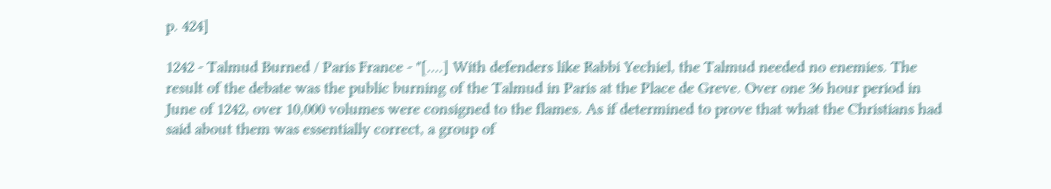p. 424]

1242 - Talmud Burned / Paris France - "[....] With defenders like Rabbi Yechiel, the Talmud needed no enemies. The result of the debate was the public burning of the Talmud in Paris at the Place de Greve. Over one 36 hour period in June of 1242, over 10,000 volumes were consigned to the flames. As if determined to prove that what the Christians had said about them was essentially correct, a group of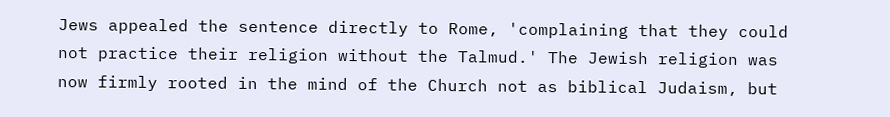Jews appealed the sentence directly to Rome, 'complaining that they could not practice their religion without the Talmud.' The Jewish religion was now firmly rooted in the mind of the Church not as biblical Judaism, but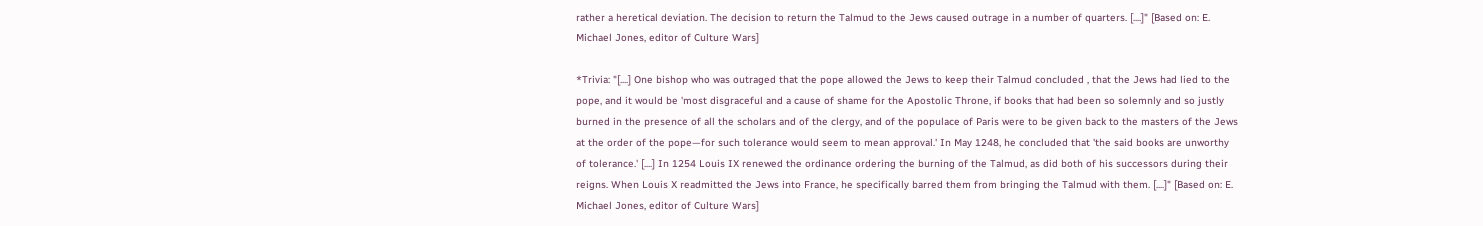rather a heretical deviation. The decision to return the Talmud to the Jews caused outrage in a number of quarters. [....]" [Based on: E. Michael Jones, editor of Culture Wars]

*Trivia: "[....] One bishop who was outraged that the pope allowed the Jews to keep their Talmud concluded , that the Jews had lied to the pope, and it would be 'most disgraceful and a cause of shame for the Apostolic Throne, if books that had been so solemnly and so justly burned in the presence of all the scholars and of the clergy, and of the populace of Paris were to be given back to the masters of the Jews at the order of the pope—for such tolerance would seem to mean approval.' In May 1248, he concluded that 'the said books are unworthy of tolerance.' [....] In 1254 Louis IX renewed the ordinance ordering the burning of the Talmud, as did both of his successors during their reigns. When Louis X readmitted the Jews into France, he specifically barred them from bringing the Talmud with them. [....]" [Based on: E. Michael Jones, editor of Culture Wars]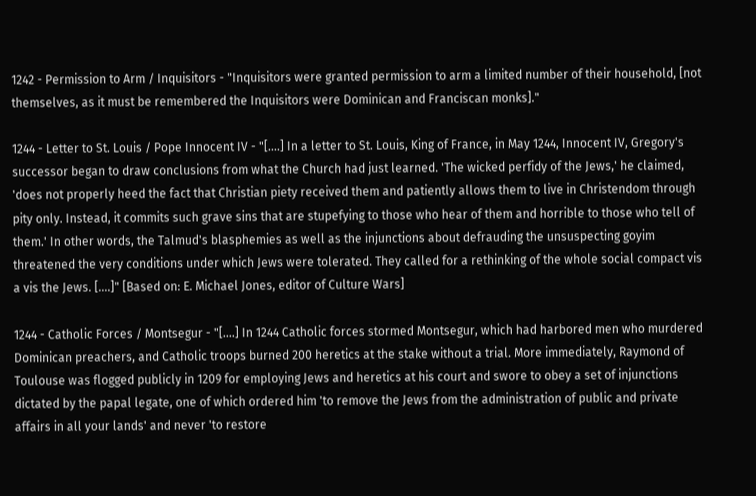1242 - Permission to Arm / Inquisitors - "Inquisitors were granted permission to arm a limited number of their household, [not themselves, as it must be remembered the Inquisitors were Dominican and Franciscan monks]."

1244 - Letter to St. Louis / Pope Innocent IV - "[....] In a letter to St. Louis, King of France, in May 1244, Innocent IV, Gregory's successor began to draw conclusions from what the Church had just learned. 'The wicked perfidy of the Jews,' he claimed, 'does not properly heed the fact that Christian piety received them and patiently allows them to live in Christendom through pity only. Instead, it commits such grave sins that are stupefying to those who hear of them and horrible to those who tell of them.' In other words, the Talmud's blasphemies as well as the injunctions about defrauding the unsuspecting goyim threatened the very conditions under which Jews were tolerated. They called for a rethinking of the whole social compact vis a vis the Jews. [....]" [Based on: E. Michael Jones, editor of Culture Wars]

1244 - Catholic Forces / Montsegur - "[....] In 1244 Catholic forces stormed Montsegur, which had harbored men who murdered Dominican preachers, and Catholic troops burned 200 heretics at the stake without a trial. More immediately, Raymond of Toulouse was flogged publicly in 1209 for employing Jews and heretics at his court and swore to obey a set of injunctions dictated by the papal legate, one of which ordered him 'to remove the Jews from the administration of public and private affairs in all your lands' and never 'to restore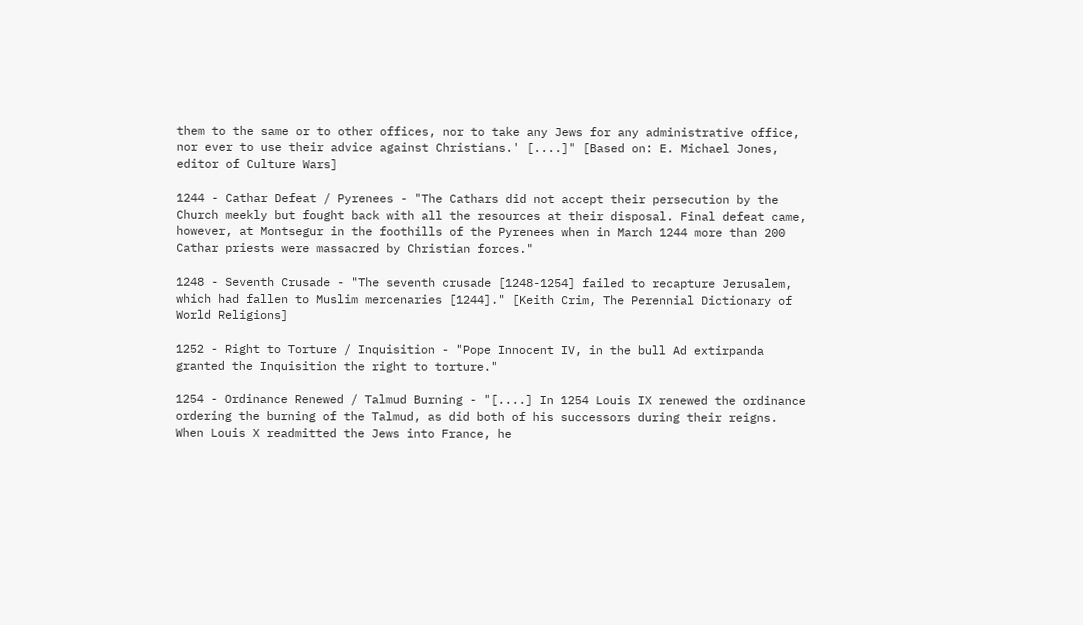them to the same or to other offices, nor to take any Jews for any administrative office, nor ever to use their advice against Christians.' [....]" [Based on: E. Michael Jones, editor of Culture Wars]

1244 - Cathar Defeat / Pyrenees - "The Cathars did not accept their persecution by the Church meekly but fought back with all the resources at their disposal. Final defeat came, however, at Montsegur in the foothills of the Pyrenees when in March 1244 more than 200 Cathar priests were massacred by Christian forces."

1248 - Seventh Crusade - "The seventh crusade [1248-1254] failed to recapture Jerusalem, which had fallen to Muslim mercenaries [1244]." [Keith Crim, The Perennial Dictionary of World Religions]

1252 - Right to Torture / Inquisition - "Pope Innocent IV, in the bull Ad extirpanda granted the Inquisition the right to torture."

1254 - Ordinance Renewed / Talmud Burning - "[....] In 1254 Louis IX renewed the ordinance ordering the burning of the Talmud, as did both of his successors during their reigns. When Louis X readmitted the Jews into France, he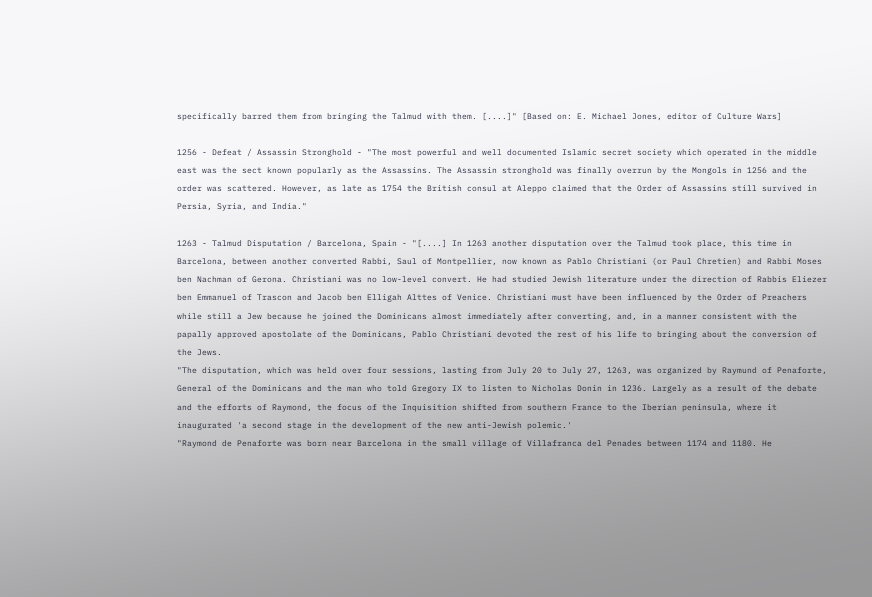specifically barred them from bringing the Talmud with them. [....]" [Based on: E. Michael Jones, editor of Culture Wars]

1256 - Defeat / Assassin Stronghold - "The most powerful and well documented Islamic secret society which operated in the middle east was the sect known popularly as the Assassins. The Assassin stronghold was finally overrun by the Mongols in 1256 and the order was scattered. However, as late as 1754 the British consul at Aleppo claimed that the Order of Assassins still survived in Persia, Syria, and India."

1263 - Talmud Disputation / Barcelona, Spain - "[....] In 1263 another disputation over the Talmud took place, this time in Barcelona, between another converted Rabbi, Saul of Montpellier, now known as Pablo Christiani (or Paul Chretien) and Rabbi Moses ben Nachman of Gerona. Christiani was no low-level convert. He had studied Jewish literature under the direction of Rabbis Eliezer ben Emmanuel of Trascon and Jacob ben Elligah Alttes of Venice. Christiani must have been influenced by the Order of Preachers while still a Jew because he joined the Dominicans almost immediately after converting, and, in a manner consistent with the papally approved apostolate of the Dominicans, Pablo Christiani devoted the rest of his life to bringing about the conversion of the Jews.
"The disputation, which was held over four sessions, lasting from July 20 to July 27, 1263, was organized by Raymund of Penaforte, General of the Dominicans and the man who told Gregory IX to listen to Nicholas Donin in 1236. Largely as a result of the debate and the efforts of Raymond, the focus of the Inquisition shifted from southern France to the Iberian peninsula, where it inaugurated 'a second stage in the development of the new anti-Jewish polemic.'
"Raymond de Penaforte was born near Barcelona in the small village of Villafranca del Penades between 1174 and 1180. He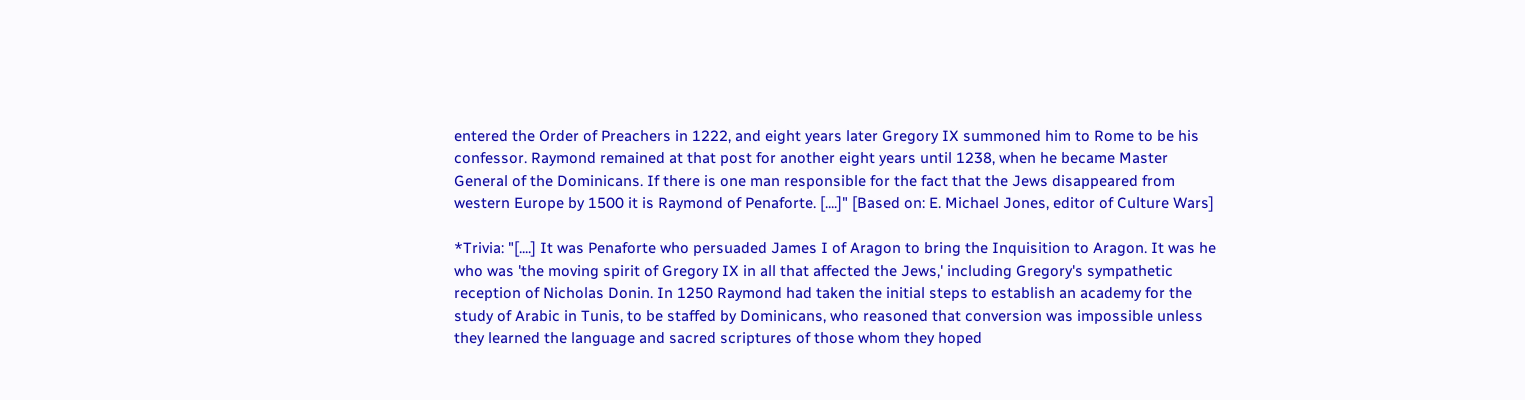entered the Order of Preachers in 1222, and eight years later Gregory IX summoned him to Rome to be his confessor. Raymond remained at that post for another eight years until 1238, when he became Master General of the Dominicans. If there is one man responsible for the fact that the Jews disappeared from western Europe by 1500 it is Raymond of Penaforte. [....]" [Based on: E. Michael Jones, editor of Culture Wars]

*Trivia: "[....] It was Penaforte who persuaded James I of Aragon to bring the Inquisition to Aragon. It was he who was 'the moving spirit of Gregory IX in all that affected the Jews,' including Gregory's sympathetic reception of Nicholas Donin. In 1250 Raymond had taken the initial steps to establish an academy for the study of Arabic in Tunis, to be staffed by Dominicans, who reasoned that conversion was impossible unless they learned the language and sacred scriptures of those whom they hoped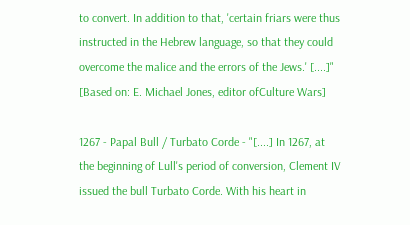to convert. In addition to that, 'certain friars were thus instructed in the Hebrew language, so that they could overcome the malice and the errors of the Jews.' [....]" [Based on: E. Michael Jones, editor ofCulture Wars]

1267 - Papal Bull / Turbato Corde - "[....] In 1267, at the beginning of Lull's period of conversion, Clement IV issued the bull Turbato Corde. With his heart in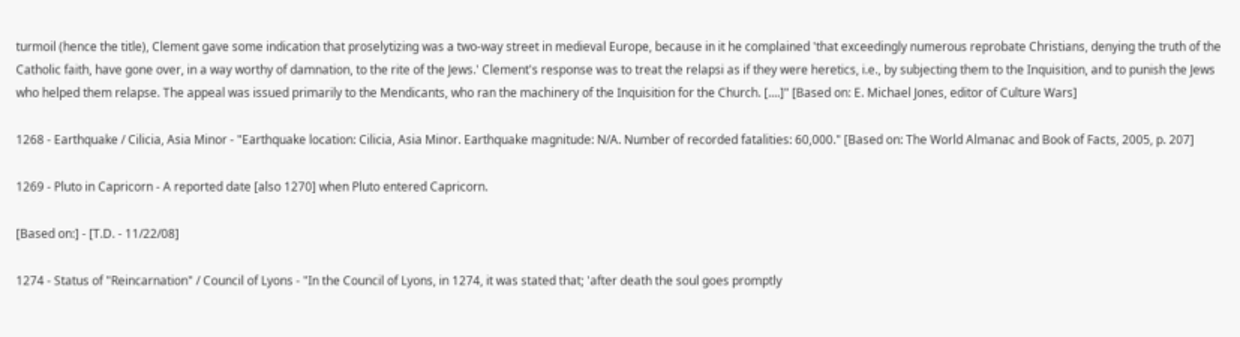turmoil (hence the title), Clement gave some indication that proselytizing was a two-way street in medieval Europe, because in it he complained 'that exceedingly numerous reprobate Christians, denying the truth of the Catholic faith, have gone over, in a way worthy of damnation, to the rite of the Jews.' Clement's response was to treat the relapsi as if they were heretics, i.e., by subjecting them to the Inquisition, and to punish the Jews who helped them relapse. The appeal was issued primarily to the Mendicants, who ran the machinery of the Inquisition for the Church. [....]" [Based on: E. Michael Jones, editor of Culture Wars]

1268 - Earthquake / Cilicia, Asia Minor - "Earthquake location: Cilicia, Asia Minor. Earthquake magnitude: N/A. Number of recorded fatalities: 60,000." [Based on: The World Almanac and Book of Facts, 2005, p. 207]

1269 - Pluto in Capricorn - A reported date [also 1270] when Pluto entered Capricorn.

[Based on:] - [T.D. - 11/22/08]

1274 - Status of "Reincarnation" / Council of Lyons - "In the Council of Lyons, in 1274, it was stated that; 'after death the soul goes promptly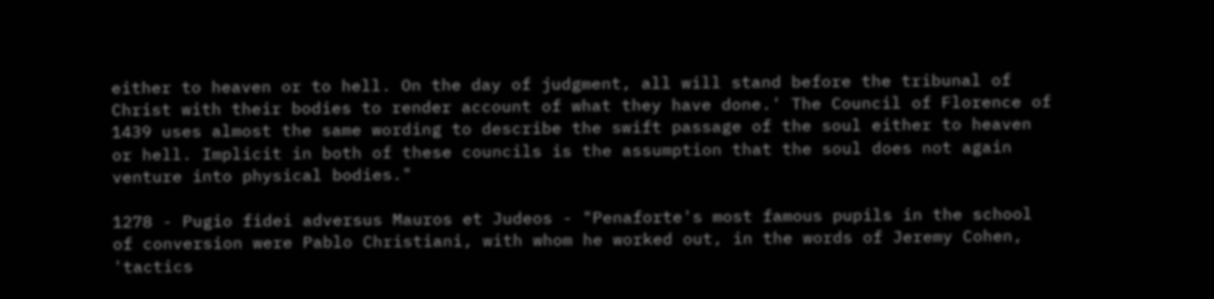either to heaven or to hell. On the day of judgment, all will stand before the tribunal of Christ with their bodies to render account of what they have done.' The Council of Florence of 1439 uses almost the same wording to describe the swift passage of the soul either to heaven or hell. Implicit in both of these councils is the assumption that the soul does not again venture into physical bodies."

1278 - Pugio fidei adversus Mauros et Judeos - "Penaforte's most famous pupils in the school of conversion were Pablo Christiani, with whom he worked out, in the words of Jeremy Cohen, 'tactics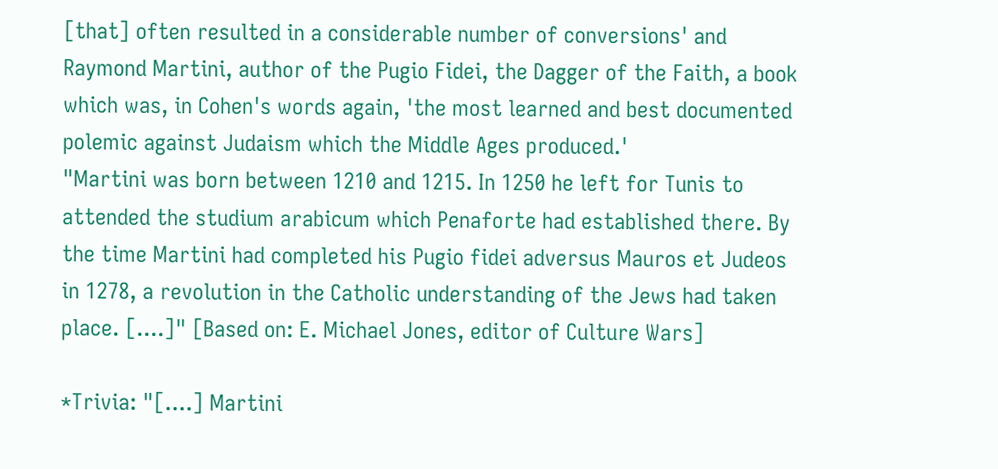[that] often resulted in a considerable number of conversions' and Raymond Martini, author of the Pugio Fidei, the Dagger of the Faith, a book which was, in Cohen's words again, 'the most learned and best documented polemic against Judaism which the Middle Ages produced.'
"Martini was born between 1210 and 1215. In 1250 he left for Tunis to attended the studium arabicum which Penaforte had established there. By the time Martini had completed his Pugio fidei adversus Mauros et Judeos in 1278, a revolution in the Catholic understanding of the Jews had taken place. [....]" [Based on: E. Michael Jones, editor of Culture Wars]

*Trivia: "[....] Martini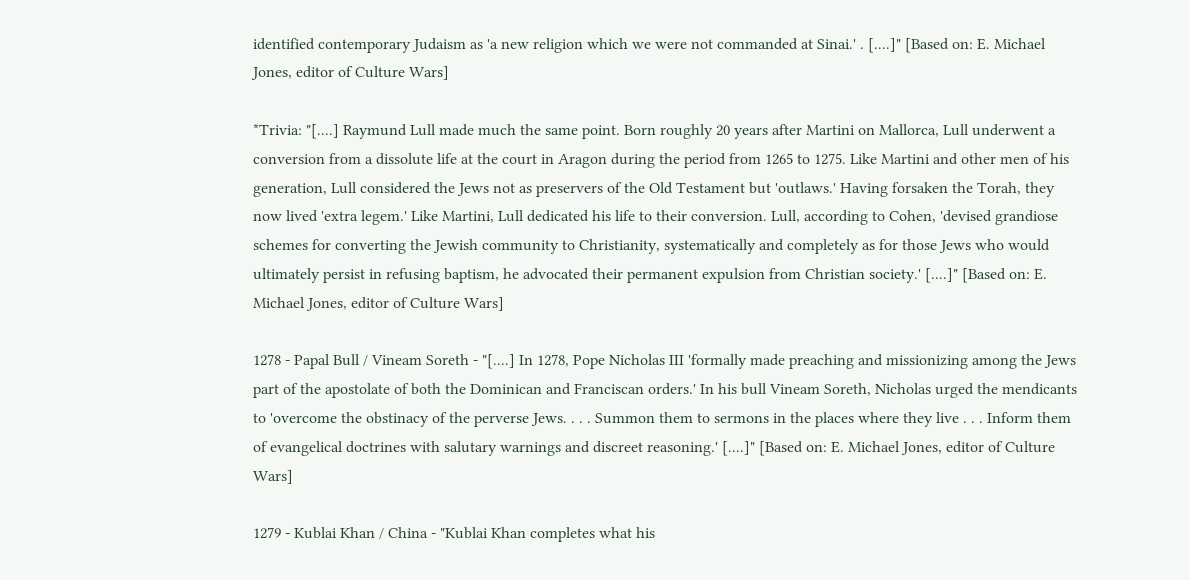identified contemporary Judaism as 'a new religion which we were not commanded at Sinai.' . [....]" [Based on: E. Michael Jones, editor of Culture Wars]

*Trivia: "[....] Raymund Lull made much the same point. Born roughly 20 years after Martini on Mallorca, Lull underwent a conversion from a dissolute life at the court in Aragon during the period from 1265 to 1275. Like Martini and other men of his generation, Lull considered the Jews not as preservers of the Old Testament but 'outlaws.' Having forsaken the Torah, they now lived 'extra legem.' Like Martini, Lull dedicated his life to their conversion. Lull, according to Cohen, 'devised grandiose schemes for converting the Jewish community to Christianity, systematically and completely as for those Jews who would ultimately persist in refusing baptism, he advocated their permanent expulsion from Christian society.' [....]" [Based on: E. Michael Jones, editor of Culture Wars]

1278 - Papal Bull / Vineam Soreth - "[....] In 1278, Pope Nicholas III 'formally made preaching and missionizing among the Jews part of the apostolate of both the Dominican and Franciscan orders.' In his bull Vineam Soreth, Nicholas urged the mendicants to 'overcome the obstinacy of the perverse Jews. . . . Summon them to sermons in the places where they live . . . Inform them of evangelical doctrines with salutary warnings and discreet reasoning.' [....]" [Based on: E. Michael Jones, editor of Culture Wars]

1279 - Kublai Khan / China - "Kublai Khan completes what his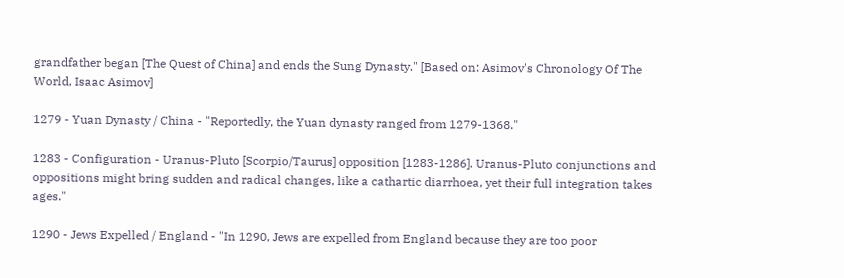grandfather began [The Quest of China] and ends the Sung Dynasty." [Based on: Asimov's Chronology Of The World, Isaac Asimov]

1279 - Yuan Dynasty / China - "Reportedly, the Yuan dynasty ranged from 1279-1368."

1283 - Configuration - Uranus-Pluto [Scorpio/Taurus] opposition [1283-1286]. Uranus-Pluto conjunctions and oppositions might bring sudden and radical changes, like a cathartic diarrhoea, yet their full integration takes ages."

1290 - Jews Expelled / England - "In 1290, Jews are expelled from England because they are too poor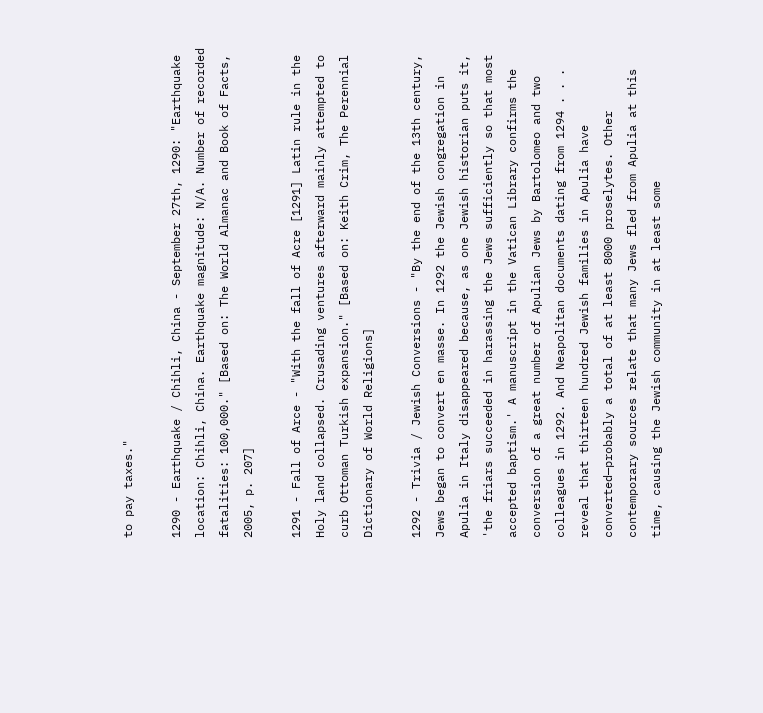to pay taxes."

1290 - Earthquake / Chihli, China - September 27th, 1290: "Earthquake location: Chihli, China. Earthquake magnitude: N/A. Number of recorded fatalities: 100,000." [Based on: The World Almanac and Book of Facts, 2005, p. 207]

1291 - Fall of Arce - "With the fall of Acre [1291] Latin rule in the Holy land collapsed. Crusading ventures afterward mainly attempted to curb Ottoman Turkish expansion." [Based on: Keith Crim, The Perennial Dictionary of World Religions]

1292 - Trivia / Jewish Conversions - "By the end of the 13th century, Jews began to convert en masse. In 1292 the Jewish congregation in Apulia in Italy disappeared because, as one Jewish historian puts it, 'the friars succeeded in harassing the Jews sufficiently so that most accepted baptism.' A manuscript in the Vatican Library confirms the conversion of a great number of Apulian Jews by Bartolomeo and two colleagues in 1292. And Neapolitan documents dating from 1294 . . . reveal that thirteen hundred Jewish families in Apulia have converted—probably a total of at least 8000 proselytes. Other contemporary sources relate that many Jews fled from Apulia at this time, causing the Jewish community in at least some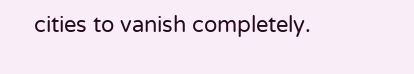cities to vanish completely.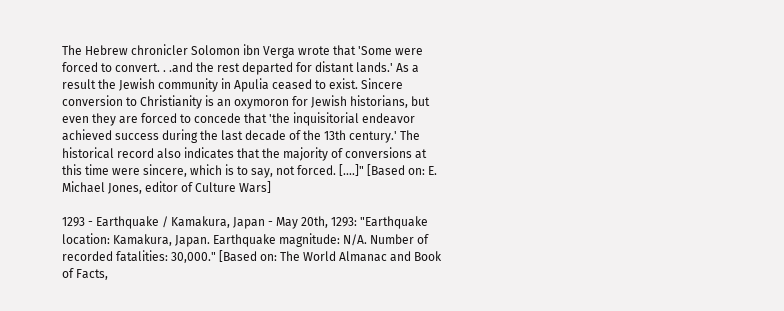The Hebrew chronicler Solomon ibn Verga wrote that 'Some were forced to convert. . .and the rest departed for distant lands.' As a result the Jewish community in Apulia ceased to exist. Sincere conversion to Christianity is an oxymoron for Jewish historians, but even they are forced to concede that 'the inquisitorial endeavor achieved success during the last decade of the 13th century.' The historical record also indicates that the majority of conversions at this time were sincere, which is to say, not forced. [....]" [Based on: E. Michael Jones, editor of Culture Wars]

1293 - Earthquake / Kamakura, Japan - May 20th, 1293: "Earthquake location: Kamakura, Japan. Earthquake magnitude: N/A. Number of recorded fatalities: 30,000." [Based on: The World Almanac and Book of Facts,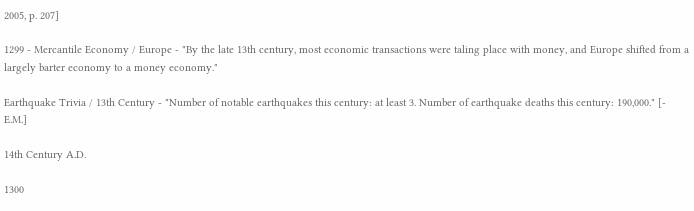2005, p. 207]

1299 - Mercantile Economy / Europe - "By the late 13th century, most economic transactions were taling place with money, and Europe shifted from a largely barter economy to a money economy."

Earthquake Trivia / 13th Century - "Number of notable earthquakes this century: at least 3. Number of earthquake deaths this century: 190,000." [- E.M.]

14th Century A.D.

1300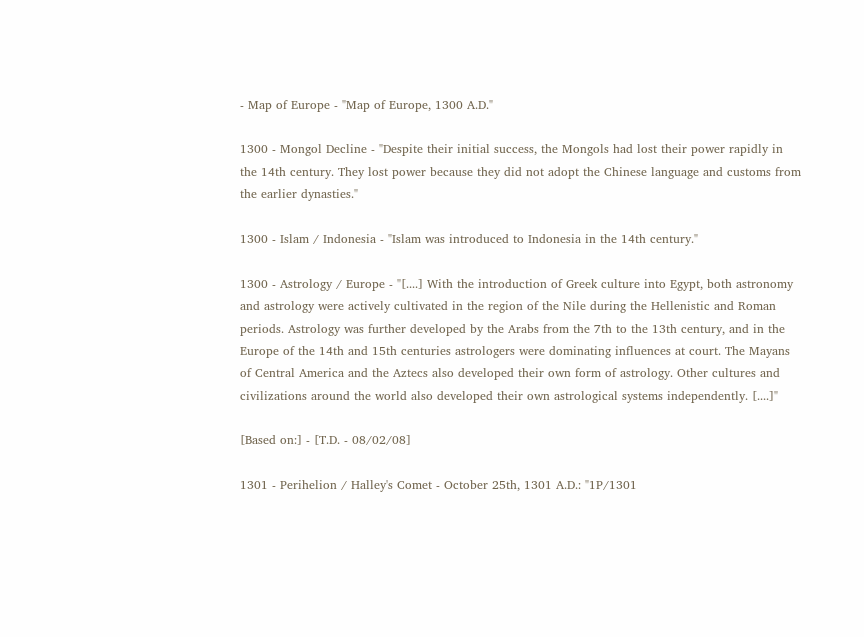- Map of Europe - "Map of Europe, 1300 A.D."

1300 - Mongol Decline - "Despite their initial success, the Mongols had lost their power rapidly in the 14th century. They lost power because they did not adopt the Chinese language and customs from the earlier dynasties."

1300 - Islam / Indonesia - "Islam was introduced to Indonesia in the 14th century."

1300 - Astrology / Europe - "[....] With the introduction of Greek culture into Egypt, both astronomy and astrology were actively cultivated in the region of the Nile during the Hellenistic and Roman periods. Astrology was further developed by the Arabs from the 7th to the 13th century, and in the Europe of the 14th and 15th centuries astrologers were dominating influences at court. The Mayans of Central America and the Aztecs also developed their own form of astrology. Other cultures and civilizations around the world also developed their own astrological systems independently. [....]"

[Based on:] - [T.D. - 08/02/08]

1301 - Perihelion / Halley's Comet - October 25th, 1301 A.D.: "1P/1301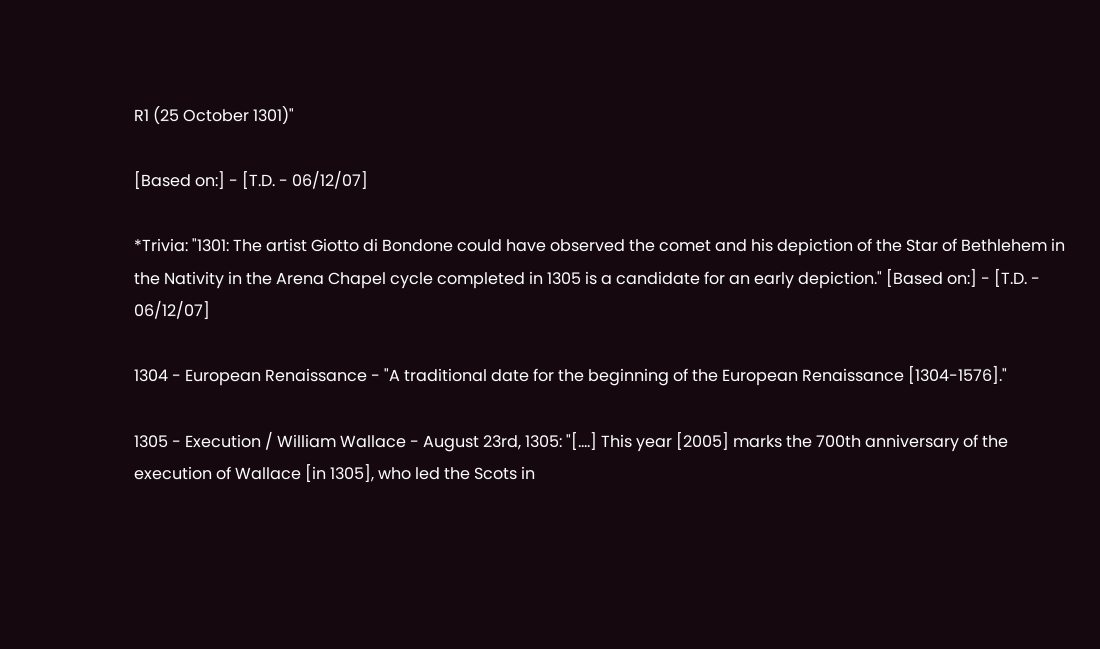R1 (25 October 1301)"

[Based on:] - [T.D. - 06/12/07]

*Trivia: "1301: The artist Giotto di Bondone could have observed the comet and his depiction of the Star of Bethlehem in the Nativity in the Arena Chapel cycle completed in 1305 is a candidate for an early depiction." [Based on:] - [T.D. - 06/12/07]

1304 - European Renaissance - "A traditional date for the beginning of the European Renaissance [1304-1576]."

1305 - Execution / William Wallace - August 23rd, 1305: "[....] This year [2005] marks the 700th anniversary of the execution of Wallace [in 1305], who led the Scots in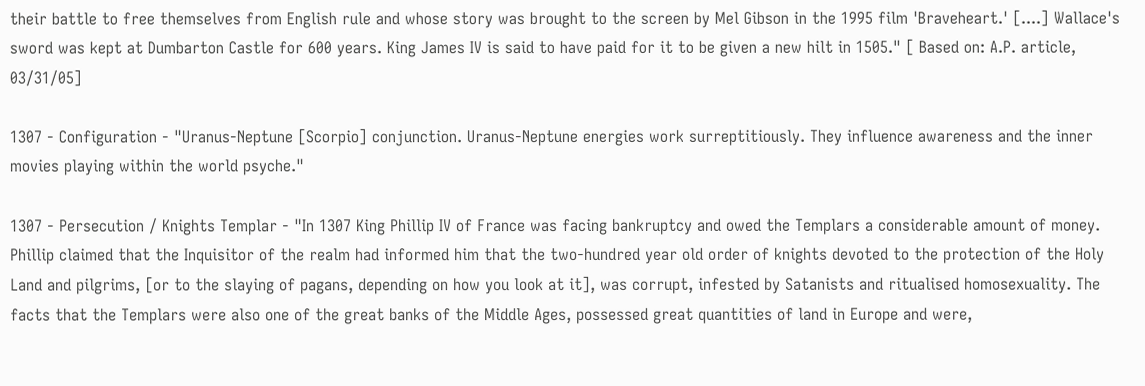their battle to free themselves from English rule and whose story was brought to the screen by Mel Gibson in the 1995 film 'Braveheart.' [....] Wallace's sword was kept at Dumbarton Castle for 600 years. King James IV is said to have paid for it to be given a new hilt in 1505." [ Based on: A.P. article, 03/31/05]

1307 - Configuration - "Uranus-Neptune [Scorpio] conjunction. Uranus-Neptune energies work surreptitiously. They influence awareness and the inner movies playing within the world psyche."

1307 - Persecution / Knights Templar - "In 1307 King Phillip IV of France was facing bankruptcy and owed the Templars a considerable amount of money. Phillip claimed that the Inquisitor of the realm had informed him that the two-hundred year old order of knights devoted to the protection of the Holy Land and pilgrims, [or to the slaying of pagans, depending on how you look at it], was corrupt, infested by Satanists and ritualised homosexuality. The facts that the Templars were also one of the great banks of the Middle Ages, possessed great quantities of land in Europe and were,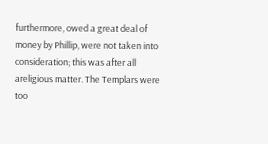furthermore, owed a great deal of money by Phillip, were not taken into consideration; this was after all areligious matter. The Templars were too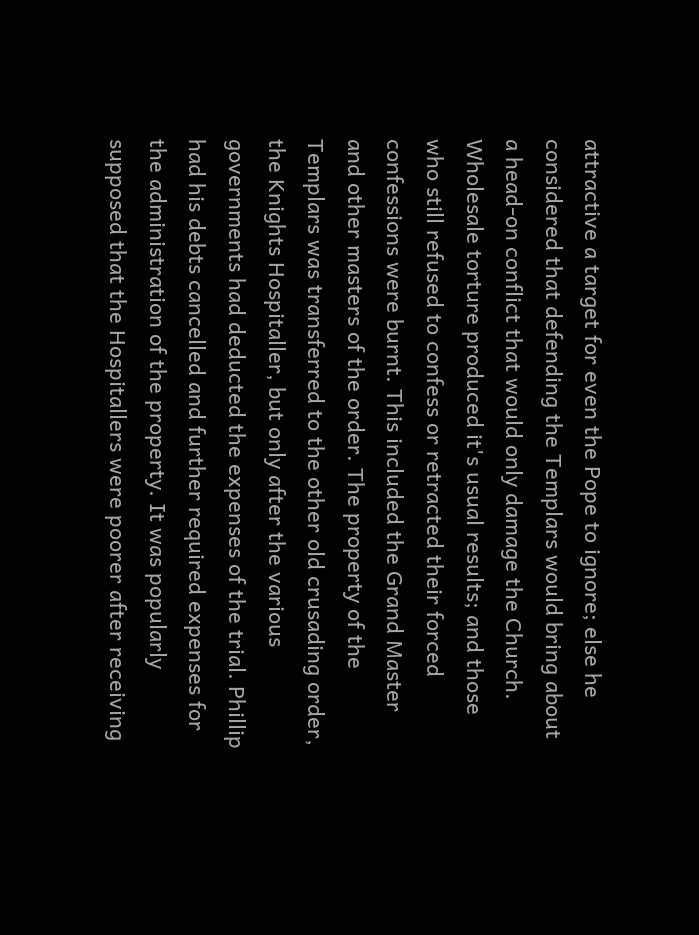attractive a target for even the Pope to ignore; else he considered that defending the Templars would bring about a head-on conflict that would only damage the Church. Wholesale torture produced it's usual results; and those who still refused to confess or retracted their forced confessions were burnt. This included the Grand Master and other masters of the order. The property of the Templars was transferred to the other old crusading order, the Knights Hospitaller, but only after the various governments had deducted the expenses of the trial. Phillip had his debts cancelled and further required expenses for the administration of the property. It was popularly supposed that the Hospitallers were poorer after receiving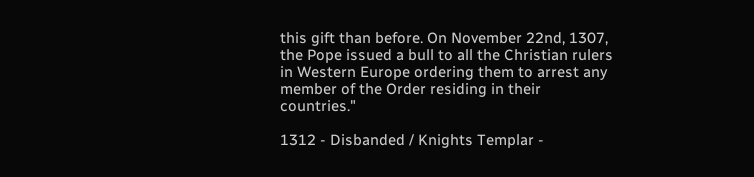this gift than before. On November 22nd, 1307, the Pope issued a bull to all the Christian rulers in Western Europe ordering them to arrest any member of the Order residing in their countries."

1312 - Disbanded / Knights Templar -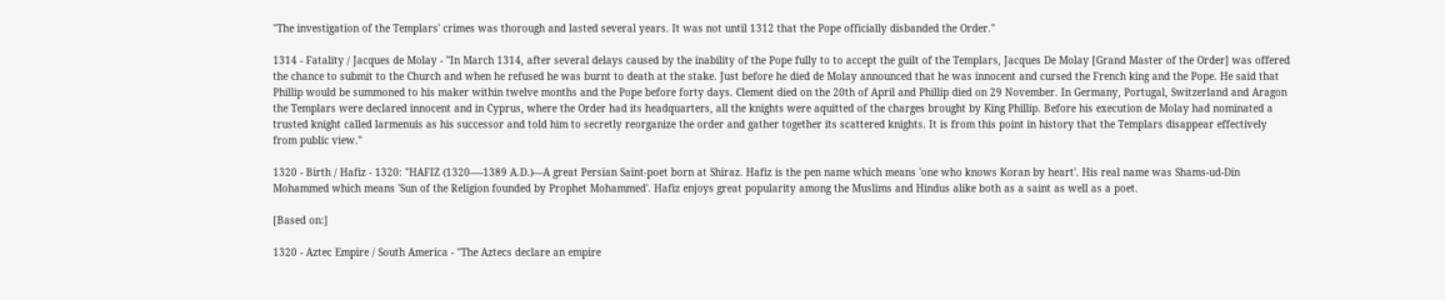"The investigation of the Templars' crimes was thorough and lasted several years. It was not until 1312 that the Pope officially disbanded the Order."

1314 - Fatality / Jacques de Molay - "In March 1314, after several delays caused by the inability of the Pope fully to to accept the guilt of the Templars, Jacques De Molay [Grand Master of the Order] was offered the chance to submit to the Church and when he refused he was burnt to death at the stake. Just before he died de Molay announced that he was innocent and cursed the French king and the Pope. He said that Phillip would be summoned to his maker within twelve months and the Pope before forty days. Clement died on the 20th of April and Phillip died on 29 November. In Germany, Portugal, Switzerland and Aragon the Templars were declared innocent and in Cyprus, where the Order had its headquarters, all the knights were aquitted of the charges brought by King Phillip. Before his execution de Molay had nominated a trusted knight called larmenuis as his successor and told him to secretly reorganize the order and gather together its scattered knights. It is from this point in history that the Templars disappear effectively from public view."

1320 - Birth / Hafiz - 1320: "HAFIZ (1320—-1389 A.D.)—A great Persian Saint-poet born at Shiraz. Hafiz is the pen name which means 'one who knows Koran by heart'. His real name was Shams-ud-Din Mohammed which means 'Sun of the Religion founded by Prophet Mohammed'. Hafiz enjoys great popularity among the Muslims and Hindus alike both as a saint as well as a poet.

[Based on:]

1320 - Aztec Empire / South America - "The Aztecs declare an empire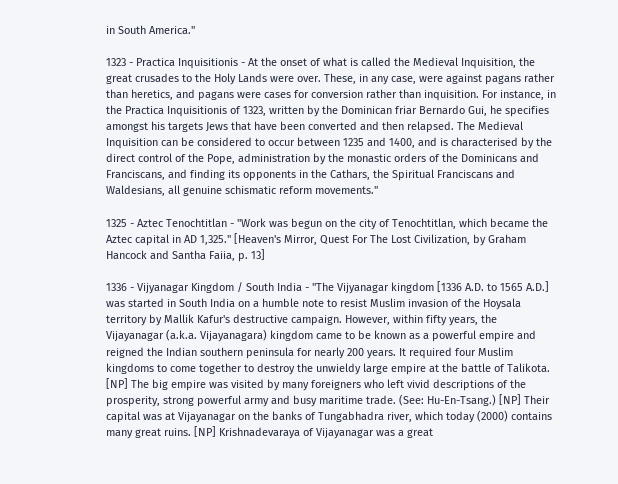in South America."

1323 - Practica Inquisitionis - At the onset of what is called the Medieval Inquisition, the great crusades to the Holy Lands were over. These, in any case, were against pagans rather than heretics, and pagans were cases for conversion rather than inquisition. For instance, in the Practica Inquisitionis of 1323, written by the Dominican friar Bernardo Gui, he specifies amongst his targets Jews that have been converted and then relapsed. The Medieval Inquisition can be considered to occur between 1235 and 1400, and is characterised by the direct control of the Pope, administration by the monastic orders of the Dominicans and Franciscans, and finding its opponents in the Cathars, the Spiritual Franciscans and Waldesians, all genuine schismatic reform movements."

1325 - Aztec Tenochtitlan - "Work was begun on the city of Tenochtitlan, which became the Aztec capital in AD 1,325." [Heaven's Mirror, Quest For The Lost Civilization, by Graham Hancock and Santha Faiia, p. 13]

1336 - Vijyanagar Kingdom / South India - "The Vijyanagar kingdom [1336 A.D. to 1565 A.D.] was started in South India on a humble note to resist Muslim invasion of the Hoysala territory by Mallik Kafur's destructive campaign. However, within fifty years, the Vijayanagar (a.k.a. Vijayanagara) kingdom came to be known as a powerful empire and reigned the Indian southern peninsula for nearly 200 years. It required four Muslim kingdoms to come together to destroy the unwieldy large empire at the battle of Talikota. [NP] The big empire was visited by many foreigners who left vivid descriptions of the prosperity, strong powerful army and busy maritime trade. (See: Hu-En-Tsang.) [NP] Their capital was at Vijayanagar on the banks of Tungabhadra river, which today (2000) contains many great ruins. [NP] Krishnadevaraya of Vijayanagar was a great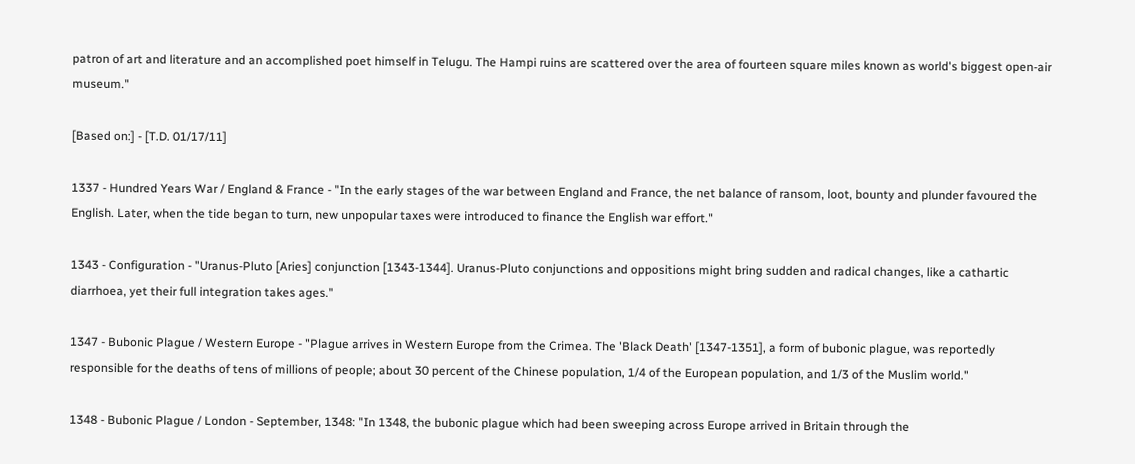patron of art and literature and an accomplished poet himself in Telugu. The Hampi ruins are scattered over the area of fourteen square miles known as world's biggest open-air museum."

[Based on:] - [T.D. 01/17/11]

1337 - Hundred Years War / England & France - "In the early stages of the war between England and France, the net balance of ransom, loot, bounty and plunder favoured the English. Later, when the tide began to turn, new unpopular taxes were introduced to finance the English war effort."

1343 - Configuration - "Uranus-Pluto [Aries] conjunction [1343-1344]. Uranus-Pluto conjunctions and oppositions might bring sudden and radical changes, like a cathartic diarrhoea, yet their full integration takes ages."

1347 - Bubonic Plague / Western Europe - "Plague arrives in Western Europe from the Crimea. The 'Black Death' [1347-1351], a form of bubonic plague, was reportedly responsible for the deaths of tens of millions of people; about 30 percent of the Chinese population, 1/4 of the European population, and 1/3 of the Muslim world."

1348 - Bubonic Plague / London - September, 1348: "In 1348, the bubonic plague which had been sweeping across Europe arrived in Britain through the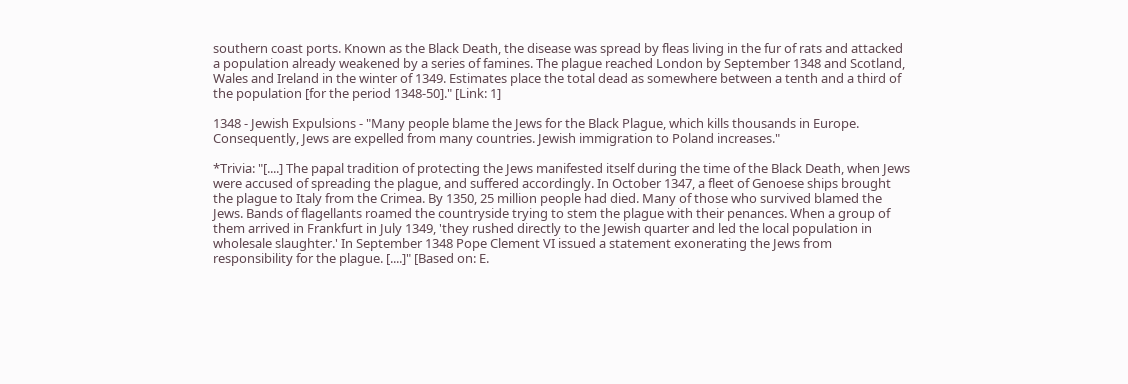southern coast ports. Known as the Black Death, the disease was spread by fleas living in the fur of rats and attacked a population already weakened by a series of famines. The plague reached London by September 1348 and Scotland, Wales and Ireland in the winter of 1349. Estimates place the total dead as somewhere between a tenth and a third of the population [for the period 1348-50]." [Link: 1]

1348 - Jewish Expulsions - "Many people blame the Jews for the Black Plague, which kills thousands in Europe. Consequently, Jews are expelled from many countries. Jewish immigration to Poland increases."

*Trivia: "[....] The papal tradition of protecting the Jews manifested itself during the time of the Black Death, when Jews were accused of spreading the plague, and suffered accordingly. In October 1347, a fleet of Genoese ships brought the plague to Italy from the Crimea. By 1350, 25 million people had died. Many of those who survived blamed the Jews. Bands of flagellants roamed the countryside trying to stem the plague with their penances. When a group of them arrived in Frankfurt in July 1349, 'they rushed directly to the Jewish quarter and led the local population in wholesale slaughter.' In September 1348 Pope Clement VI issued a statement exonerating the Jews from responsibility for the plague. [....]" [Based on: E.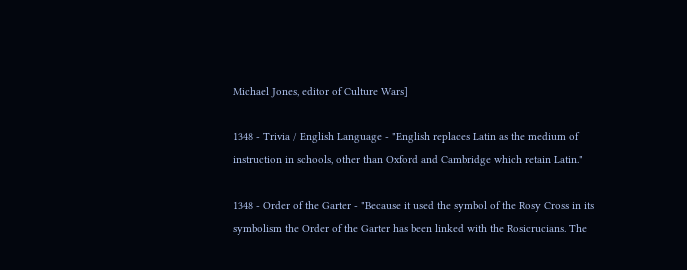Michael Jones, editor of Culture Wars]

1348 - Trivia / English Language - "English replaces Latin as the medium of instruction in schools, other than Oxford and Cambridge which retain Latin."

1348 - Order of the Garter - "Because it used the symbol of the Rosy Cross in its symbolism the Order of the Garter has been linked with the Rosicrucians. The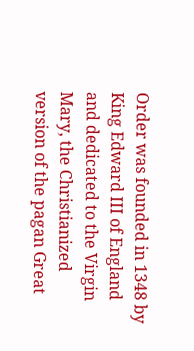Order was founded in 1348 by King Edward III of England and dedicated to the Virgin Mary, the Christianized version of the pagan Great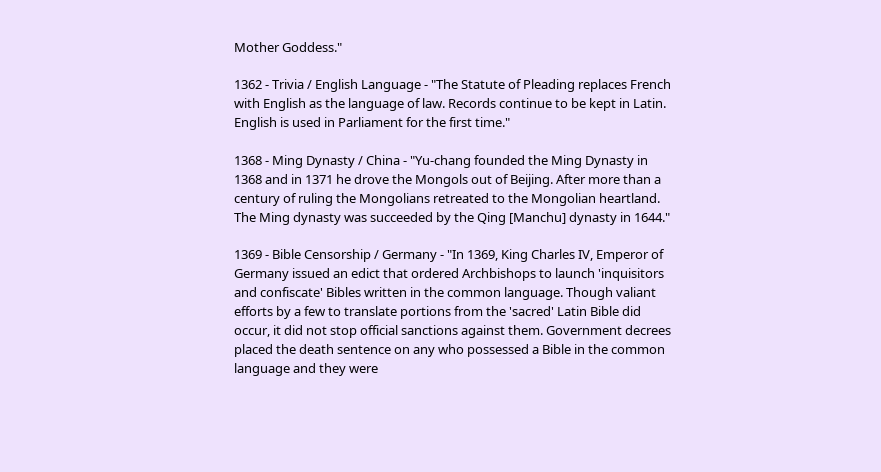Mother Goddess."

1362 - Trivia / English Language - "The Statute of Pleading replaces French with English as the language of law. Records continue to be kept in Latin. English is used in Parliament for the first time."

1368 - Ming Dynasty / China - "Yu-chang founded the Ming Dynasty in 1368 and in 1371 he drove the Mongols out of Beijing. After more than a century of ruling the Mongolians retreated to the Mongolian heartland. The Ming dynasty was succeeded by the Qing [Manchu] dynasty in 1644."

1369 - Bible Censorship / Germany - "In 1369, King Charles IV, Emperor of Germany issued an edict that ordered Archbishops to launch 'inquisitors and confiscate' Bibles written in the common language. Though valiant efforts by a few to translate portions from the 'sacred' Latin Bible did occur, it did not stop official sanctions against them. Government decrees placed the death sentence on any who possessed a Bible in the common language and they were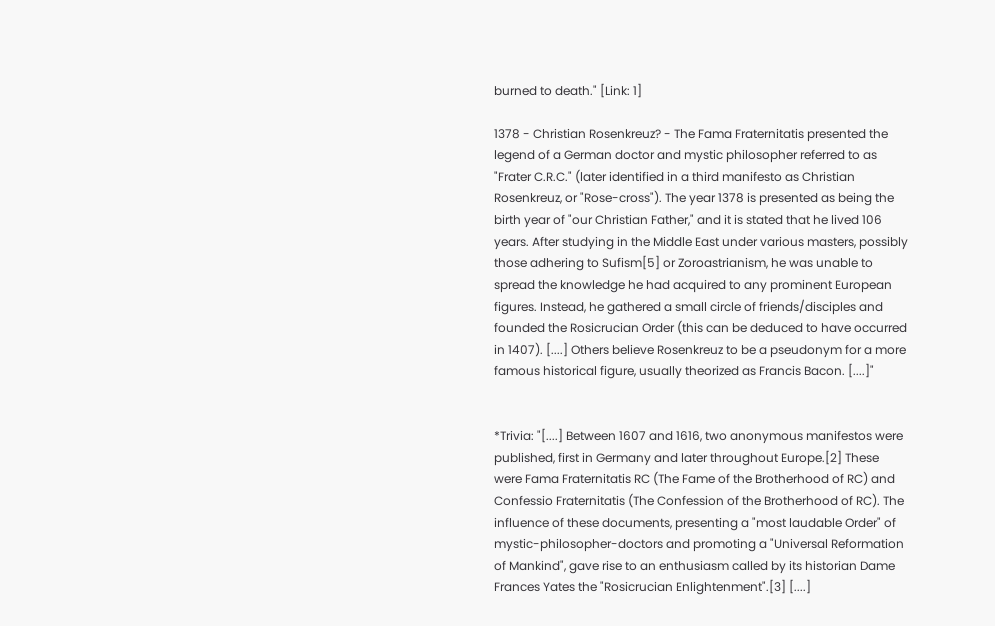burned to death." [Link: 1]

1378 - Christian Rosenkreuz? - The Fama Fraternitatis presented the legend of a German doctor and mystic philosopher referred to as "Frater C.R.C." (later identified in a third manifesto as Christian Rosenkreuz, or "Rose-cross"). The year 1378 is presented as being the birth year of "our Christian Father," and it is stated that he lived 106 years. After studying in the Middle East under various masters, possibly those adhering to Sufism[5] or Zoroastrianism, he was unable to spread the knowledge he had acquired to any prominent European figures. Instead, he gathered a small circle of friends/disciples and founded the Rosicrucian Order (this can be deduced to have occurred in 1407). [....] Others believe Rosenkreuz to be a pseudonym for a more famous historical figure, usually theorized as Francis Bacon. [....]"


*Trivia: "[....] Between 1607 and 1616, two anonymous manifestos were published, first in Germany and later throughout Europe.[2] These were Fama Fraternitatis RC (The Fame of the Brotherhood of RC) and Confessio Fraternitatis (The Confession of the Brotherhood of RC). The influence of these documents, presenting a "most laudable Order" of mystic-philosopher-doctors and promoting a "Universal Reformation of Mankind", gave rise to an enthusiasm called by its historian Dame Frances Yates the "Rosicrucian Enlightenment".[3] [....]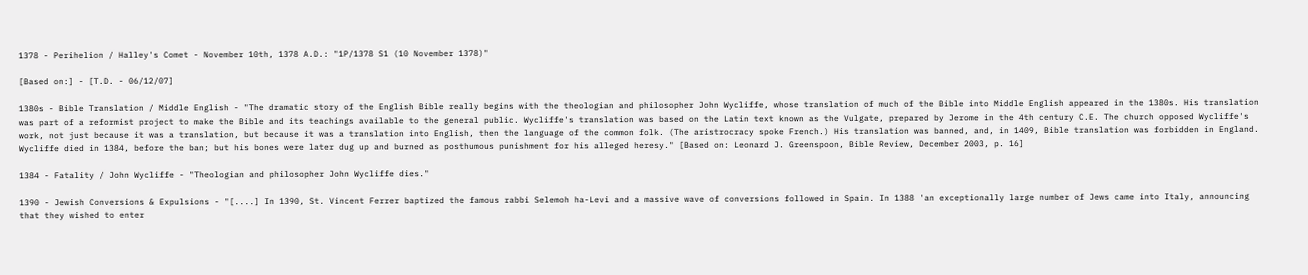1378 - Perihelion / Halley's Comet - November 10th, 1378 A.D.: "1P/1378 S1 (10 November 1378)"

[Based on:] - [T.D. - 06/12/07]

1380s - Bible Translation / Middle English - "The dramatic story of the English Bible really begins with the theologian and philosopher John Wycliffe, whose translation of much of the Bible into Middle English appeared in the 1380s. His translation was part of a reformist project to make the Bible and its teachings available to the general public. Wycliffe's translation was based on the Latin text known as the Vulgate, prepared by Jerome in the 4th century C.E. The church opposed Wycliffe's work, not just because it was a translation, but because it was a translation into English, then the language of the common folk. (The aristrocracy spoke French.) His translation was banned, and, in 1409, Bible translation was forbidden in England. Wycliffe died in 1384, before the ban; but his bones were later dug up and burned as posthumous punishment for his alleged heresy." [Based on: Leonard J. Greenspoon, Bible Review, December 2003, p. 16]

1384 - Fatality / John Wycliffe - "Theologian and philosopher John Wycliffe dies."

1390 - Jewish Conversions & Expulsions - "[....] In 1390, St. Vincent Ferrer baptized the famous rabbi Selemoh ha-Levi and a massive wave of conversions followed in Spain. In 1388 'an exceptionally large number of Jews came into Italy, announcing that they wished to enter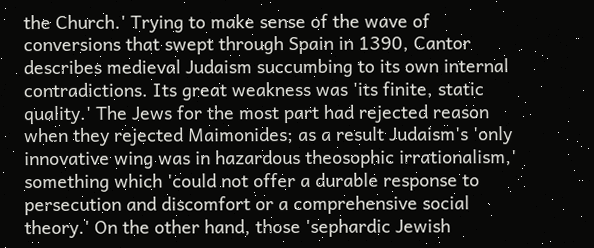the Church.' Trying to make sense of the wave of conversions that swept through Spain in 1390, Cantor describes medieval Judaism succumbing to its own internal contradictions. Its great weakness was 'its finite, static quality.' The Jews for the most part had rejected reason when they rejected Maimonides; as a result Judaism's 'only innovative wing was in hazardous theosophic irrationalism,' something which 'could not offer a durable response to persecution and discomfort or a comprehensive social theory.' On the other hand, those 'sephardic Jewish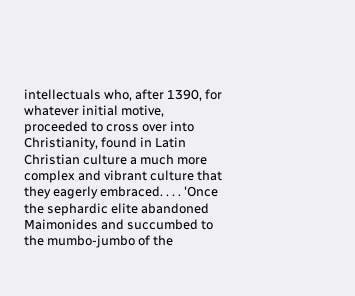intellectuals who, after 1390, for whatever initial motive, proceeded to cross over into Christianity, found in Latin Christian culture a much more complex and vibrant culture that they eagerly embraced. . . . 'Once the sephardic elite abandoned Maimonides and succumbed to the mumbo-jumbo of the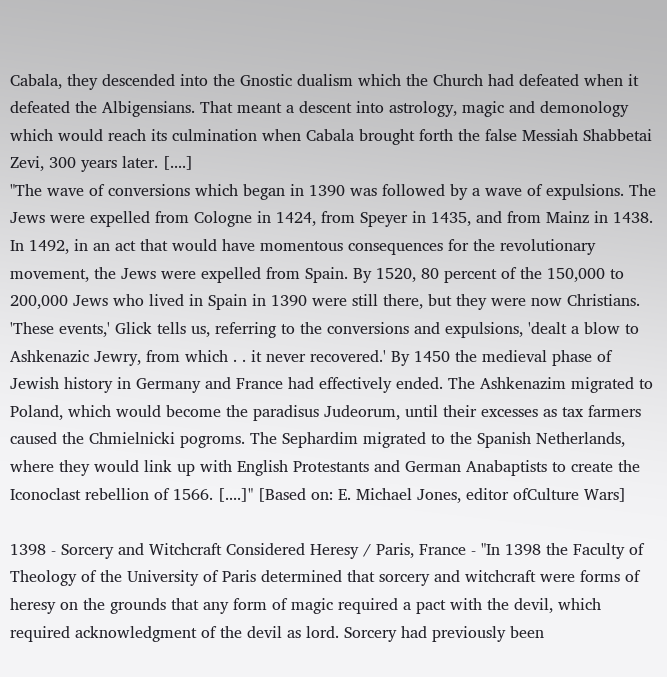Cabala, they descended into the Gnostic dualism which the Church had defeated when it defeated the Albigensians. That meant a descent into astrology, magic and demonology which would reach its culmination when Cabala brought forth the false Messiah Shabbetai Zevi, 300 years later. [....]
"The wave of conversions which began in 1390 was followed by a wave of expulsions. The Jews were expelled from Cologne in 1424, from Speyer in 1435, and from Mainz in 1438. In 1492, in an act that would have momentous consequences for the revolutionary movement, the Jews were expelled from Spain. By 1520, 80 percent of the 150,000 to 200,000 Jews who lived in Spain in 1390 were still there, but they were now Christians. 'These events,' Glick tells us, referring to the conversions and expulsions, 'dealt a blow to Ashkenazic Jewry, from which . . it never recovered.' By 1450 the medieval phase of Jewish history in Germany and France had effectively ended. The Ashkenazim migrated to Poland, which would become the paradisus Judeorum, until their excesses as tax farmers caused the Chmielnicki pogroms. The Sephardim migrated to the Spanish Netherlands, where they would link up with English Protestants and German Anabaptists to create the Iconoclast rebellion of 1566. [....]" [Based on: E. Michael Jones, editor ofCulture Wars]

1398 - Sorcery and Witchcraft Considered Heresy / Paris, France - "In 1398 the Faculty of Theology of the University of Paris determined that sorcery and witchcraft were forms of heresy on the grounds that any form of magic required a pact with the devil, which required acknowledgment of the devil as lord. Sorcery had previously been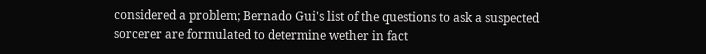considered a problem; Bernado Gui's list of the questions to ask a suspected sorcerer are formulated to determine wether in fact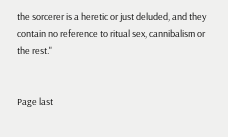the sorcerer is a heretic or just deluded, and they contain no reference to ritual sex, cannibalism or the rest."


Page last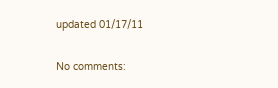updated 01/17/11

No comments: